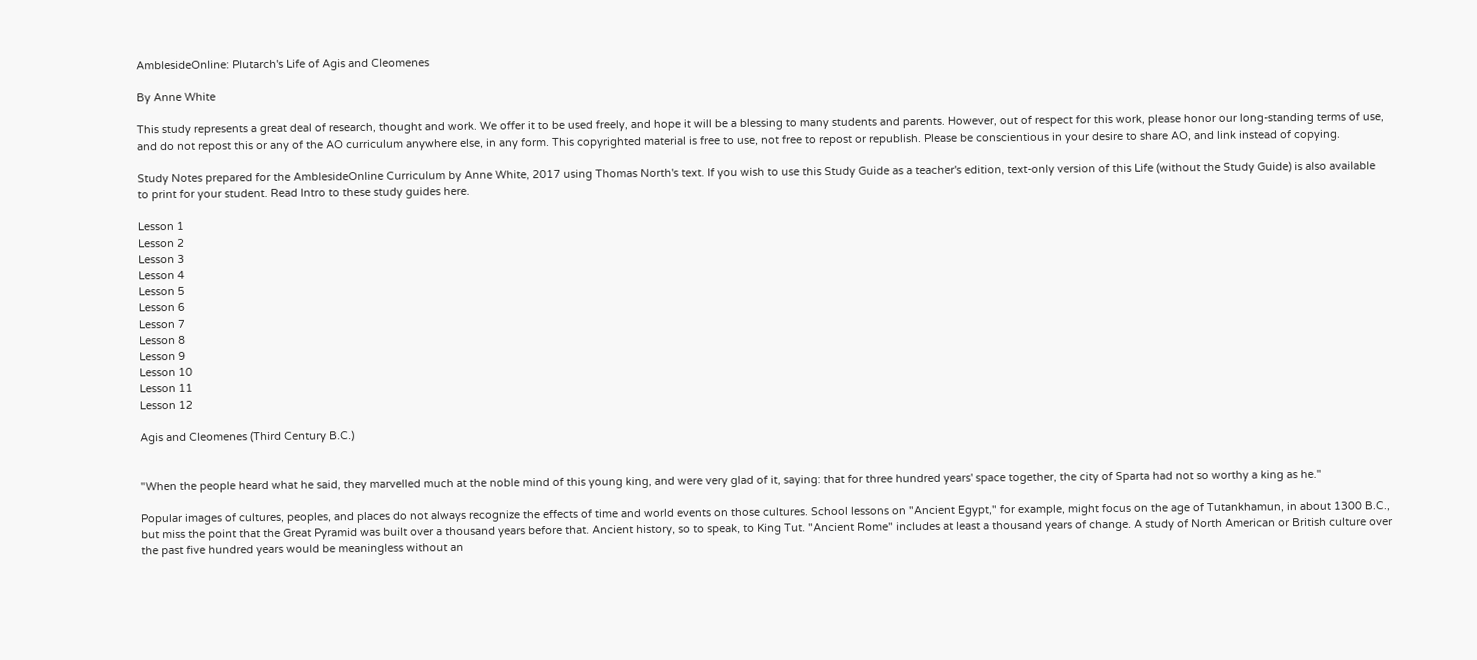AmblesideOnline: Plutarch's Life of Agis and Cleomenes

By Anne White

This study represents a great deal of research, thought and work. We offer it to be used freely, and hope it will be a blessing to many students and parents. However, out of respect for this work, please honor our long-standing terms of use, and do not repost this or any of the AO curriculum anywhere else, in any form. This copyrighted material is free to use, not free to repost or republish. Please be conscientious in your desire to share AO, and link instead of copying.

Study Notes prepared for the AmblesideOnline Curriculum by Anne White, 2017 using Thomas North's text. If you wish to use this Study Guide as a teacher's edition, text-only version of this Life (without the Study Guide) is also available to print for your student. Read Intro to these study guides here.

Lesson 1
Lesson 2
Lesson 3
Lesson 4
Lesson 5
Lesson 6
Lesson 7
Lesson 8
Lesson 9
Lesson 10
Lesson 11
Lesson 12

Agis and Cleomenes (Third Century B.C.)


"When the people heard what he said, they marvelled much at the noble mind of this young king, and were very glad of it, saying: that for three hundred years' space together, the city of Sparta had not so worthy a king as he."

Popular images of cultures, peoples, and places do not always recognize the effects of time and world events on those cultures. School lessons on "Ancient Egypt," for example, might focus on the age of Tutankhamun, in about 1300 B.C., but miss the point that the Great Pyramid was built over a thousand years before that. Ancient history, so to speak, to King Tut. "Ancient Rome" includes at least a thousand years of change. A study of North American or British culture over the past five hundred years would be meaningless without an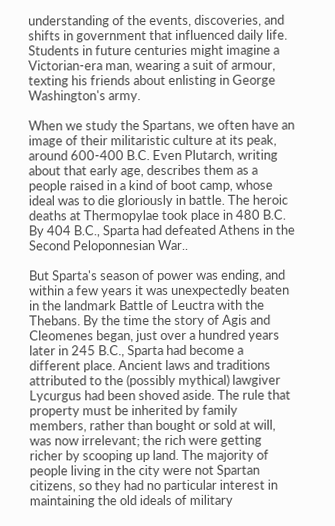understanding of the events, discoveries, and shifts in government that influenced daily life. Students in future centuries might imagine a Victorian-era man, wearing a suit of armour, texting his friends about enlisting in George Washington's army.

When we study the Spartans, we often have an image of their militaristic culture at its peak, around 600-400 B.C. Even Plutarch, writing about that early age, describes them as a people raised in a kind of boot camp, whose ideal was to die gloriously in battle. The heroic deaths at Thermopylae took place in 480 B.C. By 404 B.C., Sparta had defeated Athens in the Second Peloponnesian War..

But Sparta's season of power was ending, and within a few years it was unexpectedly beaten in the landmark Battle of Leuctra with the Thebans. By the time the story of Agis and Cleomenes began, just over a hundred years later in 245 B.C., Sparta had become a different place. Ancient laws and traditions attributed to the (possibly mythical) lawgiver Lycurgus had been shoved aside. The rule that property must be inherited by family members, rather than bought or sold at will, was now irrelevant; the rich were getting richer by scooping up land. The majority of people living in the city were not Spartan citizens, so they had no particular interest in maintaining the old ideals of military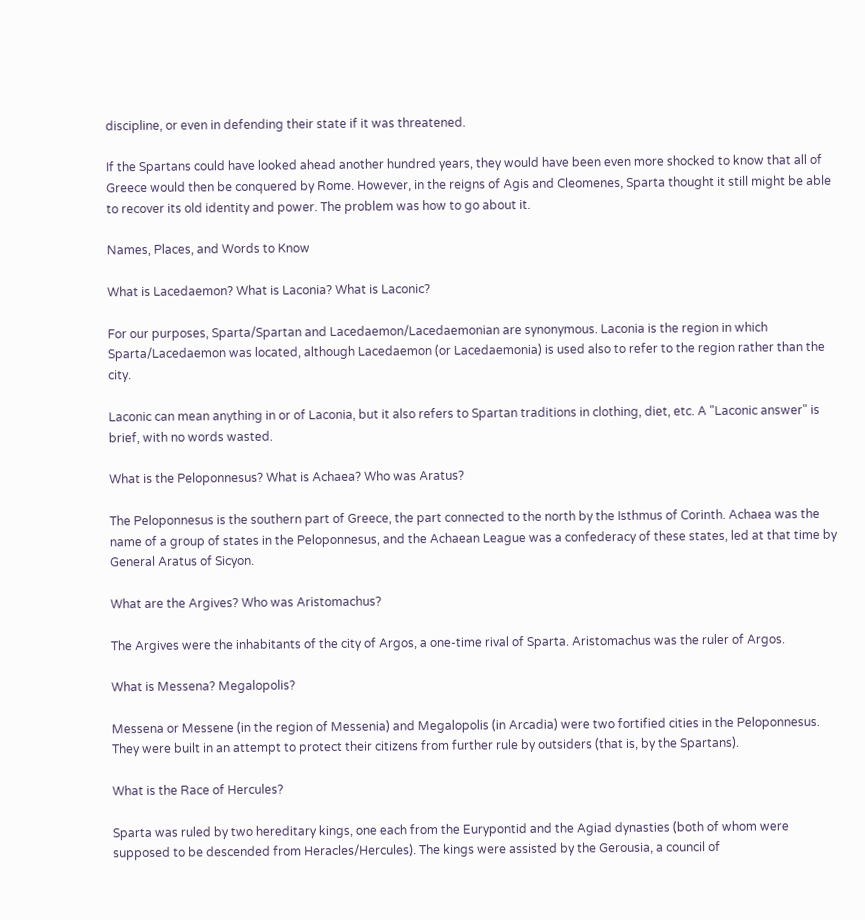discipline, or even in defending their state if it was threatened.

If the Spartans could have looked ahead another hundred years, they would have been even more shocked to know that all of Greece would then be conquered by Rome. However, in the reigns of Agis and Cleomenes, Sparta thought it still might be able to recover its old identity and power. The problem was how to go about it.

Names, Places, and Words to Know

What is Lacedaemon? What is Laconia? What is Laconic?

For our purposes, Sparta/Spartan and Lacedaemon/Lacedaemonian are synonymous. Laconia is the region in which Sparta/Lacedaemon was located, although Lacedaemon (or Lacedaemonia) is used also to refer to the region rather than the city.

Laconic can mean anything in or of Laconia, but it also refers to Spartan traditions in clothing, diet, etc. A "Laconic answer" is brief, with no words wasted.

What is the Peloponnesus? What is Achaea? Who was Aratus?

The Peloponnesus is the southern part of Greece, the part connected to the north by the Isthmus of Corinth. Achaea was the name of a group of states in the Peloponnesus, and the Achaean League was a confederacy of these states, led at that time by General Aratus of Sicyon.

What are the Argives? Who was Aristomachus?

The Argives were the inhabitants of the city of Argos, a one-time rival of Sparta. Aristomachus was the ruler of Argos.

What is Messena? Megalopolis?

Messena or Messene (in the region of Messenia) and Megalopolis (in Arcadia) were two fortified cities in the Peloponnesus. They were built in an attempt to protect their citizens from further rule by outsiders (that is, by the Spartans).

What is the Race of Hercules?

Sparta was ruled by two hereditary kings, one each from the Eurypontid and the Agiad dynasties (both of whom were supposed to be descended from Heracles/Hercules). The kings were assisted by the Gerousia, a council of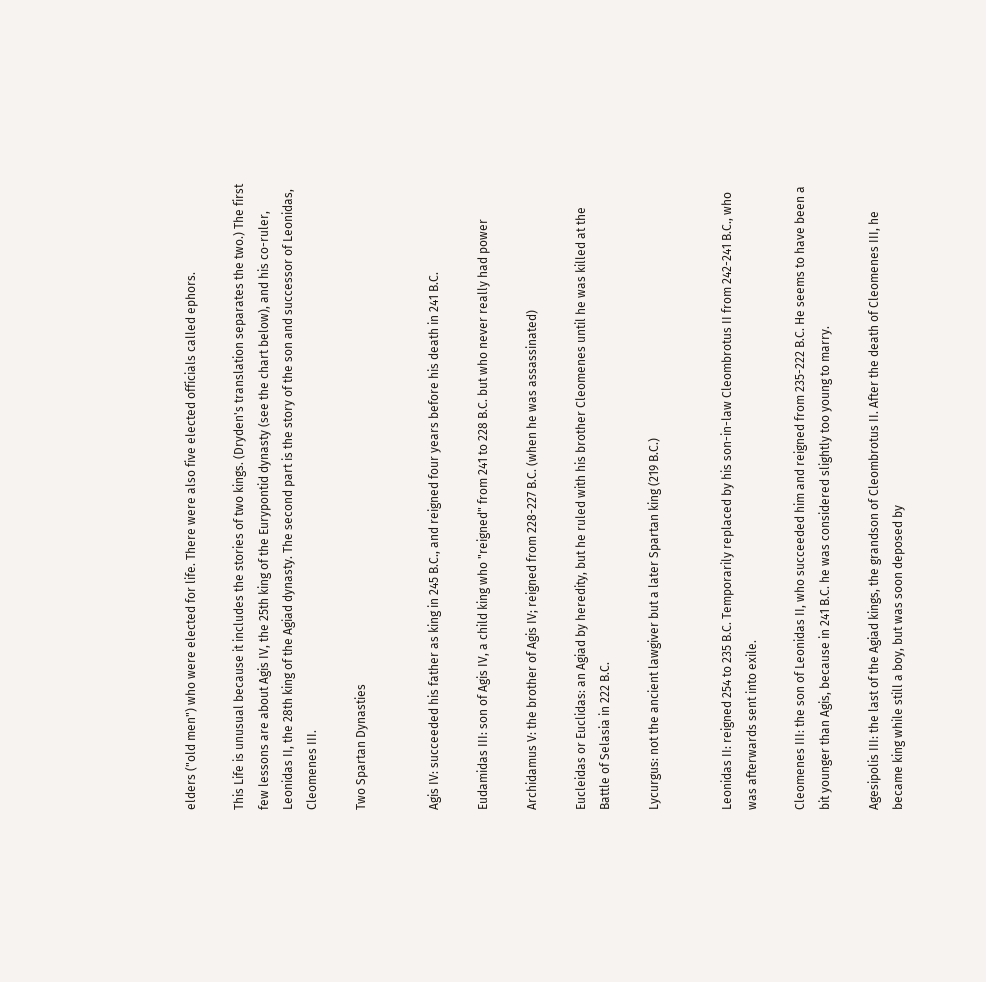elders ("old men") who were elected for life. There were also five elected officials called ephors.

This Life is unusual because it includes the stories of two kings. (Dryden's translation separates the two.) The first few lessons are about Agis IV, the 25th king of the Eurypontid dynasty (see the chart below), and his co-ruler, Leonidas II, the 28th king of the Agiad dynasty. The second part is the story of the son and successor of Leonidas, Cleomenes III.

Two Spartan Dynasties


Agis IV: succeeded his father as king in 245 B.C., and reigned four years before his death in 241 B.C.

Eudamidas III: son of Agis IV, a child king who "reigned" from 241 to 228 B.C. but who never really had power

Archidamus V: the brother of Agis IV; reigned from 228-227 B.C. (when he was assassinated)

Eucleidas or Euclidas: an Agiad by heredity, but he ruled with his brother Cleomenes until he was killed at the Battle of Selasia in 222 B.C.

Lycurgus: not the ancient lawgiver but a later Spartan king (219 B.C.)


Leonidas II: reigned 254 to 235 B.C. Temporarily replaced by his son-in-law Cleombrotus II from 242-241 B.C., who was afterwards sent into exile.

Cleomenes III: the son of Leonidas II, who succeeded him and reigned from 235-222 B.C. He seems to have been a bit younger than Agis, because in 241 B.C. he was considered slightly too young to marry.

Agesipolis III: the last of the Agiad kings, the grandson of Cleombrotus II. After the death of Cleomenes III, he became king while still a boy, but was soon deposed by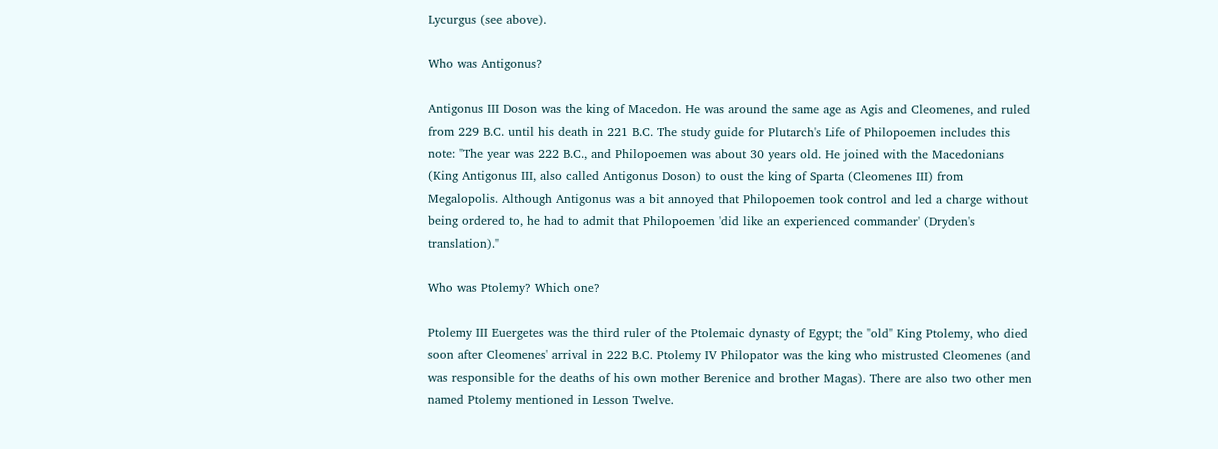Lycurgus (see above).

Who was Antigonus?

Antigonus III Doson was the king of Macedon. He was around the same age as Agis and Cleomenes, and ruled from 229 B.C. until his death in 221 B.C. The study guide for Plutarch's Life of Philopoemen includes this note: "The year was 222 B.C., and Philopoemen was about 30 years old. He joined with the Macedonians (King Antigonus III, also called Antigonus Doson) to oust the king of Sparta (Cleomenes III) from Megalopolis. Although Antigonus was a bit annoyed that Philopoemen took control and led a charge without being ordered to, he had to admit that Philopoemen 'did like an experienced commander' (Dryden's translation)."

Who was Ptolemy? Which one?

Ptolemy III Euergetes was the third ruler of the Ptolemaic dynasty of Egypt; the "old" King Ptolemy, who died soon after Cleomenes' arrival in 222 B.C. Ptolemy IV Philopator was the king who mistrusted Cleomenes (and was responsible for the deaths of his own mother Berenice and brother Magas). There are also two other men named Ptolemy mentioned in Lesson Twelve.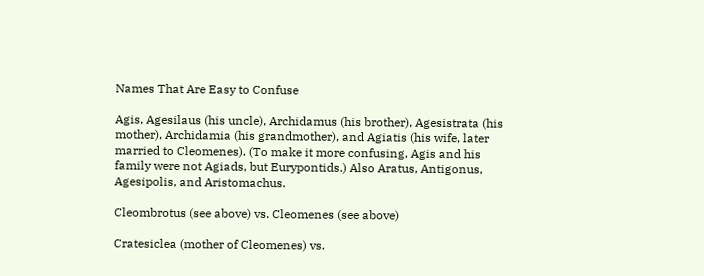Names That Are Easy to Confuse

Agis, Agesilaus (his uncle), Archidamus (his brother), Agesistrata (his mother), Archidamia (his grandmother), and Agiatis (his wife, later married to Cleomenes). (To make it more confusing, Agis and his family were not Agiads, but Eurypontids.) Also Aratus, Antigonus, Agesipolis, and Aristomachus.

Cleombrotus (see above) vs. Cleomenes (see above)

Cratesiclea (mother of Cleomenes) vs.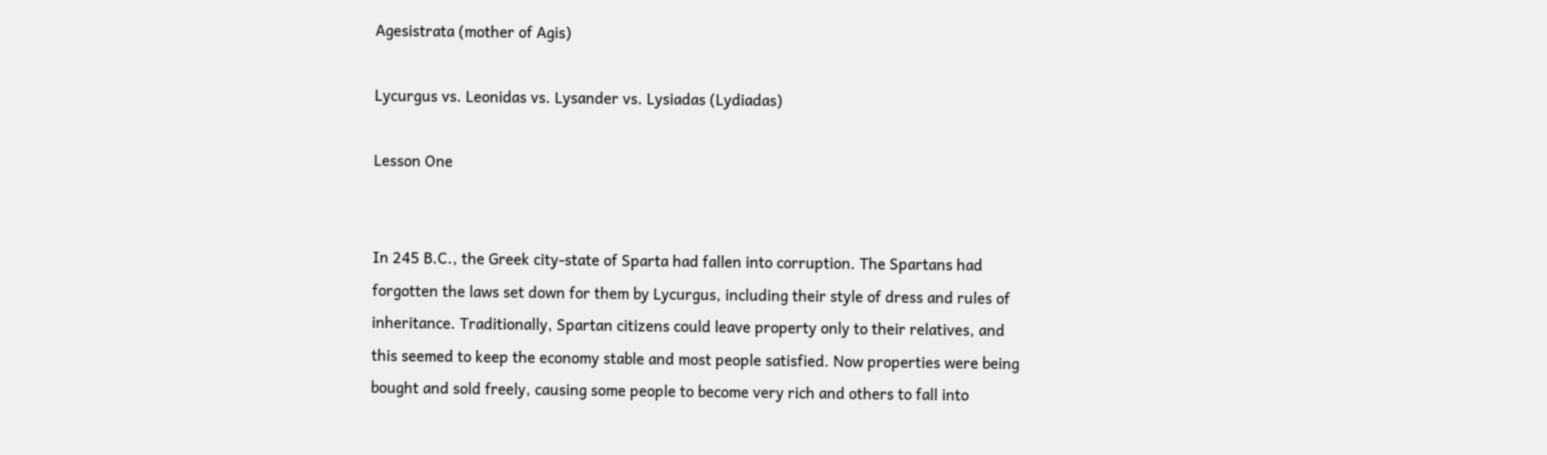Agesistrata (mother of Agis)

Lycurgus vs. Leonidas vs. Lysander vs. Lysiadas (Lydiadas)

Lesson One


In 245 B.C., the Greek city-state of Sparta had fallen into corruption. The Spartans had forgotten the laws set down for them by Lycurgus, including their style of dress and rules of inheritance. Traditionally, Spartan citizens could leave property only to their relatives, and this seemed to keep the economy stable and most people satisfied. Now properties were being bought and sold freely, causing some people to become very rich and others to fall into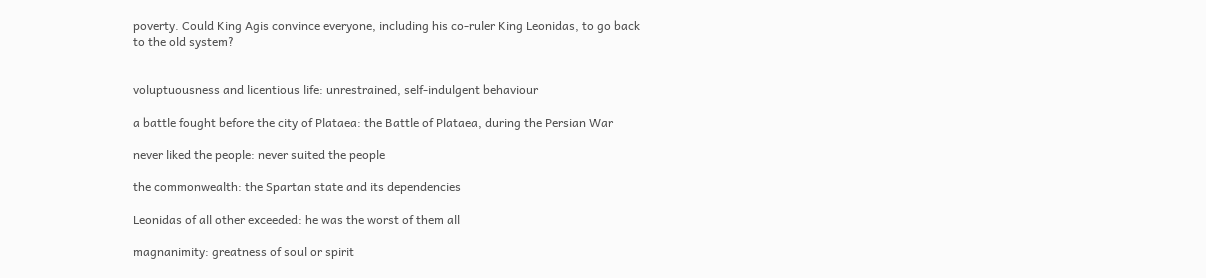poverty. Could King Agis convince everyone, including his co-ruler King Leonidas, to go back to the old system?


voluptuousness and licentious life: unrestrained, self-indulgent behaviour

a battle fought before the city of Plataea: the Battle of Plataea, during the Persian War

never liked the people: never suited the people

the commonwealth: the Spartan state and its dependencies

Leonidas of all other exceeded: he was the worst of them all

magnanimity: greatness of soul or spirit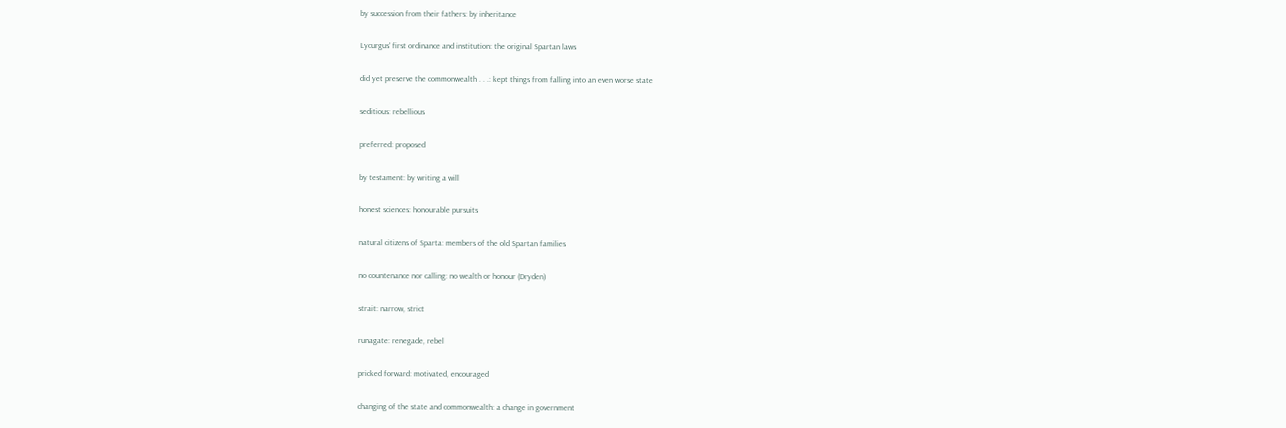by succession from their fathers: by inheritance

Lycurgus' first ordinance and institution: the original Spartan laws

did yet preserve the commonwealth . . .: kept things from falling into an even worse state

seditious: rebellious

preferred: proposed

by testament: by writing a will

honest sciences: honourable pursuits

natural citizens of Sparta: members of the old Spartan families

no countenance nor calling: no wealth or honour (Dryden)

strait: narrow, strict

runagate: renegade, rebel

pricked forward: motivated, encouraged

changing of the state and commonwealth: a change in government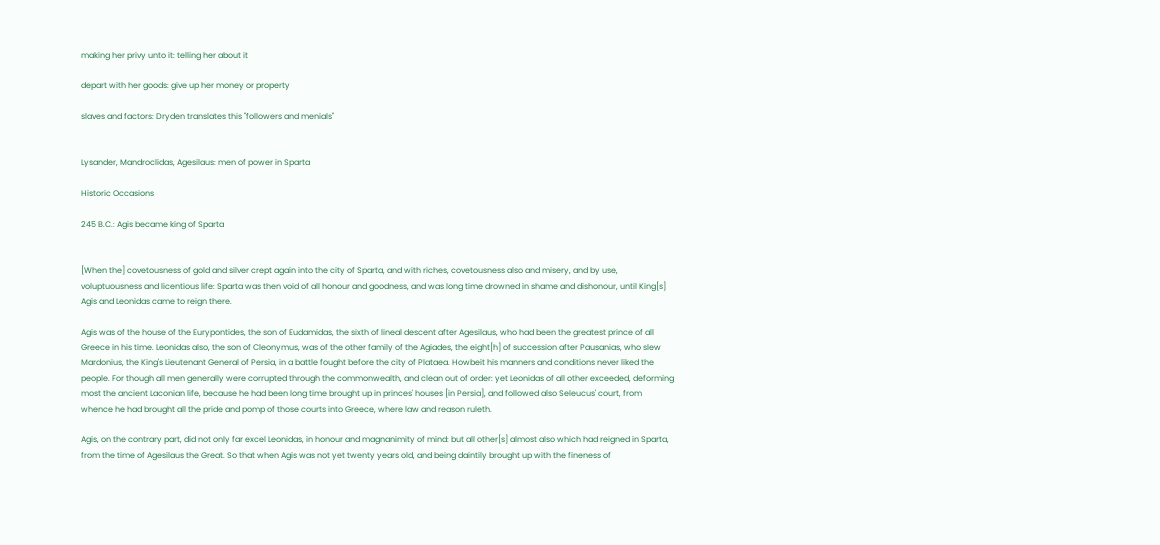making her privy unto it: telling her about it

depart with her goods: give up her money or property

slaves and factors: Dryden translates this "followers and menials"


Lysander, Mandroclidas, Agesilaus: men of power in Sparta

Historic Occasions

245 B.C.: Agis became king of Sparta


[When the] covetousness of gold and silver crept again into the city of Sparta, and with riches, covetousness also and misery, and by use, voluptuousness and licentious life: Sparta was then void of all honour and goodness, and was long time drowned in shame and dishonour, until King[s] Agis and Leonidas came to reign there.

Agis was of the house of the Eurypontides, the son of Eudamidas, the sixth of lineal descent after Agesilaus, who had been the greatest prince of all Greece in his time. Leonidas also, the son of Cleonymus, was of the other family of the Agiades, the eight[h] of succession after Pausanias, who slew Mardonius, the King's Lieutenant General of Persia, in a battle fought before the city of Plataea. Howbeit his manners and conditions never liked the people. For though all men generally were corrupted through the commonwealth, and clean out of order: yet Leonidas of all other exceeded, deforming most the ancient Laconian life, because he had been long time brought up in princes' houses [in Persia], and followed also Seleucus' court, from whence he had brought all the pride and pomp of those courts into Greece, where law and reason ruleth.

Agis, on the contrary part, did not only far excel Leonidas, in honour and magnanimity of mind: but all other[s] almost also which had reigned in Sparta, from the time of Agesilaus the Great. So that when Agis was not yet twenty years old, and being daintily brought up with the fineness of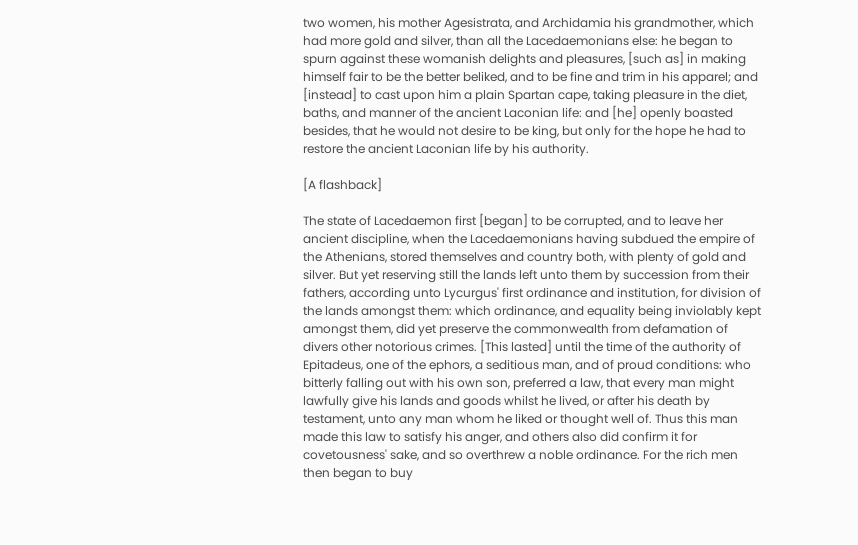two women, his mother Agesistrata, and Archidamia his grandmother, which had more gold and silver, than all the Lacedaemonians else: he began to spurn against these womanish delights and pleasures, [such as] in making himself fair to be the better beliked, and to be fine and trim in his apparel; and [instead] to cast upon him a plain Spartan cape, taking pleasure in the diet, baths, and manner of the ancient Laconian life: and [he] openly boasted besides, that he would not desire to be king, but only for the hope he had to restore the ancient Laconian life by his authority.

[A flashback]

The state of Lacedaemon first [began] to be corrupted, and to leave her ancient discipline, when the Lacedaemonians having subdued the empire of the Athenians, stored themselves and country both, with plenty of gold and silver. But yet reserving still the lands left unto them by succession from their fathers, according unto Lycurgus' first ordinance and institution, for division of the lands amongst them: which ordinance, and equality being inviolably kept amongst them, did yet preserve the commonwealth from defamation of divers other notorious crimes. [This lasted] until the time of the authority of Epitadeus, one of the ephors, a seditious man, and of proud conditions: who bitterly falling out with his own son, preferred a law, that every man might lawfully give his lands and goods whilst he lived, or after his death by testament, unto any man whom he liked or thought well of. Thus this man made this law to satisfy his anger, and others also did confirm it for covetousness' sake, and so overthrew a noble ordinance. For the rich men then began to buy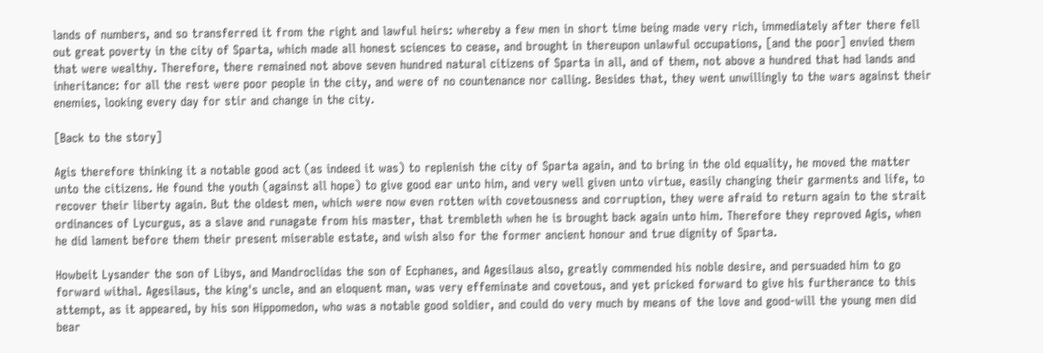lands of numbers, and so transferred it from the right and lawful heirs: whereby a few men in short time being made very rich, immediately after there fell out great poverty in the city of Sparta, which made all honest sciences to cease, and brought in thereupon unlawful occupations, [and the poor] envied them that were wealthy. Therefore, there remained not above seven hundred natural citizens of Sparta in all, and of them, not above a hundred that had lands and inheritance: for all the rest were poor people in the city, and were of no countenance nor calling. Besides that, they went unwillingly to the wars against their enemies, looking every day for stir and change in the city.

[Back to the story]

Agis therefore thinking it a notable good act (as indeed it was) to replenish the city of Sparta again, and to bring in the old equality, he moved the matter unto the citizens. He found the youth (against all hope) to give good ear unto him, and very well given unto virtue, easily changing their garments and life, to recover their liberty again. But the oldest men, which were now even rotten with covetousness and corruption, they were afraid to return again to the strait ordinances of Lycurgus, as a slave and runagate from his master, that trembleth when he is brought back again unto him. Therefore they reproved Agis, when he did lament before them their present miserable estate, and wish also for the former ancient honour and true dignity of Sparta.

Howbeit Lysander the son of Libys, and Mandroclidas the son of Ecphanes, and Agesilaus also, greatly commended his noble desire, and persuaded him to go forward withal. Agesilaus, the king's uncle, and an eloquent man, was very effeminate and covetous, and yet pricked forward to give his furtherance to this attempt, as it appeared, by his son Hippomedon, who was a notable good soldier, and could do very much by means of the love and good-will the young men did bear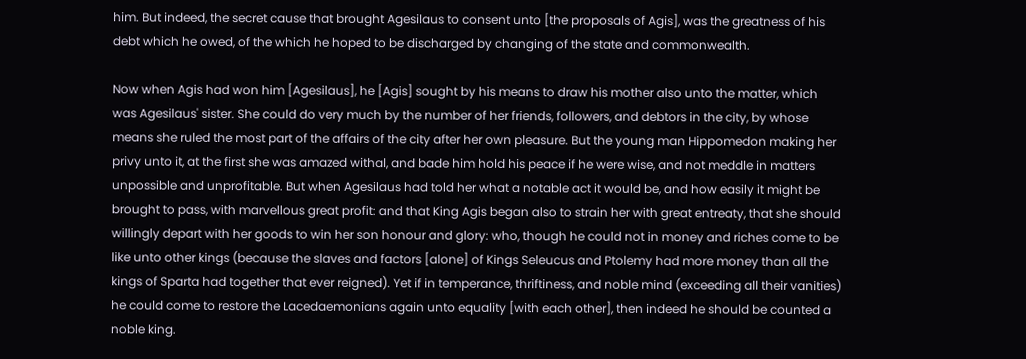him. But indeed, the secret cause that brought Agesilaus to consent unto [the proposals of Agis], was the greatness of his debt which he owed, of the which he hoped to be discharged by changing of the state and commonwealth.

Now when Agis had won him [Agesilaus], he [Agis] sought by his means to draw his mother also unto the matter, which was Agesilaus' sister. She could do very much by the number of her friends, followers, and debtors in the city, by whose means she ruled the most part of the affairs of the city after her own pleasure. But the young man Hippomedon making her privy unto it, at the first she was amazed withal, and bade him hold his peace if he were wise, and not meddle in matters unpossible and unprofitable. But when Agesilaus had told her what a notable act it would be, and how easily it might be brought to pass, with marvellous great profit: and that King Agis began also to strain her with great entreaty, that she should willingly depart with her goods to win her son honour and glory: who, though he could not in money and riches come to be like unto other kings (because the slaves and factors [alone] of Kings Seleucus and Ptolemy had more money than all the kings of Sparta had together that ever reigned). Yet if in temperance, thriftiness, and noble mind (exceeding all their vanities) he could come to restore the Lacedaemonians again unto equality [with each other], then indeed he should be counted a noble king.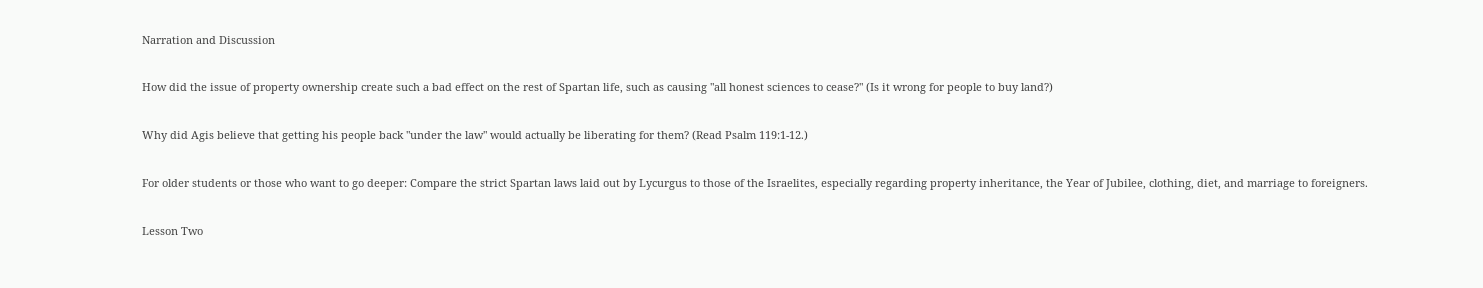Narration and Discussion

How did the issue of property ownership create such a bad effect on the rest of Spartan life, such as causing "all honest sciences to cease?" (Is it wrong for people to buy land?)

Why did Agis believe that getting his people back "under the law" would actually be liberating for them? (Read Psalm 119:1-12.)

For older students or those who want to go deeper: Compare the strict Spartan laws laid out by Lycurgus to those of the Israelites, especially regarding property inheritance, the Year of Jubilee, clothing, diet, and marriage to foreigners.

Lesson Two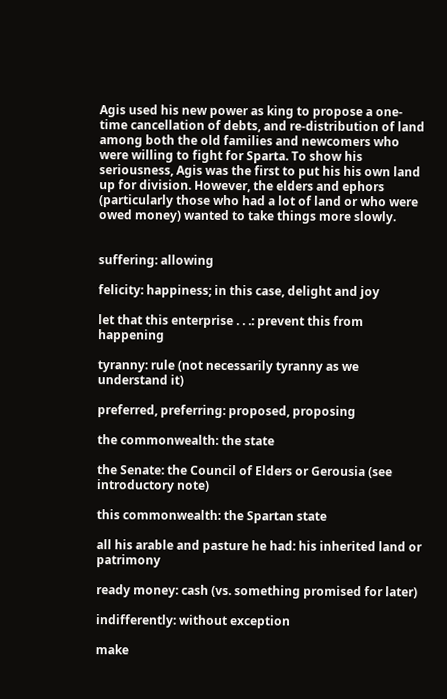Agis used his new power as king to propose a one-time cancellation of debts, and re-distribution of land among both the old families and newcomers who were willing to fight for Sparta. To show his seriousness, Agis was the first to put his his own land up for division. However, the elders and ephors (particularly those who had a lot of land or who were owed money) wanted to take things more slowly.


suffering: allowing

felicity: happiness; in this case, delight and joy

let that this enterprise . . .: prevent this from happening

tyranny: rule (not necessarily tyranny as we understand it)

preferred, preferring: proposed, proposing

the commonwealth: the state

the Senate: the Council of Elders or Gerousia (see introductory note)

this commonwealth: the Spartan state

all his arable and pasture he had: his inherited land or patrimony

ready money: cash (vs. something promised for later)

indifferently: without exception

make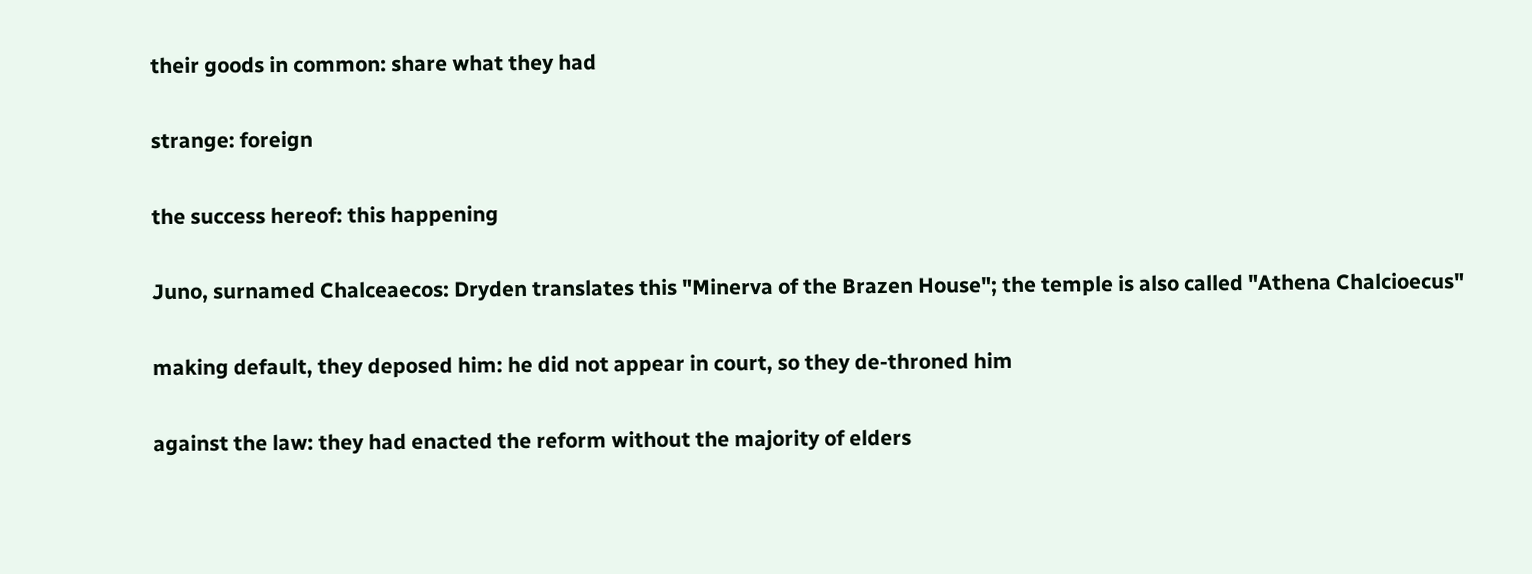their goods in common: share what they had

strange: foreign

the success hereof: this happening

Juno, surnamed Chalceaecos: Dryden translates this "Minerva of the Brazen House"; the temple is also called "Athena Chalcioecus"

making default, they deposed him: he did not appear in court, so they de-throned him

against the law: they had enacted the reform without the majority of elders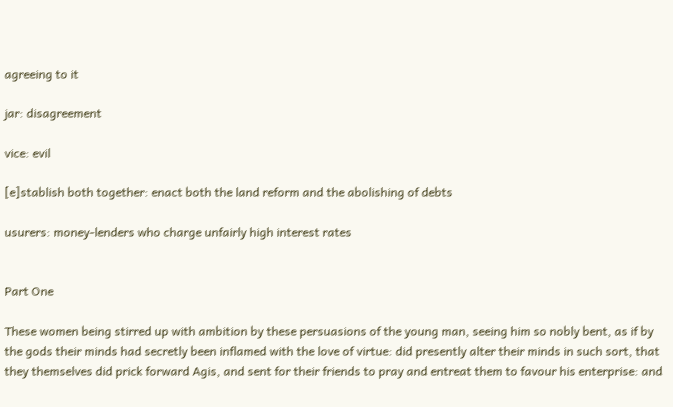agreeing to it

jar: disagreement

vice: evil

[e]stablish both together: enact both the land reform and the abolishing of debts

usurers: money-lenders who charge unfairly high interest rates


Part One

These women being stirred up with ambition by these persuasions of the young man, seeing him so nobly bent, as if by the gods their minds had secretly been inflamed with the love of virtue: did presently alter their minds in such sort, that they themselves did prick forward Agis, and sent for their friends to pray and entreat them to favour his enterprise: and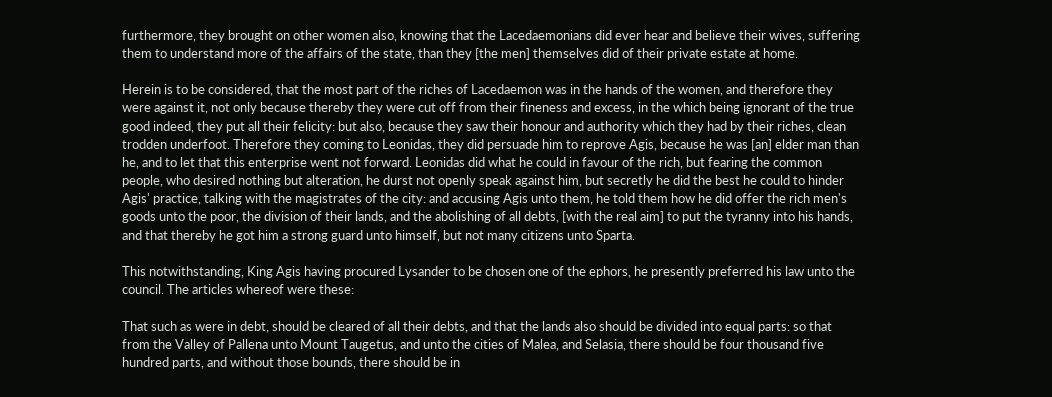furthermore, they brought on other women also, knowing that the Lacedaemonians did ever hear and believe their wives, suffering them to understand more of the affairs of the state, than they [the men] themselves did of their private estate at home.

Herein is to be considered, that the most part of the riches of Lacedaemon was in the hands of the women, and therefore they were against it, not only because thereby they were cut off from their fineness and excess, in the which being ignorant of the true good indeed, they put all their felicity: but also, because they saw their honour and authority which they had by their riches, clean trodden underfoot. Therefore they coming to Leonidas, they did persuade him to reprove Agis, because he was [an] elder man than he, and to let that this enterprise went not forward. Leonidas did what he could in favour of the rich, but fearing the common people, who desired nothing but alteration, he durst not openly speak against him, but secretly he did the best he could to hinder Agis' practice, talking with the magistrates of the city: and accusing Agis unto them, he told them how he did offer the rich men's goods unto the poor, the division of their lands, and the abolishing of all debts, [with the real aim] to put the tyranny into his hands, and that thereby he got him a strong guard unto himself, but not many citizens unto Sparta.

This notwithstanding, King Agis having procured Lysander to be chosen one of the ephors, he presently preferred his law unto the council. The articles whereof were these:

That such as were in debt, should be cleared of all their debts, and that the lands also should be divided into equal parts: so that from the Valley of Pallena unto Mount Taugetus, and unto the cities of Malea, and Selasia, there should be four thousand five hundred parts, and without those bounds, there should be in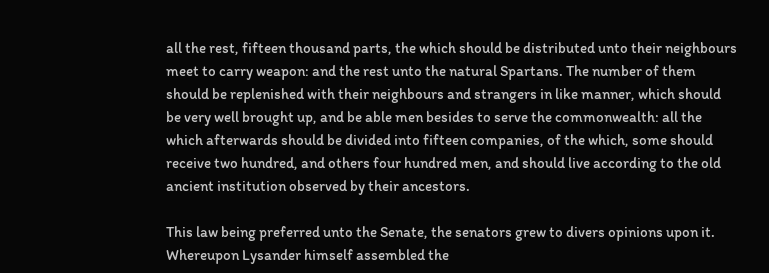all the rest, fifteen thousand parts, the which should be distributed unto their neighbours meet to carry weapon: and the rest unto the natural Spartans. The number of them should be replenished with their neighbours and strangers in like manner, which should be very well brought up, and be able men besides to serve the commonwealth: all the which afterwards should be divided into fifteen companies, of the which, some should receive two hundred, and others four hundred men, and should live according to the old ancient institution observed by their ancestors.

This law being preferred unto the Senate, the senators grew to divers opinions upon it. Whereupon Lysander himself assembled the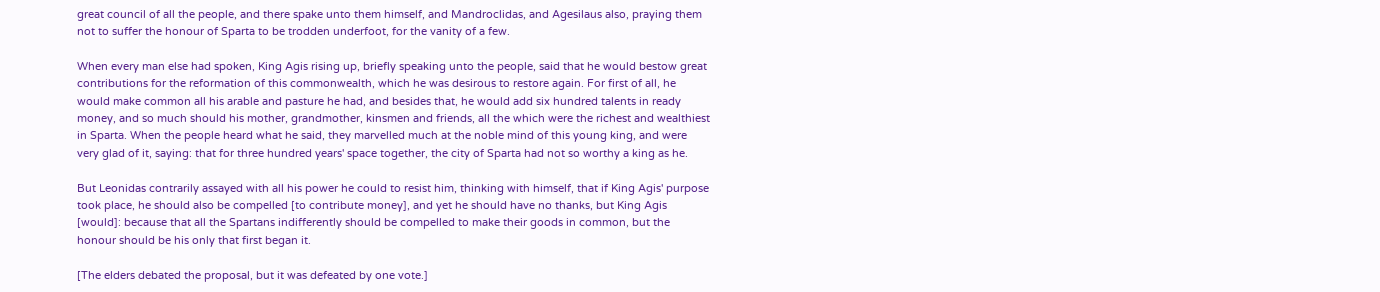great council of all the people, and there spake unto them himself, and Mandroclidas, and Agesilaus also, praying them not to suffer the honour of Sparta to be trodden underfoot, for the vanity of a few.

When every man else had spoken, King Agis rising up, briefly speaking unto the people, said that he would bestow great contributions for the reformation of this commonwealth, which he was desirous to restore again. For first of all, he would make common all his arable and pasture he had, and besides that, he would add six hundred talents in ready money, and so much should his mother, grandmother, kinsmen and friends, all the which were the richest and wealthiest in Sparta. When the people heard what he said, they marvelled much at the noble mind of this young king, and were very glad of it, saying: that for three hundred years' space together, the city of Sparta had not so worthy a king as he.

But Leonidas contrarily assayed with all his power he could to resist him, thinking with himself, that if King Agis' purpose took place, he should also be compelled [to contribute money], and yet he should have no thanks, but King Agis [would]: because that all the Spartans indifferently should be compelled to make their goods in common, but the honour should be his only that first began it.

[The elders debated the proposal, but it was defeated by one vote.]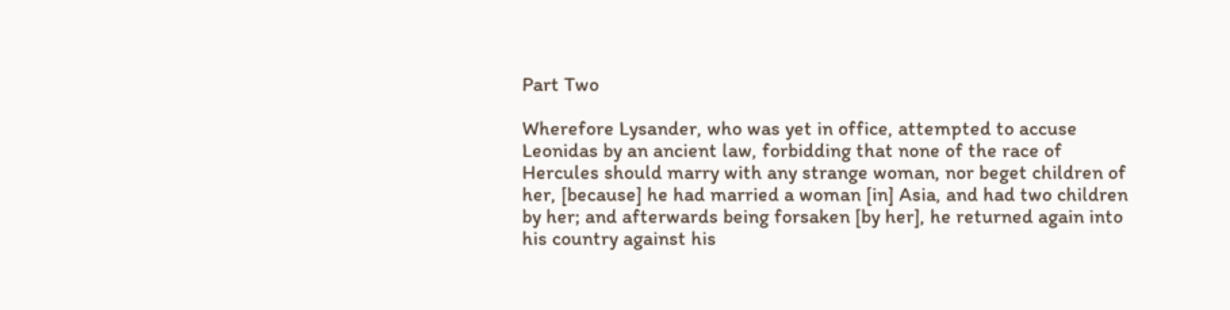Part Two

Wherefore Lysander, who was yet in office, attempted to accuse Leonidas by an ancient law, forbidding that none of the race of Hercules should marry with any strange woman, nor beget children of her, [because] he had married a woman [in] Asia, and had two children by her; and afterwards being forsaken [by her], he returned again into his country against his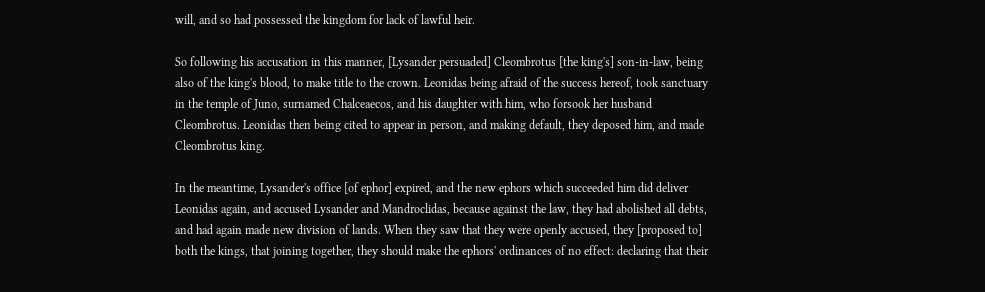will, and so had possessed the kingdom for lack of lawful heir.

So following his accusation in this manner, [Lysander persuaded] Cleombrotus [the king's] son-in-law, being also of the king's blood, to make title to the crown. Leonidas being afraid of the success hereof, took sanctuary in the temple of Juno, surnamed Chalceaecos, and his daughter with him, who forsook her husband Cleombrotus. Leonidas then being cited to appear in person, and making default, they deposed him, and made Cleombrotus king.

In the meantime, Lysander's office [of ephor] expired, and the new ephors which succeeded him did deliver Leonidas again, and accused Lysander and Mandroclidas, because against the law, they had abolished all debts, and had again made new division of lands. When they saw that they were openly accused, they [proposed to] both the kings, that joining together, they should make the ephors' ordinances of no effect: declaring that their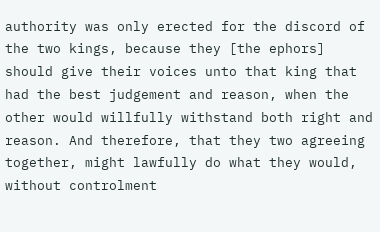authority was only erected for the discord of the two kings, because they [the ephors] should give their voices unto that king that had the best judgement and reason, when the other would willfully withstand both right and reason. And therefore, that they two agreeing together, might lawfully do what they would, without controlment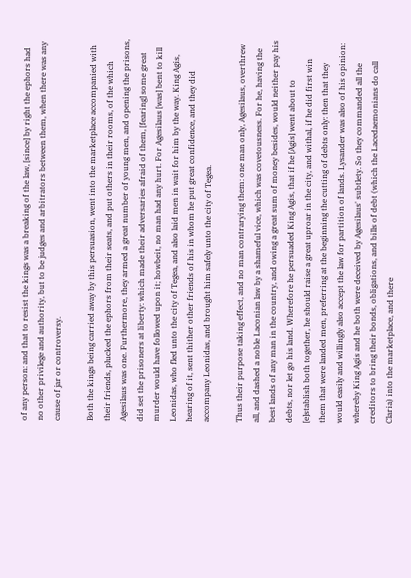of any person: and that to resist the kings was a breaking of the law, [since] by right the ephors had no other privilege and authority, but to be judges and arbitrators between them, when there was any cause of jar or controversy.

Both the kings being carried away by this persuasion, went into the marketplace accompanied with their friends, plucked the ephors from their seats, and put others in their rooms, of the which Agesilaus was one. Furthermore, they armed a great number of young men, and opening the prisons, did set the prisoners at liberty: which made their adversaries afraid of them, [fearing] some great murder would have followed upon it; howbeit, no man had any hurt. For Agesilaus [was] bent to kill Leonidas, who fled unto the city of Tegea, and also laid men in wait for him by the way. King Agis, hearing of it, sent thither other friends of his in whom he put great confidence, and they did accompany Leonidas, and brought him safely unto the city of Tegea.

Thus their purpose taking effect, and no man contrarying them: one man only, Agesilaus, overthrew all, and dashed a noble Laconian law by a shameful vice, which was covetousness. For he, having the best lands of any man in the country, and owing a great sum of money besides, would neither pay his debts, nor let go his land. Wherefore he persuaded King Agis, that if he [Agis] went about to [e]stablish both together, he should raise a great uproar in the city, and withal, if he did first win them that were landed men, preferring at the beginning the cutting of debts only: then that they would easily and willingly also accept the law for partition of lands. Lysander was also of his opinion: whereby King Agis and he both were deceived by Agesilaus' subtlety. So they commanded all the creditors to bring their bonds, obligations, and bills of debt (which the Lacedaemonians do call Claria) into the marketplace, and there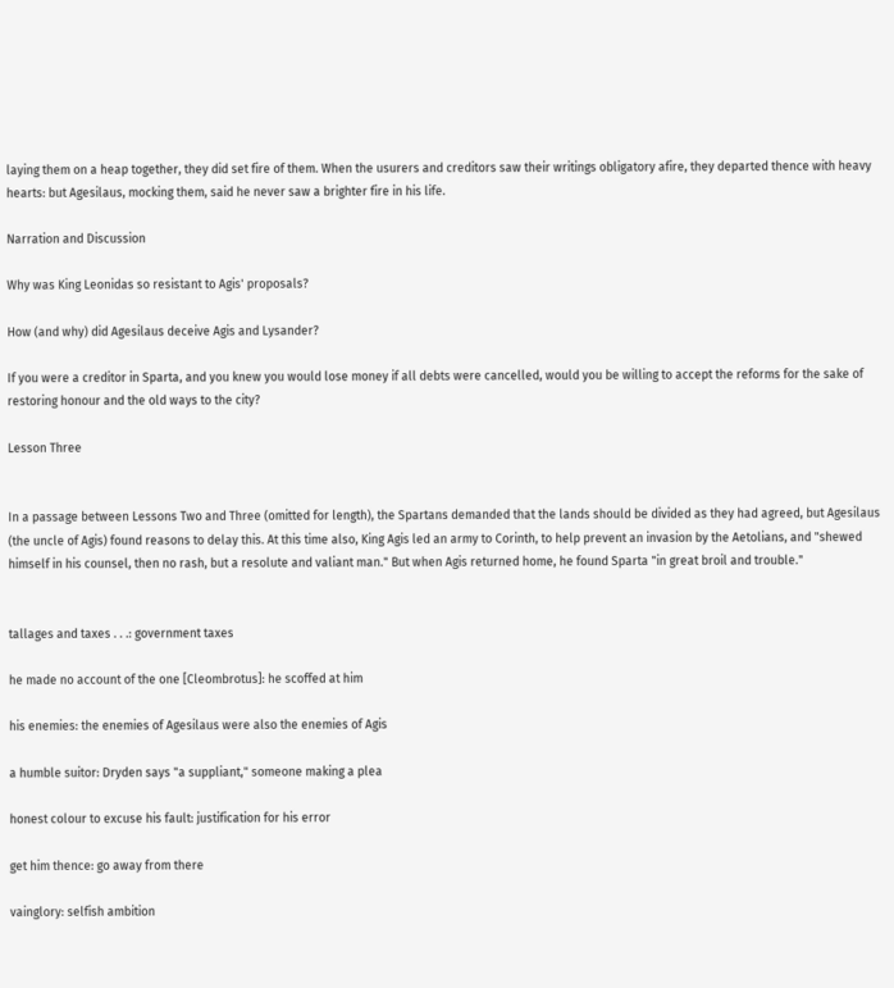laying them on a heap together, they did set fire of them. When the usurers and creditors saw their writings obligatory afire, they departed thence with heavy hearts: but Agesilaus, mocking them, said he never saw a brighter fire in his life.

Narration and Discussion

Why was King Leonidas so resistant to Agis' proposals?

How (and why) did Agesilaus deceive Agis and Lysander?

If you were a creditor in Sparta, and you knew you would lose money if all debts were cancelled, would you be willing to accept the reforms for the sake of restoring honour and the old ways to the city?

Lesson Three


In a passage between Lessons Two and Three (omitted for length), the Spartans demanded that the lands should be divided as they had agreed, but Agesilaus (the uncle of Agis) found reasons to delay this. At this time also, King Agis led an army to Corinth, to help prevent an invasion by the Aetolians, and "shewed himself in his counsel, then no rash, but a resolute and valiant man." But when Agis returned home, he found Sparta "in great broil and trouble."


tallages and taxes . . .: government taxes

he made no account of the one [Cleombrotus]: he scoffed at him

his enemies: the enemies of Agesilaus were also the enemies of Agis

a humble suitor: Dryden says "a suppliant," someone making a plea

honest colour to excuse his fault: justification for his error

get him thence: go away from there

vainglory: selfish ambition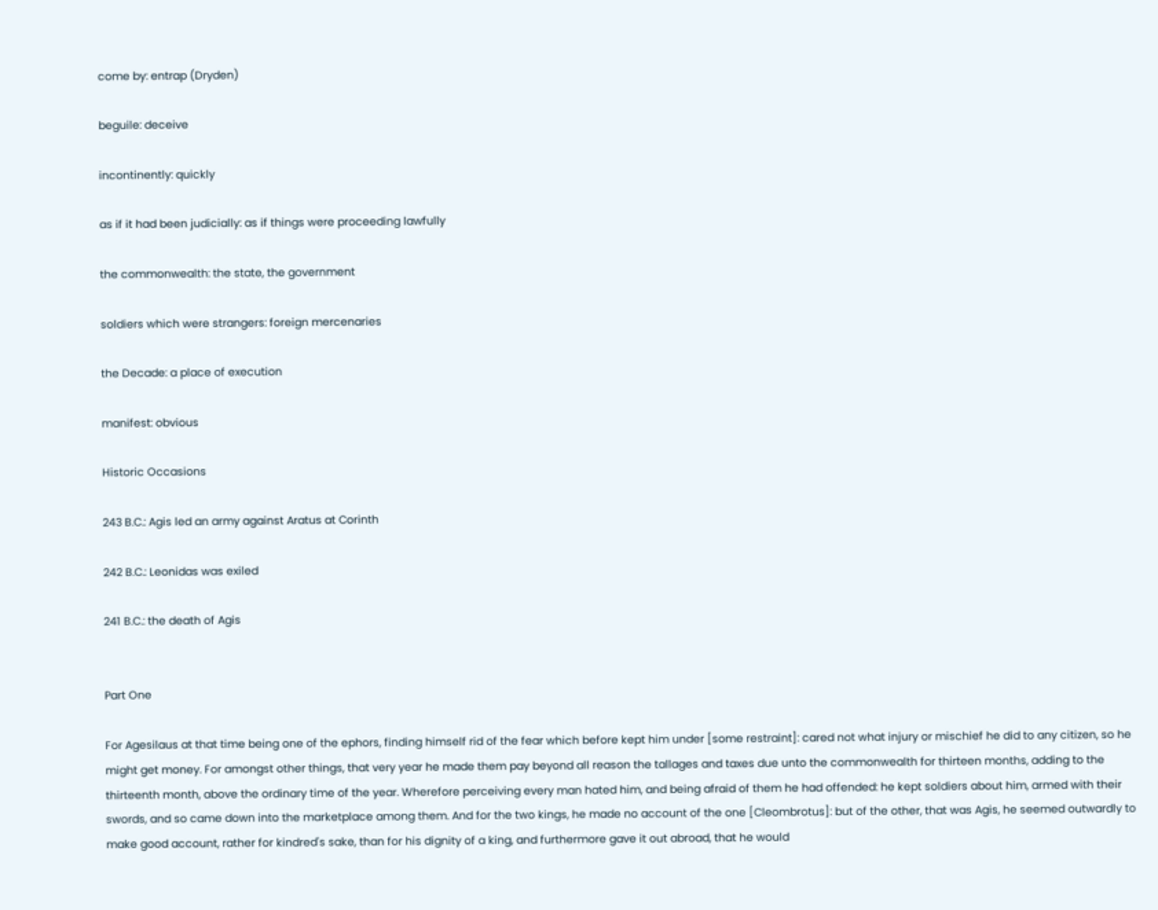come by: entrap (Dryden)

beguile: deceive

incontinently: quickly

as if it had been judicially: as if things were proceeding lawfully

the commonwealth: the state, the government

soldiers which were strangers: foreign mercenaries

the Decade: a place of execution

manifest: obvious

Historic Occasions

243 B.C.: Agis led an army against Aratus at Corinth

242 B.C.: Leonidas was exiled

241 B.C.: the death of Agis


Part One

For Agesilaus at that time being one of the ephors, finding himself rid of the fear which before kept him under [some restraint]: cared not what injury or mischief he did to any citizen, so he might get money. For amongst other things, that very year he made them pay beyond all reason the tallages and taxes due unto the commonwealth for thirteen months, adding to the thirteenth month, above the ordinary time of the year. Wherefore perceiving every man hated him, and being afraid of them he had offended: he kept soldiers about him, armed with their swords, and so came down into the marketplace among them. And for the two kings, he made no account of the one [Cleombrotus]: but of the other, that was Agis, he seemed outwardly to make good account, rather for kindred's sake, than for his dignity of a king, and furthermore gave it out abroad, that he would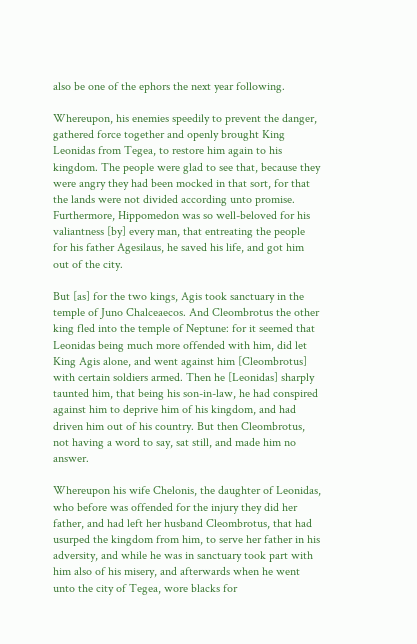also be one of the ephors the next year following.

Whereupon, his enemies speedily to prevent the danger, gathered force together and openly brought King Leonidas from Tegea, to restore him again to his kingdom. The people were glad to see that, because they were angry they had been mocked in that sort, for that the lands were not divided according unto promise. Furthermore, Hippomedon was so well-beloved for his valiantness [by] every man, that entreating the people for his father Agesilaus, he saved his life, and got him out of the city.

But [as] for the two kings, Agis took sanctuary in the temple of Juno Chalceaecos. And Cleombrotus the other king fled into the temple of Neptune: for it seemed that Leonidas being much more offended with him, did let King Agis alone, and went against him [Cleombrotus] with certain soldiers armed. Then he [Leonidas] sharply taunted him, that being his son-in-law, he had conspired against him to deprive him of his kingdom, and had driven him out of his country. But then Cleombrotus, not having a word to say, sat still, and made him no answer.

Whereupon his wife Chelonis, the daughter of Leonidas, who before was offended for the injury they did her father, and had left her husband Cleombrotus, that had usurped the kingdom from him, to serve her father in his adversity, and while he was in sanctuary took part with him also of his misery, and afterwards when he went unto the city of Tegea, wore blacks for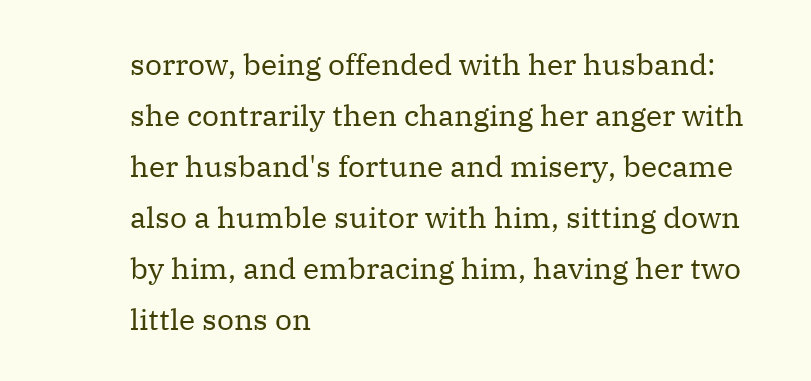sorrow, being offended with her husband: she contrarily then changing her anger with her husband's fortune and misery, became also a humble suitor with him, sitting down by him, and embracing him, having her two little sons on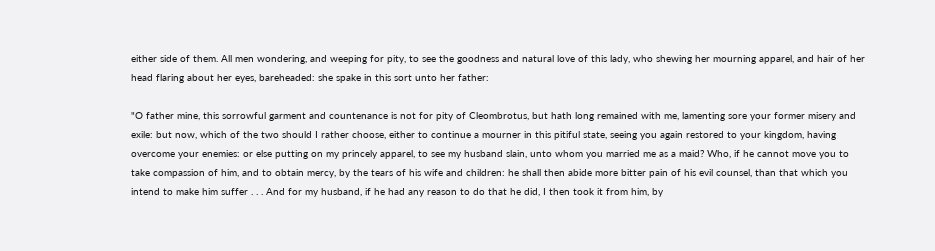either side of them. All men wondering, and weeping for pity, to see the goodness and natural love of this lady, who shewing her mourning apparel, and hair of her head flaring about her eyes, bareheaded: she spake in this sort unto her father:

"O father mine, this sorrowful garment and countenance is not for pity of Cleombrotus, but hath long remained with me, lamenting sore your former misery and exile: but now, which of the two should I rather choose, either to continue a mourner in this pitiful state, seeing you again restored to your kingdom, having overcome your enemies: or else putting on my princely apparel, to see my husband slain, unto whom you married me as a maid? Who, if he cannot move you to take compassion of him, and to obtain mercy, by the tears of his wife and children: he shall then abide more bitter pain of his evil counsel, than that which you intend to make him suffer . . . And for my husband, if he had any reason to do that he did, I then took it from him, by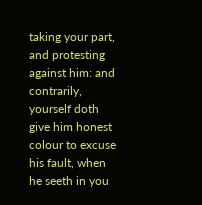taking your part, and protesting against him: and contrarily, yourself doth give him honest colour to excuse his fault, when he seeth in you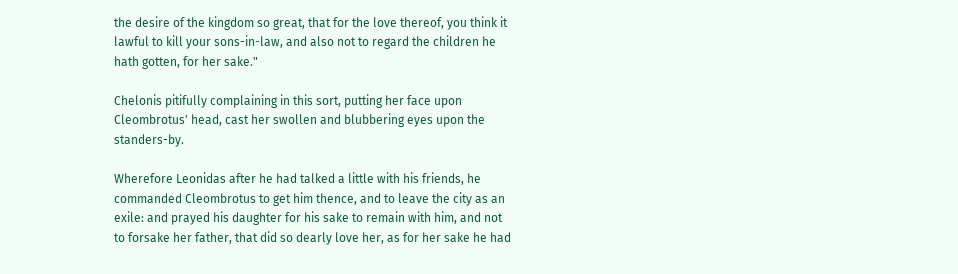the desire of the kingdom so great, that for the love thereof, you think it lawful to kill your sons-in-law, and also not to regard the children he hath gotten, for her sake."

Chelonis pitifully complaining in this sort, putting her face upon Cleombrotus' head, cast her swollen and blubbering eyes upon the standers-by.

Wherefore Leonidas after he had talked a little with his friends, he commanded Cleombrotus to get him thence, and to leave the city as an exile: and prayed his daughter for his sake to remain with him, and not to forsake her father, that did so dearly love her, as for her sake he had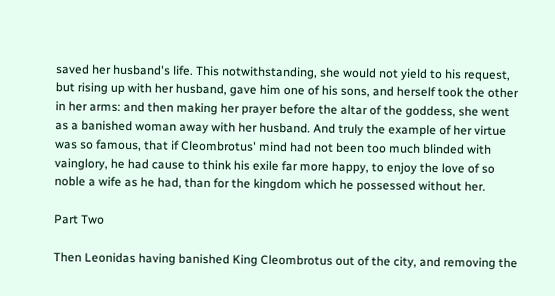saved her husband's life. This notwithstanding, she would not yield to his request, but rising up with her husband, gave him one of his sons, and herself took the other in her arms: and then making her prayer before the altar of the goddess, she went as a banished woman away with her husband. And truly the example of her virtue was so famous, that if Cleombrotus' mind had not been too much blinded with vainglory, he had cause to think his exile far more happy, to enjoy the love of so noble a wife as he had, than for the kingdom which he possessed without her.

Part Two

Then Leonidas having banished King Cleombrotus out of the city, and removing the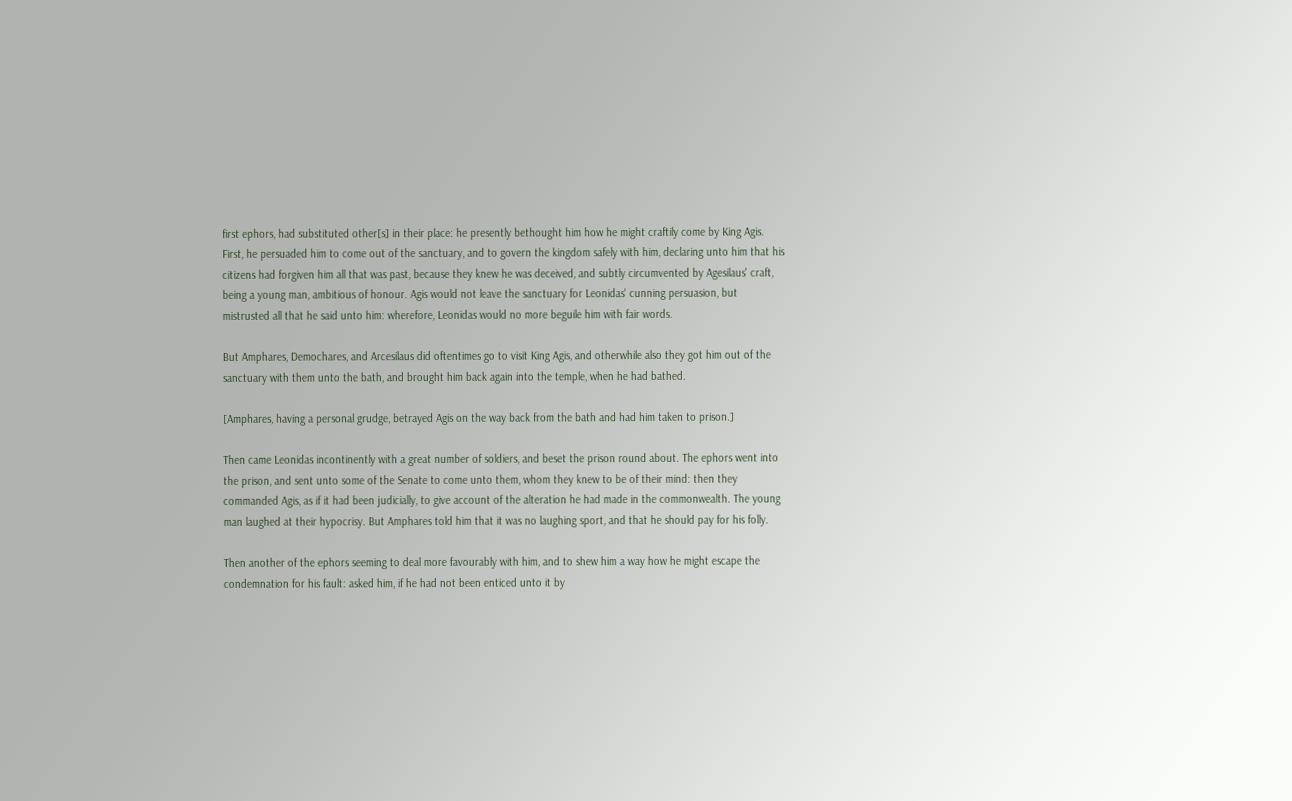first ephors, had substituted other[s] in their place: he presently bethought him how he might craftily come by King Agis. First, he persuaded him to come out of the sanctuary, and to govern the kingdom safely with him, declaring unto him that his citizens had forgiven him all that was past, because they knew he was deceived, and subtly circumvented by Agesilaus' craft, being a young man, ambitious of honour. Agis would not leave the sanctuary for Leonidas' cunning persuasion, but mistrusted all that he said unto him: wherefore, Leonidas would no more beguile him with fair words.

But Amphares, Demochares, and Arcesilaus did oftentimes go to visit King Agis, and otherwhile also they got him out of the sanctuary with them unto the bath, and brought him back again into the temple, when he had bathed.

[Amphares, having a personal grudge, betrayed Agis on the way back from the bath and had him taken to prison.]

Then came Leonidas incontinently with a great number of soldiers, and beset the prison round about. The ephors went into the prison, and sent unto some of the Senate to come unto them, whom they knew to be of their mind: then they commanded Agis, as if it had been judicially, to give account of the alteration he had made in the commonwealth. The young man laughed at their hypocrisy. But Amphares told him that it was no laughing sport, and that he should pay for his folly.

Then another of the ephors seeming to deal more favourably with him, and to shew him a way how he might escape the condemnation for his fault: asked him, if he had not been enticed unto it by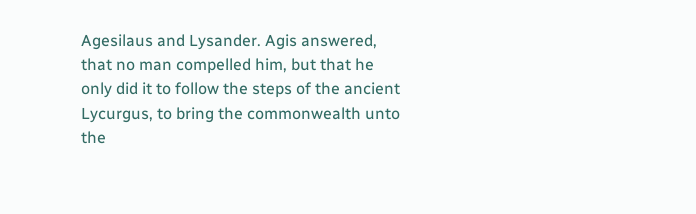Agesilaus and Lysander. Agis answered, that no man compelled him, but that he only did it to follow the steps of the ancient Lycurgus, to bring the commonwealth unto the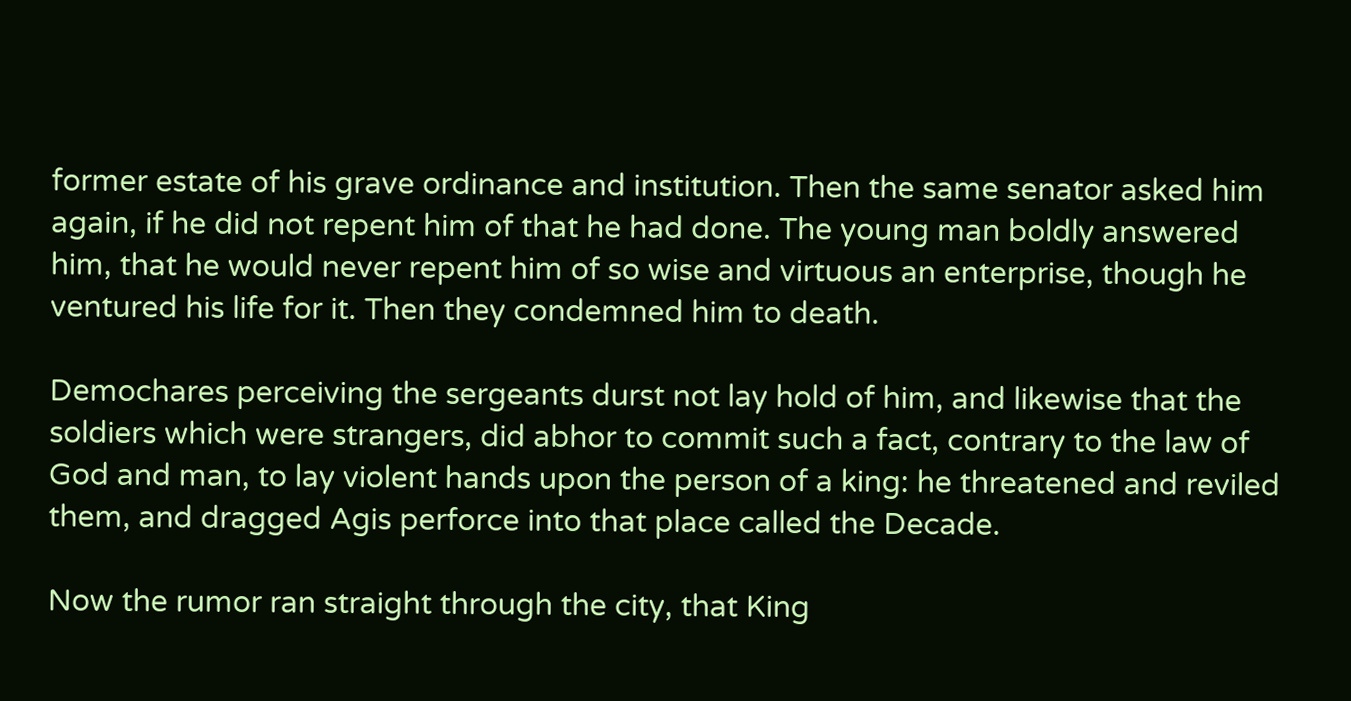former estate of his grave ordinance and institution. Then the same senator asked him again, if he did not repent him of that he had done. The young man boldly answered him, that he would never repent him of so wise and virtuous an enterprise, though he ventured his life for it. Then they condemned him to death.

Demochares perceiving the sergeants durst not lay hold of him, and likewise that the soldiers which were strangers, did abhor to commit such a fact, contrary to the law of God and man, to lay violent hands upon the person of a king: he threatened and reviled them, and dragged Agis perforce into that place called the Decade.

Now the rumor ran straight through the city, that King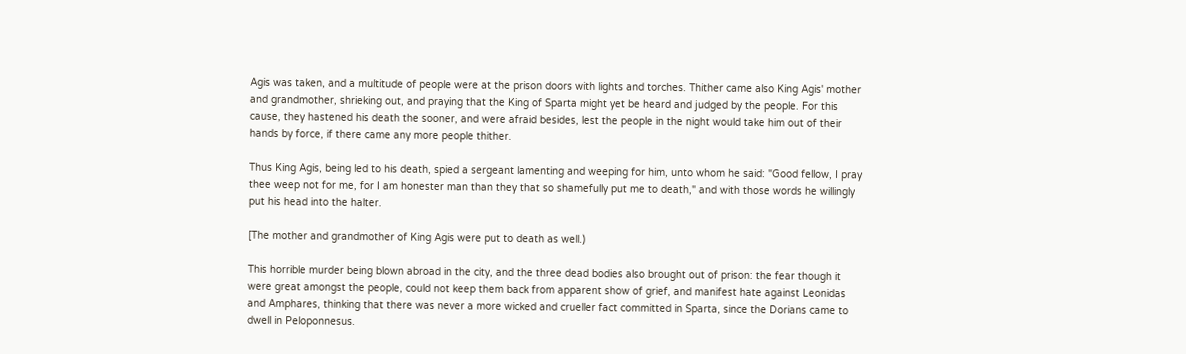Agis was taken, and a multitude of people were at the prison doors with lights and torches. Thither came also King Agis' mother and grandmother, shrieking out, and praying that the King of Sparta might yet be heard and judged by the people. For this cause, they hastened his death the sooner, and were afraid besides, lest the people in the night would take him out of their hands by force, if there came any more people thither.

Thus King Agis, being led to his death, spied a sergeant lamenting and weeping for him, unto whom he said: "Good fellow, I pray thee weep not for me, for I am honester man than they that so shamefully put me to death," and with those words he willingly put his head into the halter.

[The mother and grandmother of King Agis were put to death as well.)

This horrible murder being blown abroad in the city, and the three dead bodies also brought out of prison: the fear though it were great amongst the people, could not keep them back from apparent show of grief, and manifest hate against Leonidas and Amphares, thinking that there was never a more wicked and crueller fact committed in Sparta, since the Dorians came to dwell in Peloponnesus.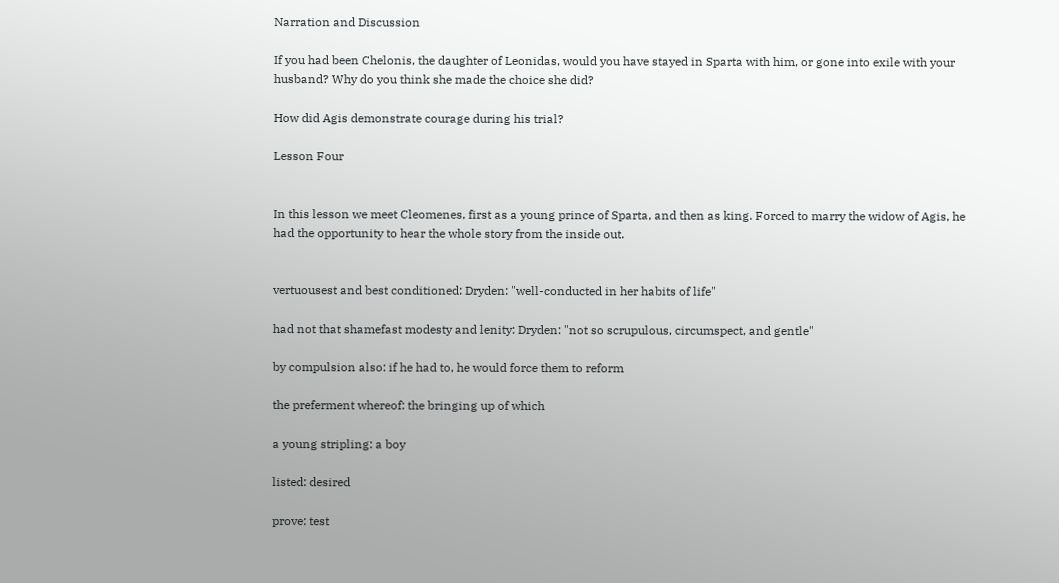Narration and Discussion

If you had been Chelonis, the daughter of Leonidas, would you have stayed in Sparta with him, or gone into exile with your husband? Why do you think she made the choice she did?

How did Agis demonstrate courage during his trial?

Lesson Four


In this lesson we meet Cleomenes, first as a young prince of Sparta, and then as king. Forced to marry the widow of Agis, he had the opportunity to hear the whole story from the inside out.


vertuousest and best conditioned: Dryden: "well-conducted in her habits of life"

had not that shamefast modesty and lenity: Dryden: "not so scrupulous, circumspect, and gentle"

by compulsion also: if he had to, he would force them to reform

the preferment whereof: the bringing up of which

a young stripling: a boy

listed: desired

prove: test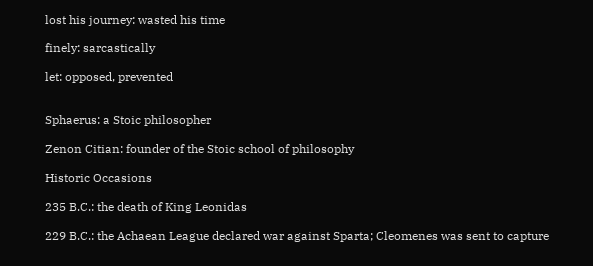lost his journey: wasted his time

finely: sarcastically

let: opposed, prevented


Sphaerus: a Stoic philosopher

Zenon Citian: founder of the Stoic school of philosophy

Historic Occasions

235 B.C.: the death of King Leonidas

229 B.C.: the Achaean League declared war against Sparta; Cleomenes was sent to capture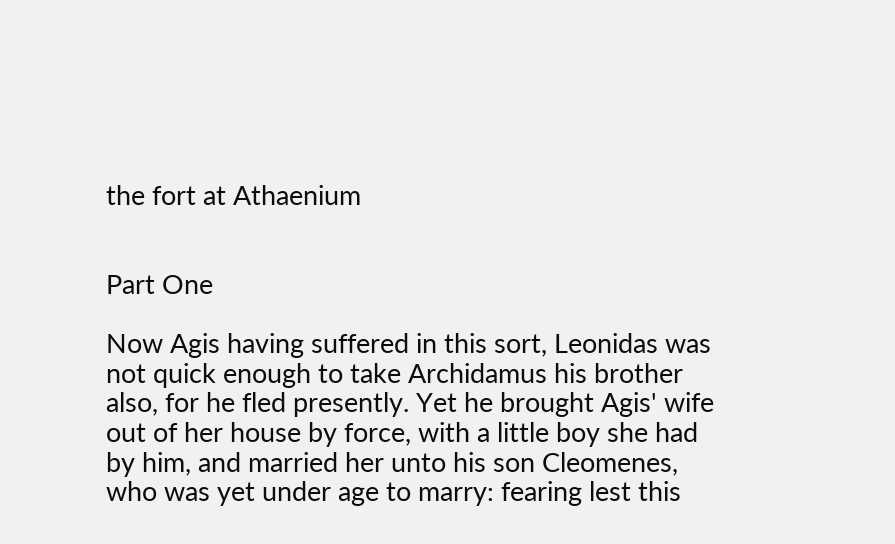the fort at Athaenium


Part One

Now Agis having suffered in this sort, Leonidas was not quick enough to take Archidamus his brother also, for he fled presently. Yet he brought Agis' wife out of her house by force, with a little boy she had by him, and married her unto his son Cleomenes, who was yet under age to marry: fearing lest this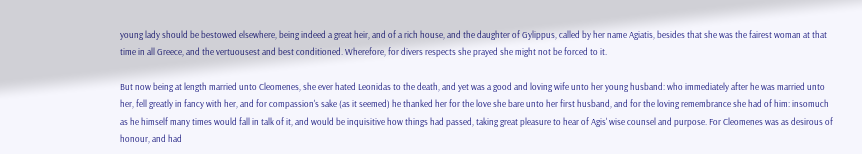young lady should be bestowed elsewhere, being indeed a great heir, and of a rich house, and the daughter of Gylippus, called by her name Agiatis, besides that she was the fairest woman at that time in all Greece, and the vertuousest and best conditioned. Wherefore, for divers respects she prayed she might not be forced to it.

But now being at length married unto Cleomenes, she ever hated Leonidas to the death, and yet was a good and loving wife unto her young husband: who immediately after he was married unto her, fell greatly in fancy with her, and for compassion's sake (as it seemed) he thanked her for the love she bare unto her first husband, and for the loving remembrance she had of him: insomuch as he himself many times would fall in talk of it, and would be inquisitive how things had passed, taking great pleasure to hear of Agis' wise counsel and purpose. For Cleomenes was as desirous of honour, and had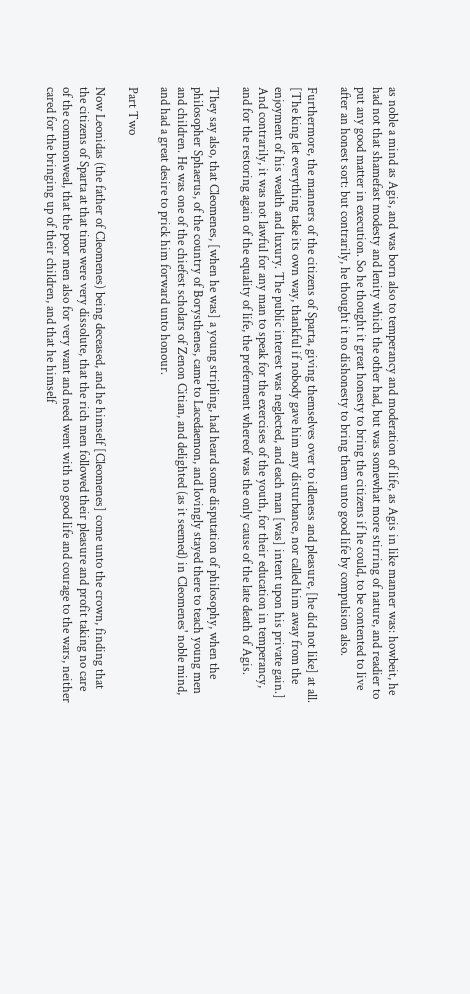as noble a mind as Agis, and was born also to temperancy and moderation of life, as Agis in like manner was: howbeit, he had not that shamefast modesty and lenity which the other had, but was somewhat more stirring of nature, and readier to put any good matter in execution. So he thought it great honesty to bring the citizens if he could, to be contented to live after an honest sort: but contrarily, he thought it no dishonesty to bring them unto good life by compulsion also.

Furthermore, the manners of the citizens of Sparta, giving themselves over to idleness and pleasure, [he did not like] at all. [The king let everything take its own way, thankful if nobody gave him any disturbance, nor called him away from the enjoyment of his wealth and luxury. The public interest was neglected, and each man [was] intent upon his private gain.] And contrarily, it was not lawful for any man to speak for the exercises of the youth, for their education in temperancy, and for the restoring again of the equality of life, the preferment whereof was the only cause of the late death of Agis.

They say also, that Cleomenes, [when he was] a young stripling, had heard some disputation of philosophy, when the philosopher Sphaerus, of the country of Borysthenes, came to Lacedaemon, and lovingly stayed there to teach young men and children. He was one of the chiefest scholars of Zenon Citian, and delighted (as it seemed) in Cleomenes' noble mind, and had a great desire to prick him forward unto honour.

Part Two

Now Leonidas (the father of Cleomenes) being deceased, and he himself [Cleomenes] come unto the crown, finding that the citizens of Sparta at that time were very dissolute, that the rich men followed their pleasure and profit taking no care of the commonweal, that the poor men also for very want and need went with no good life and courage to the wars, neither cared for the bringing up of their children, and that he himself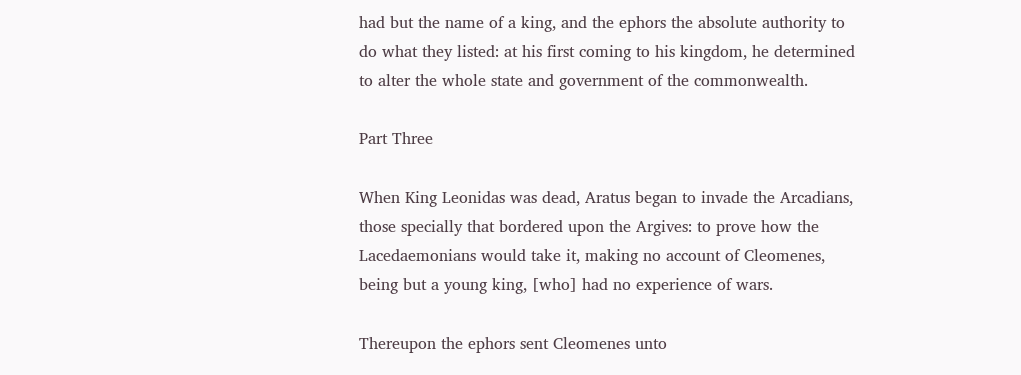had but the name of a king, and the ephors the absolute authority to do what they listed: at his first coming to his kingdom, he determined to alter the whole state and government of the commonwealth.

Part Three

When King Leonidas was dead, Aratus began to invade the Arcadians, those specially that bordered upon the Argives: to prove how the Lacedaemonians would take it, making no account of Cleomenes, being but a young king, [who] had no experience of wars.

Thereupon the ephors sent Cleomenes unto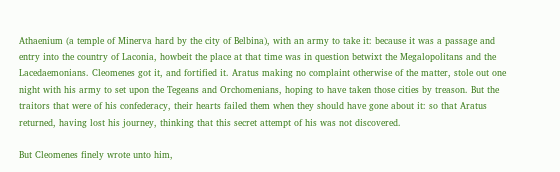Athaenium (a temple of Minerva hard by the city of Belbina), with an army to take it: because it was a passage and entry into the country of Laconia, howbeit the place at that time was in question betwixt the Megalopolitans and the Lacedaemonians. Cleomenes got it, and fortified it. Aratus making no complaint otherwise of the matter, stole out one night with his army to set upon the Tegeans and Orchomenians, hoping to have taken those cities by treason. But the traitors that were of his confederacy, their hearts failed them when they should have gone about it: so that Aratus returned, having lost his journey, thinking that this secret attempt of his was not discovered.

But Cleomenes finely wrote unto him,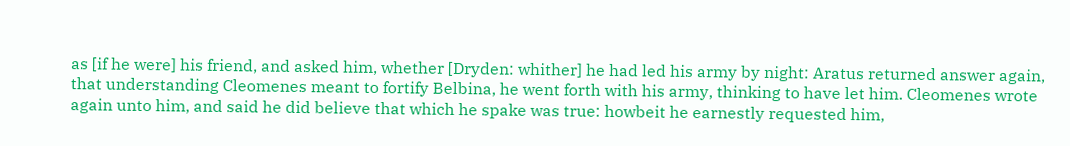as [if he were] his friend, and asked him, whether [Dryden: whither] he had led his army by night: Aratus returned answer again, that understanding Cleomenes meant to fortify Belbina, he went forth with his army, thinking to have let him. Cleomenes wrote again unto him, and said he did believe that which he spake was true: howbeit he earnestly requested him,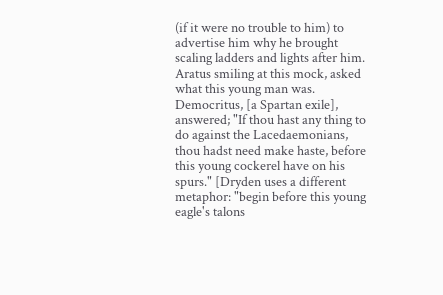(if it were no trouble to him) to advertise him why he brought scaling ladders and lights after him. Aratus smiling at this mock, asked what this young man was. Democritus, [a Spartan exile], answered; "If thou hast any thing to do against the Lacedaemonians, thou hadst need make haste, before this young cockerel have on his spurs." [Dryden uses a different metaphor: "begin before this young eagle's talons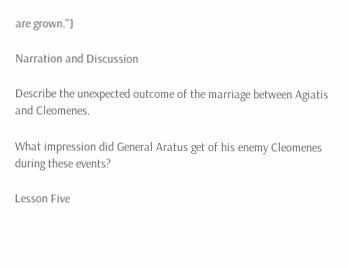are grown."]

Narration and Discussion

Describe the unexpected outcome of the marriage between Agiatis and Cleomenes.

What impression did General Aratus get of his enemy Cleomenes during these events?

Lesson Five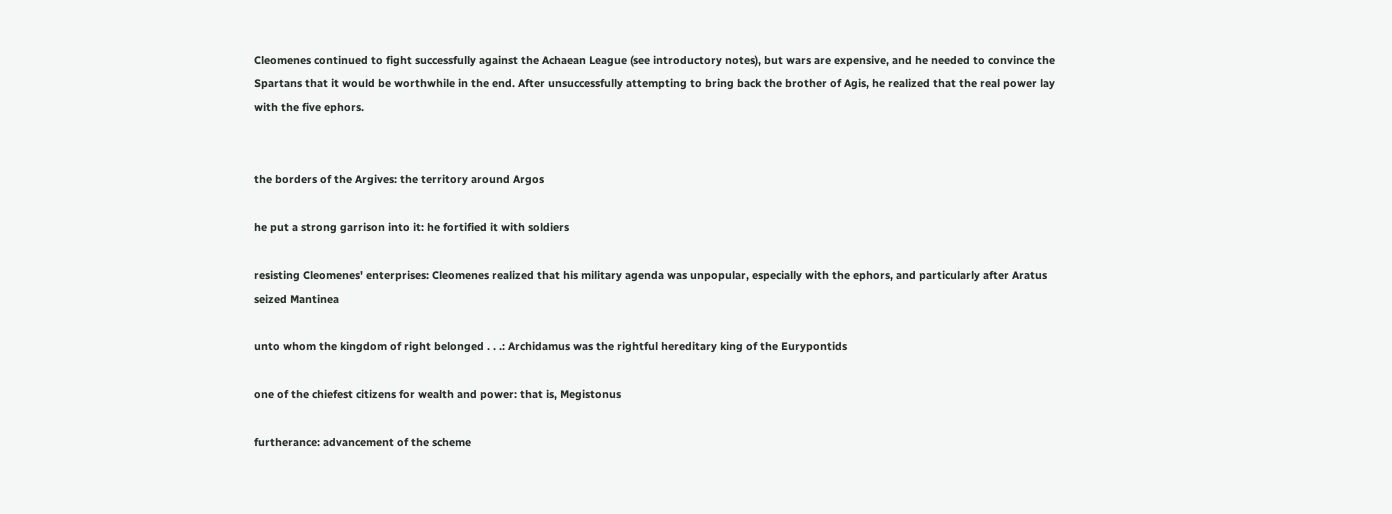Cleomenes continued to fight successfully against the Achaean League (see introductory notes), but wars are expensive, and he needed to convince the Spartans that it would be worthwhile in the end. After unsuccessfully attempting to bring back the brother of Agis, he realized that the real power lay with the five ephors.


the borders of the Argives: the territory around Argos

he put a strong garrison into it: he fortified it with soldiers

resisting Cleomenes' enterprises: Cleomenes realized that his military agenda was unpopular, especially with the ephors, and particularly after Aratus seized Mantinea

unto whom the kingdom of right belonged . . .: Archidamus was the rightful hereditary king of the Eurypontids

one of the chiefest citizens for wealth and power: that is, Megistonus

furtherance: advancement of the scheme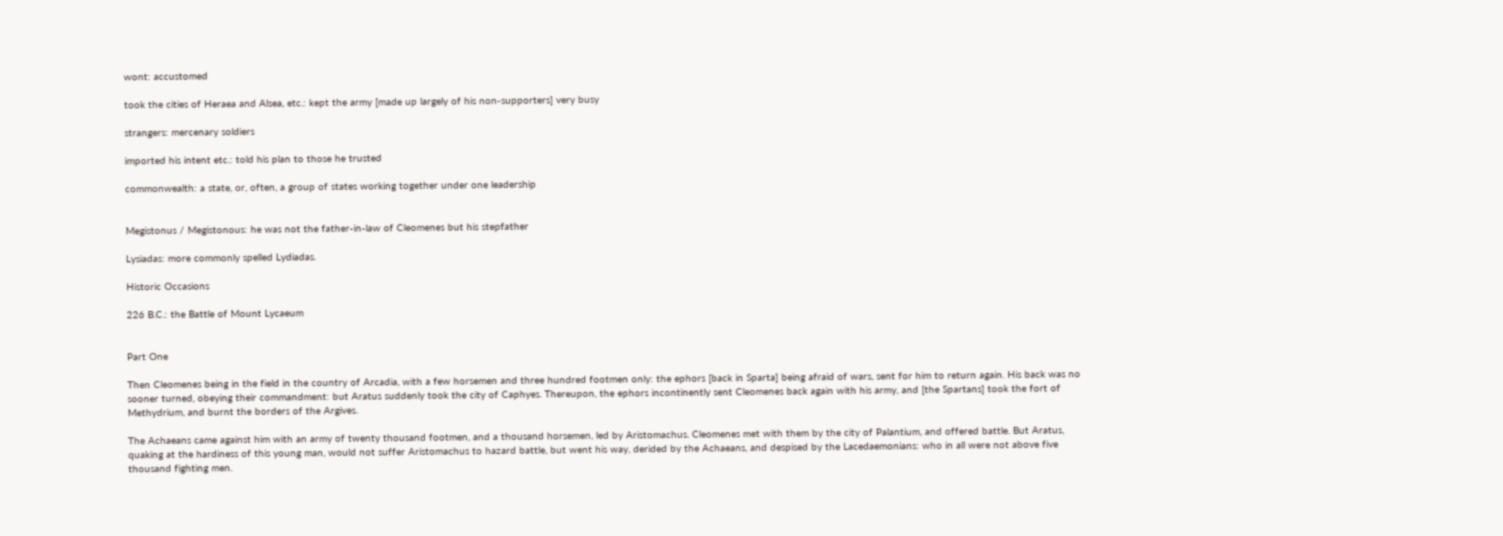wont: accustomed

took the cities of Heraea and Alsea, etc.: kept the army [made up largely of his non-supporters] very busy

strangers: mercenary soldiers

imported his intent etc.: told his plan to those he trusted

commonwealth: a state, or, often, a group of states working together under one leadership


Megistonus / Megistonous: he was not the father-in-law of Cleomenes but his stepfather

Lysiadas: more commonly spelled Lydiadas.

Historic Occasions

226 B.C.: the Battle of Mount Lycaeum


Part One

Then Cleomenes being in the field in the country of Arcadia, with a few horsemen and three hundred footmen only: the ephors [back in Sparta] being afraid of wars, sent for him to return again. His back was no sooner turned, obeying their commandment: but Aratus suddenly took the city of Caphyes. Thereupon, the ephors incontinently sent Cleomenes back again with his army, and [the Spartans] took the fort of Methydrium, and burnt the borders of the Argives.

The Achaeans came against him with an army of twenty thousand footmen, and a thousand horsemen, led by Aristomachus. Cleomenes met with them by the city of Palantium, and offered battle. But Aratus, quaking at the hardiness of this young man, would not suffer Aristomachus to hazard battle, but went his way, derided by the Achaeans, and despised by the Lacedaemonians: who in all were not above five thousand fighting men.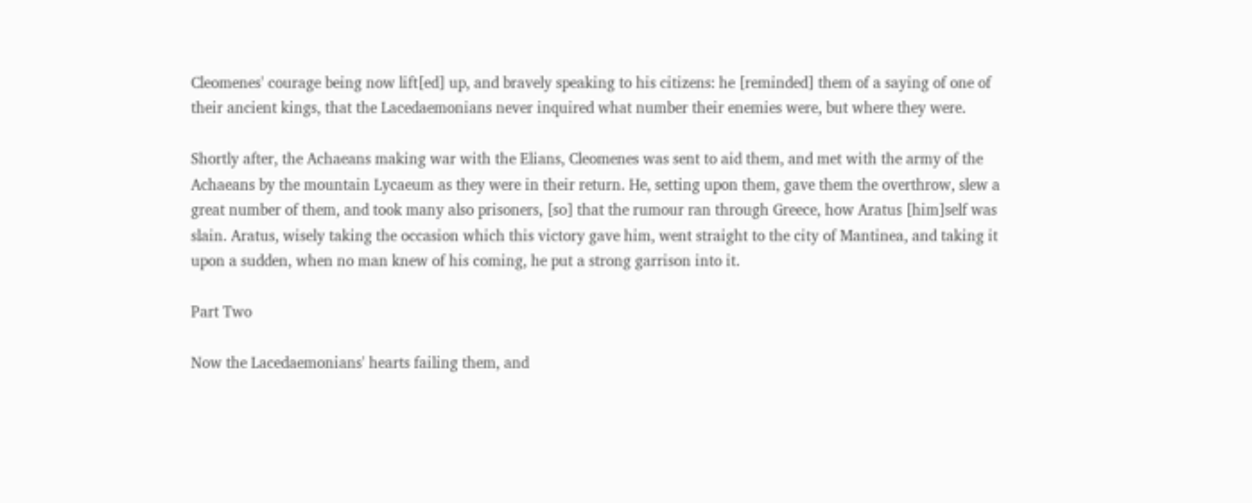Cleomenes' courage being now lift[ed] up, and bravely speaking to his citizens: he [reminded] them of a saying of one of their ancient kings, that the Lacedaemonians never inquired what number their enemies were, but where they were.

Shortly after, the Achaeans making war with the Elians, Cleomenes was sent to aid them, and met with the army of the Achaeans by the mountain Lycaeum as they were in their return. He, setting upon them, gave them the overthrow, slew a great number of them, and took many also prisoners, [so] that the rumour ran through Greece, how Aratus [him]self was slain. Aratus, wisely taking the occasion which this victory gave him, went straight to the city of Mantinea, and taking it upon a sudden, when no man knew of his coming, he put a strong garrison into it.

Part Two

Now the Lacedaemonians' hearts failing them, and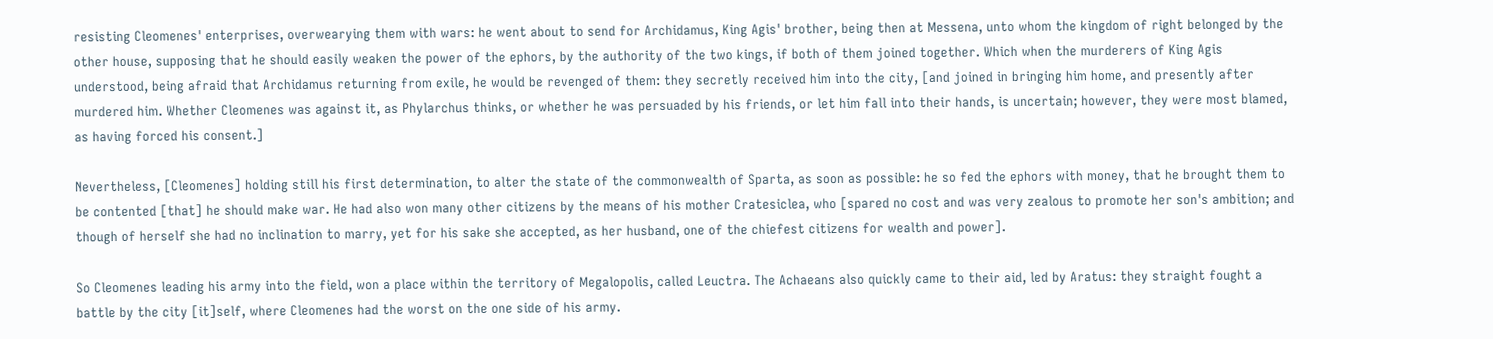resisting Cleomenes' enterprises, overwearying them with wars: he went about to send for Archidamus, King Agis' brother, being then at Messena, unto whom the kingdom of right belonged by the other house, supposing that he should easily weaken the power of the ephors, by the authority of the two kings, if both of them joined together. Which when the murderers of King Agis understood, being afraid that Archidamus returning from exile, he would be revenged of them: they secretly received him into the city, [and joined in bringing him home, and presently after murdered him. Whether Cleomenes was against it, as Phylarchus thinks, or whether he was persuaded by his friends, or let him fall into their hands, is uncertain; however, they were most blamed, as having forced his consent.]

Nevertheless, [Cleomenes] holding still his first determination, to alter the state of the commonwealth of Sparta, as soon as possible: he so fed the ephors with money, that he brought them to be contented [that] he should make war. He had also won many other citizens by the means of his mother Cratesiclea, who [spared no cost and was very zealous to promote her son's ambition; and though of herself she had no inclination to marry, yet for his sake she accepted, as her husband, one of the chiefest citizens for wealth and power].

So Cleomenes leading his army into the field, won a place within the territory of Megalopolis, called Leuctra. The Achaeans also quickly came to their aid, led by Aratus: they straight fought a battle by the city [it]self, where Cleomenes had the worst on the one side of his army.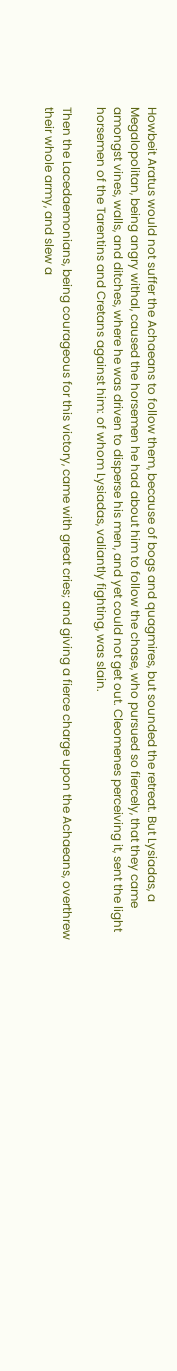Howbeit Aratus would not suffer the Achaeans to follow them, because of bogs and quagmires, but sounded the retreat. But Lysiadas, a Megalopolitan, being angry withal, caused the horsemen he had about him to follow the chase, who pursued so fiercely, that they came amongst vines, walls, and ditches, where he was driven to disperse his men, and yet could not get out. Cleomenes perceiving it, sent the light horsemen of the Tarentins and Cretans against him: of whom Lysiadas, valiantly fighting, was slain.

Then the Lacedaemonians, being courageous for this victory, came with great cries; and giving a fierce charge upon the Achaeans, overthrew their whole army, and slew a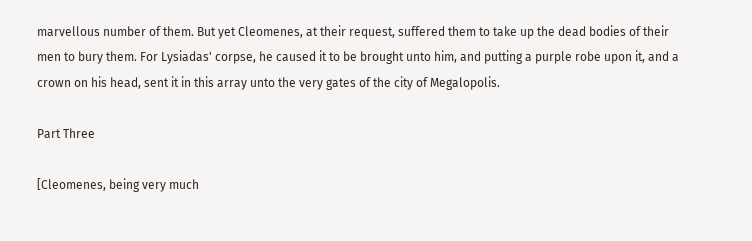marvellous number of them. But yet Cleomenes, at their request, suffered them to take up the dead bodies of their men to bury them. For Lysiadas' corpse, he caused it to be brought unto him, and putting a purple robe upon it, and a crown on his head, sent it in this array unto the very gates of the city of Megalopolis.

Part Three

[Cleomenes, being very much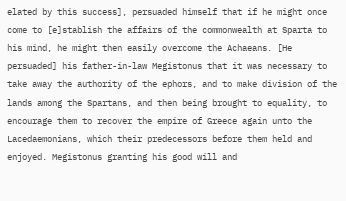elated by this success], persuaded himself that if he might once come to [e]stablish the affairs of the commonwealth at Sparta to his mind, he might then easily overcome the Achaeans. [He persuaded] his father-in-law Megistonus that it was necessary to take away the authority of the ephors, and to make division of the lands among the Spartans, and then being brought to equality, to encourage them to recover the empire of Greece again unto the Lacedaemonians, which their predecessors before them held and enjoyed. Megistonus granting his good will and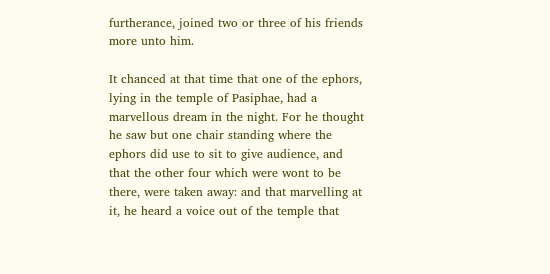furtherance, joined two or three of his friends more unto him.

It chanced at that time that one of the ephors, lying in the temple of Pasiphae, had a marvellous dream in the night. For he thought he saw but one chair standing where the ephors did use to sit to give audience, and that the other four which were wont to be there, were taken away: and that marvelling at it, he heard a voice out of the temple that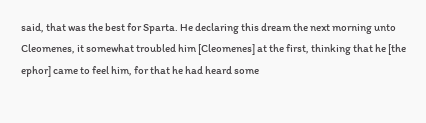said, that was the best for Sparta. He declaring this dream the next morning unto Cleomenes, it somewhat troubled him [Cleomenes] at the first, thinking that he [the ephor] came to feel him, for that he had heard some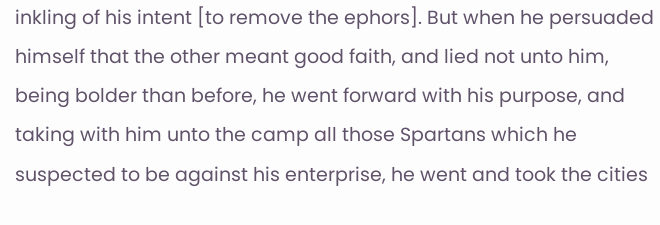inkling of his intent [to remove the ephors]. But when he persuaded himself that the other meant good faith, and lied not unto him, being bolder than before, he went forward with his purpose, and taking with him unto the camp all those Spartans which he suspected to be against his enterprise, he went and took the cities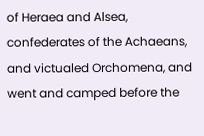of Heraea and Alsea, confederates of the Achaeans, and victualed Orchomena, and went and camped before the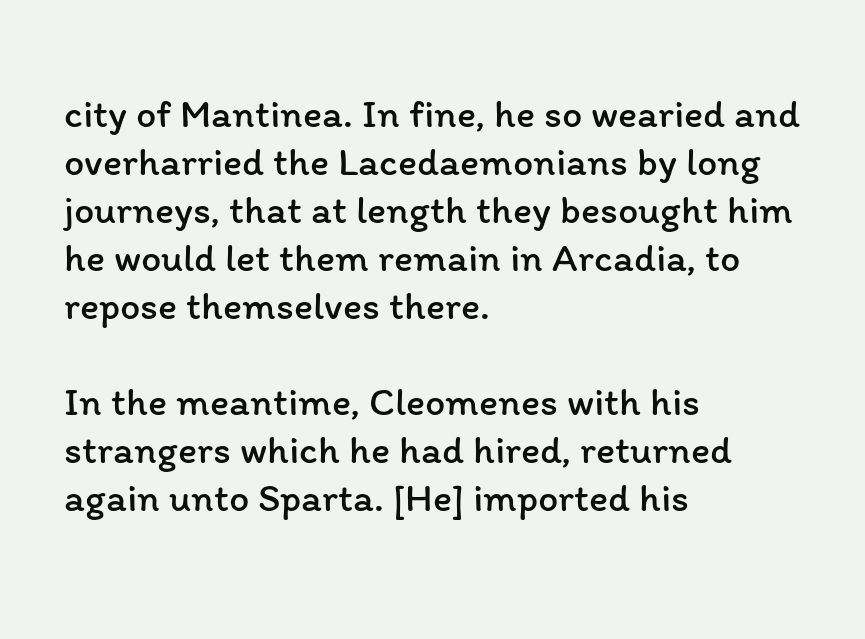city of Mantinea. In fine, he so wearied and overharried the Lacedaemonians by long journeys, that at length they besought him he would let them remain in Arcadia, to repose themselves there.

In the meantime, Cleomenes with his strangers which he had hired, returned again unto Sparta. [He] imported his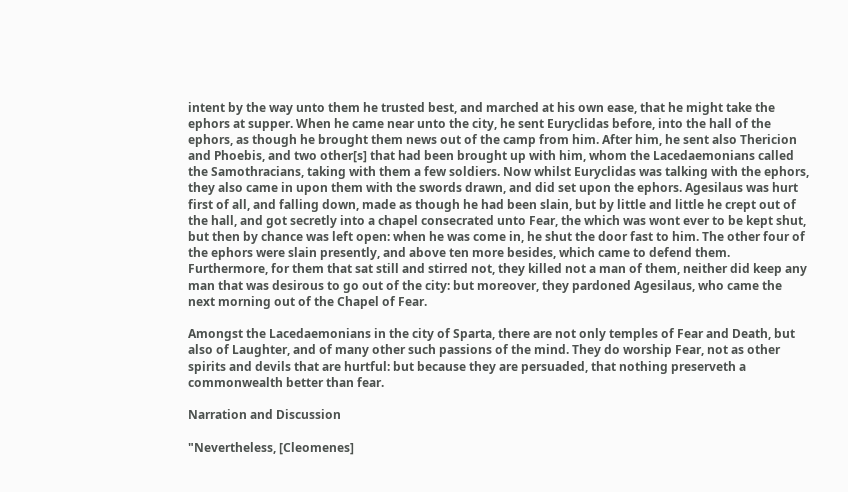intent by the way unto them he trusted best, and marched at his own ease, that he might take the ephors at supper. When he came near unto the city, he sent Euryclidas before, into the hall of the ephors, as though he brought them news out of the camp from him. After him, he sent also Thericion and Phoebis, and two other[s] that had been brought up with him, whom the Lacedaemonians called the Samothracians, taking with them a few soldiers. Now whilst Euryclidas was talking with the ephors, they also came in upon them with the swords drawn, and did set upon the ephors. Agesilaus was hurt first of all, and falling down, made as though he had been slain, but by little and little he crept out of the hall, and got secretly into a chapel consecrated unto Fear, the which was wont ever to be kept shut, but then by chance was left open: when he was come in, he shut the door fast to him. The other four of the ephors were slain presently, and above ten more besides, which came to defend them. Furthermore, for them that sat still and stirred not, they killed not a man of them, neither did keep any man that was desirous to go out of the city: but moreover, they pardoned Agesilaus, who came the next morning out of the Chapel of Fear.

Amongst the Lacedaemonians in the city of Sparta, there are not only temples of Fear and Death, but also of Laughter, and of many other such passions of the mind. They do worship Fear, not as other spirits and devils that are hurtful: but because they are persuaded, that nothing preserveth a commonwealth better than fear.

Narration and Discussion

"Nevertheless, [Cleomenes]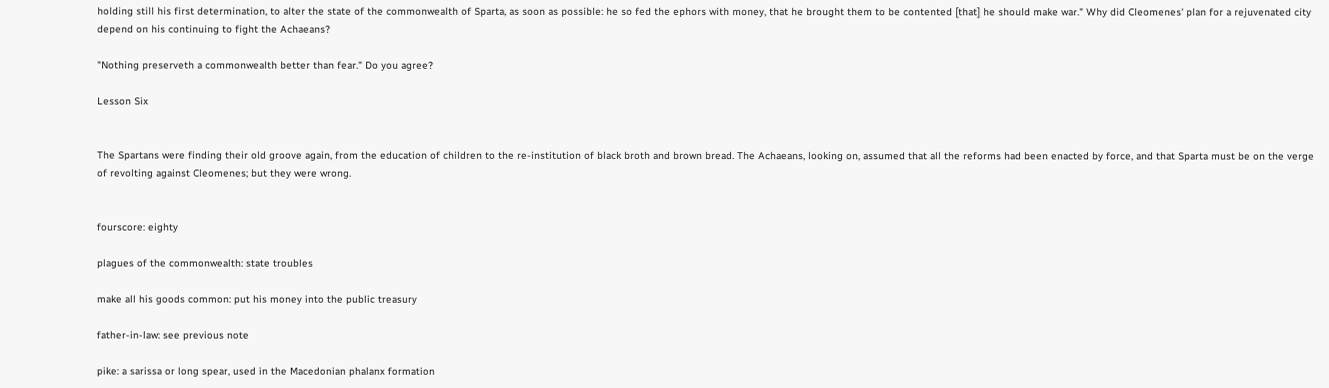holding still his first determination, to alter the state of the commonwealth of Sparta, as soon as possible: he so fed the ephors with money, that he brought them to be contented [that] he should make war." Why did Cleomenes' plan for a rejuvenated city depend on his continuing to fight the Achaeans?

"Nothing preserveth a commonwealth better than fear." Do you agree?

Lesson Six


The Spartans were finding their old groove again, from the education of children to the re-institution of black broth and brown bread. The Achaeans, looking on, assumed that all the reforms had been enacted by force, and that Sparta must be on the verge of revolting against Cleomenes; but they were wrong.


fourscore: eighty

plagues of the commonwealth: state troubles

make all his goods common: put his money into the public treasury

father-in-law: see previous note

pike: a sarissa or long spear, used in the Macedonian phalanx formation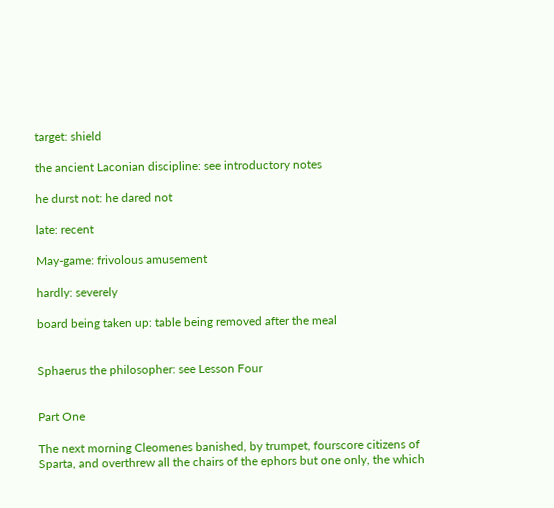target: shield

the ancient Laconian discipline: see introductory notes

he durst not: he dared not

late: recent

May-game: frivolous amusement

hardly: severely

board being taken up: table being removed after the meal


Sphaerus the philosopher: see Lesson Four


Part One

The next morning Cleomenes banished, by trumpet, fourscore citizens of Sparta, and overthrew all the chairs of the ephors but one only, the which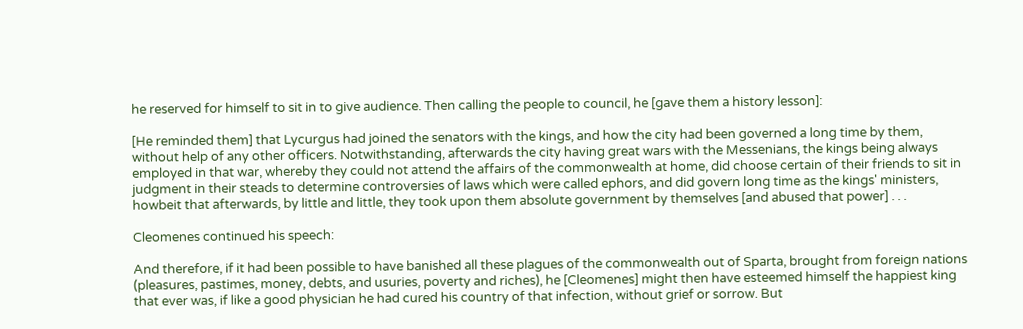he reserved for himself to sit in to give audience. Then calling the people to council, he [gave them a history lesson]:

[He reminded them] that Lycurgus had joined the senators with the kings, and how the city had been governed a long time by them, without help of any other officers. Notwithstanding, afterwards the city having great wars with the Messenians, the kings being always employed in that war, whereby they could not attend the affairs of the commonwealth at home, did choose certain of their friends to sit in judgment in their steads to determine controversies of laws which were called ephors, and did govern long time as the kings' ministers, howbeit that afterwards, by little and little, they took upon them absolute government by themselves [and abused that power] . . .

Cleomenes continued his speech:

And therefore, if it had been possible to have banished all these plagues of the commonwealth out of Sparta, brought from foreign nations (pleasures, pastimes, money, debts, and usuries, poverty and riches), he [Cleomenes] might then have esteemed himself the happiest king that ever was, if like a good physician he had cured his country of that infection, without grief or sorrow. But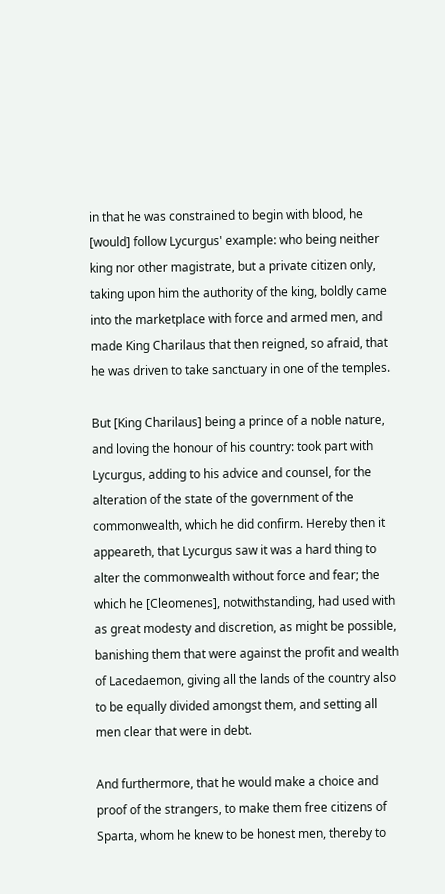in that he was constrained to begin with blood, he [would] follow Lycurgus' example: who being neither king nor other magistrate, but a private citizen only, taking upon him the authority of the king, boldly came into the marketplace with force and armed men, and made King Charilaus that then reigned, so afraid, that he was driven to take sanctuary in one of the temples.

But [King Charilaus] being a prince of a noble nature, and loving the honour of his country: took part with Lycurgus, adding to his advice and counsel, for the alteration of the state of the government of the commonwealth, which he did confirm. Hereby then it appeareth, that Lycurgus saw it was a hard thing to alter the commonwealth without force and fear; the which he [Cleomenes], notwithstanding, had used with as great modesty and discretion, as might be possible, banishing them that were against the profit and wealth of Lacedaemon, giving all the lands of the country also to be equally divided amongst them, and setting all men clear that were in debt.

And furthermore, that he would make a choice and proof of the strangers, to make them free citizens of Sparta, whom he knew to be honest men, thereby to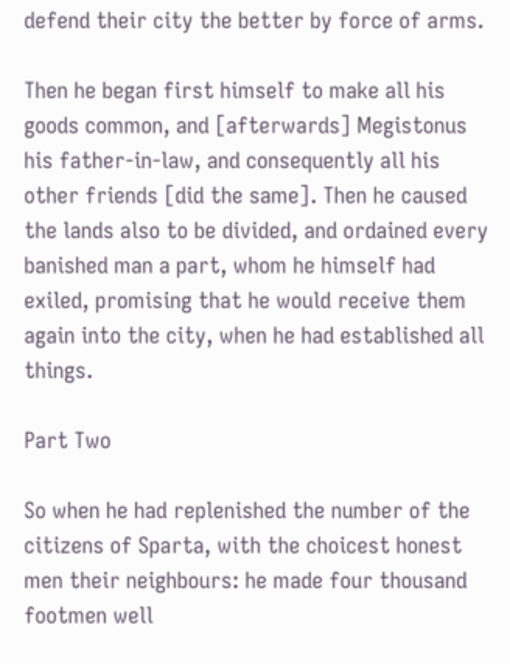defend their city the better by force of arms.

Then he began first himself to make all his goods common, and [afterwards] Megistonus his father-in-law, and consequently all his other friends [did the same]. Then he caused the lands also to be divided, and ordained every banished man a part, whom he himself had exiled, promising that he would receive them again into the city, when he had established all things.

Part Two

So when he had replenished the number of the citizens of Sparta, with the choicest honest men their neighbours: he made four thousand footmen well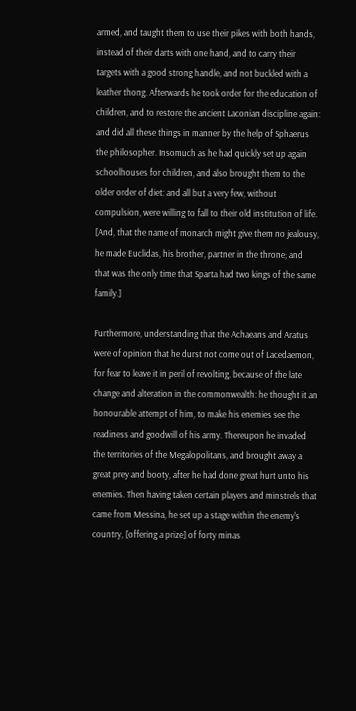armed, and taught them to use their pikes with both hands, instead of their darts with one hand, and to carry their targets with a good strong handle, and not buckled with a leather thong. Afterwards he took order for the education of children, and to restore the ancient Laconian discipline again: and did all these things in manner by the help of Sphaerus the philosopher. Insomuch as he had quickly set up again schoolhouses for children, and also brought them to the older order of diet: and all but a very few, without compulsion, were willing to fall to their old institution of life. [And, that the name of monarch might give them no jealousy, he made Euclidas, his brother, partner in the throne; and that was the only time that Sparta had two kings of the same family.]

Furthermore, understanding that the Achaeans and Aratus were of opinion that he durst not come out of Lacedaemon, for fear to leave it in peril of revolting, because of the late change and alteration in the commonwealth: he thought it an honourable attempt of him, to make his enemies see the readiness and goodwill of his army. Thereupon he invaded the territories of the Megalopolitans, and brought away a great prey and booty, after he had done great hurt unto his enemies. Then having taken certain players and minstrels that came from Messina, he set up a stage within the enemy's country, [offering a prize] of forty minas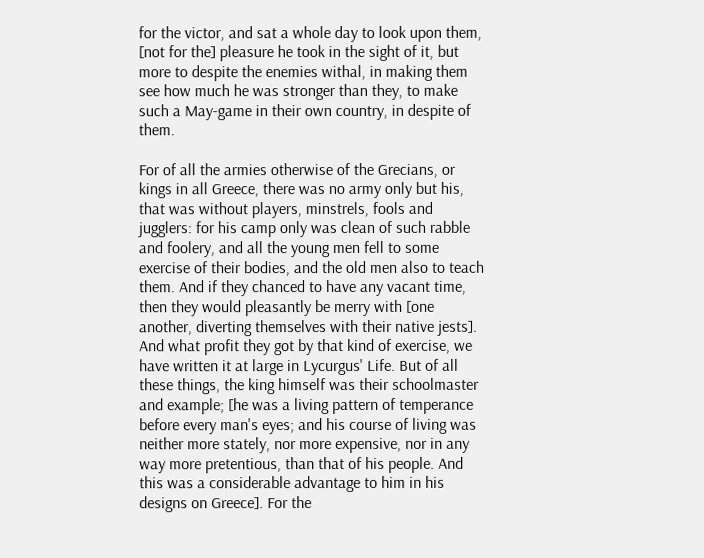for the victor, and sat a whole day to look upon them, [not for the] pleasure he took in the sight of it, but more to despite the enemies withal, in making them see how much he was stronger than they, to make such a May-game in their own country, in despite of them.

For of all the armies otherwise of the Grecians, or kings in all Greece, there was no army only but his, that was without players, minstrels, fools and jugglers: for his camp only was clean of such rabble and foolery, and all the young men fell to some exercise of their bodies, and the old men also to teach them. And if they chanced to have any vacant time, then they would pleasantly be merry with [one another, diverting themselves with their native jests]. And what profit they got by that kind of exercise, we have written it at large in Lycurgus' Life. But of all these things, the king himself was their schoolmaster and example; [he was a living pattern of temperance before every man's eyes; and his course of living was neither more stately, nor more expensive, nor in any way more pretentious, than that of his people. And this was a considerable advantage to him in his designs on Greece]. For the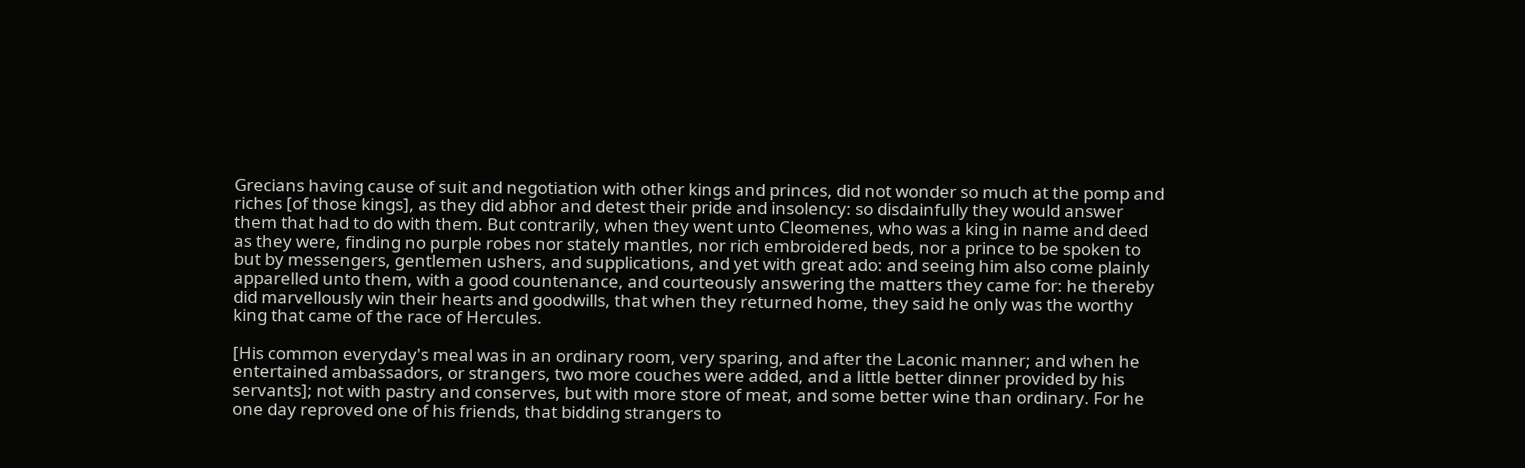Grecians having cause of suit and negotiation with other kings and princes, did not wonder so much at the pomp and riches [of those kings], as they did abhor and detest their pride and insolency: so disdainfully they would answer them that had to do with them. But contrarily, when they went unto Cleomenes, who was a king in name and deed as they were, finding no purple robes nor stately mantles, nor rich embroidered beds, nor a prince to be spoken to but by messengers, gentlemen ushers, and supplications, and yet with great ado: and seeing him also come plainly apparelled unto them, with a good countenance, and courteously answering the matters they came for: he thereby did marvellously win their hearts and goodwills, that when they returned home, they said he only was the worthy king that came of the race of Hercules.

[His common everyday's meal was in an ordinary room, very sparing, and after the Laconic manner; and when he entertained ambassadors, or strangers, two more couches were added, and a little better dinner provided by his servants]; not with pastry and conserves, but with more store of meat, and some better wine than ordinary. For he one day reproved one of his friends, that bidding strangers to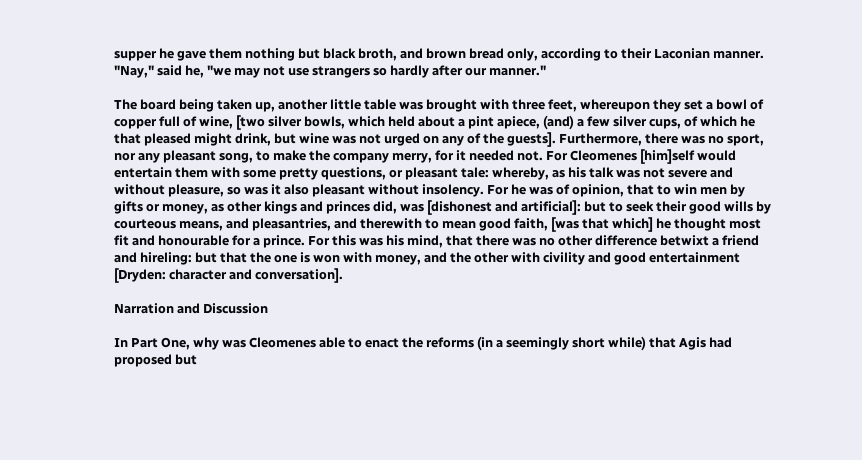supper he gave them nothing but black broth, and brown bread only, according to their Laconian manner. "Nay," said he, "we may not use strangers so hardly after our manner."

The board being taken up, another little table was brought with three feet, whereupon they set a bowl of copper full of wine, [two silver bowls, which held about a pint apiece, (and) a few silver cups, of which he that pleased might drink, but wine was not urged on any of the guests]. Furthermore, there was no sport, nor any pleasant song, to make the company merry, for it needed not. For Cleomenes [him]self would entertain them with some pretty questions, or pleasant tale: whereby, as his talk was not severe and without pleasure, so was it also pleasant without insolency. For he was of opinion, that to win men by gifts or money, as other kings and princes did, was [dishonest and artificial]: but to seek their good wills by courteous means, and pleasantries, and therewith to mean good faith, [was that which] he thought most fit and honourable for a prince. For this was his mind, that there was no other difference betwixt a friend and hireling: but that the one is won with money, and the other with civility and good entertainment [Dryden: character and conversation].

Narration and Discussion

In Part One, why was Cleomenes able to enact the reforms (in a seemingly short while) that Agis had proposed but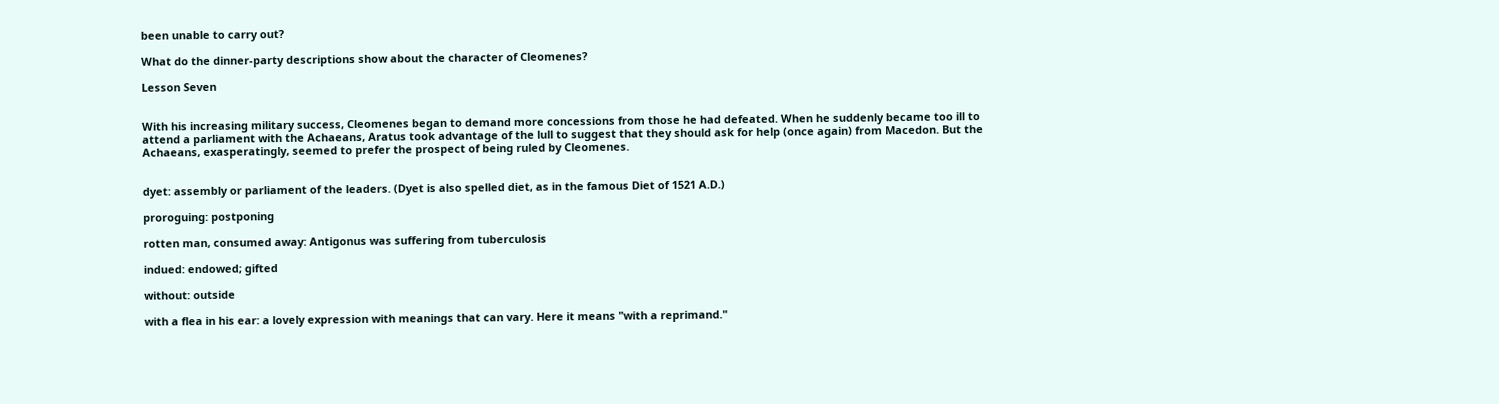been unable to carry out?

What do the dinner-party descriptions show about the character of Cleomenes?

Lesson Seven


With his increasing military success, Cleomenes began to demand more concessions from those he had defeated. When he suddenly became too ill to attend a parliament with the Achaeans, Aratus took advantage of the lull to suggest that they should ask for help (once again) from Macedon. But the Achaeans, exasperatingly, seemed to prefer the prospect of being ruled by Cleomenes.


dyet: assembly or parliament of the leaders. (Dyet is also spelled diet, as in the famous Diet of 1521 A.D.)

proroguing: postponing

rotten man, consumed away: Antigonus was suffering from tuberculosis

indued: endowed; gifted

without: outside

with a flea in his ear: a lovely expression with meanings that can vary. Here it means "with a reprimand."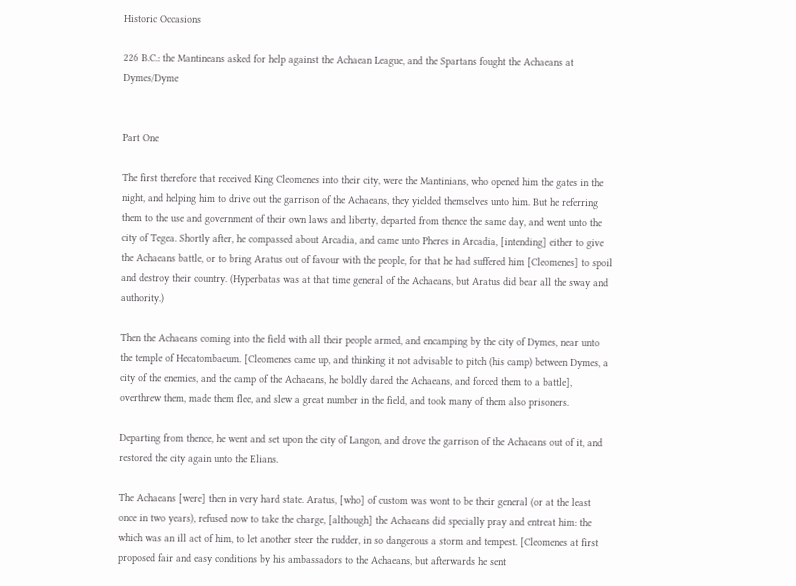Historic Occasions

226 B.C.: the Mantineans asked for help against the Achaean League, and the Spartans fought the Achaeans at Dymes/Dyme


Part One

The first therefore that received King Cleomenes into their city, were the Mantinians, who opened him the gates in the night, and helping him to drive out the garrison of the Achaeans, they yielded themselves unto him. But he referring them to the use and government of their own laws and liberty, departed from thence the same day, and went unto the city of Tegea. Shortly after, he compassed about Arcadia, and came unto Pheres in Arcadia, [intending] either to give the Achaeans battle, or to bring Aratus out of favour with the people, for that he had suffered him [Cleomenes] to spoil and destroy their country. (Hyperbatas was at that time general of the Achaeans, but Aratus did bear all the sway and authority.)

Then the Achaeans coming into the field with all their people armed, and encamping by the city of Dymes, near unto the temple of Hecatombaeum. [Cleomenes came up, and thinking it not advisable to pitch (his camp) between Dymes, a city of the enemies, and the camp of the Achaeans, he boldly dared the Achaeans, and forced them to a battle], overthrew them, made them flee, and slew a great number in the field, and took many of them also prisoners.

Departing from thence, he went and set upon the city of Langon, and drove the garrison of the Achaeans out of it, and restored the city again unto the Elians.

The Achaeans [were] then in very hard state. Aratus, [who] of custom was wont to be their general (or at the least once in two years), refused now to take the charge, [although] the Achaeans did specially pray and entreat him: the which was an ill act of him, to let another steer the rudder, in so dangerous a storm and tempest. [Cleomenes at first proposed fair and easy conditions by his ambassadors to the Achaeans, but afterwards he sent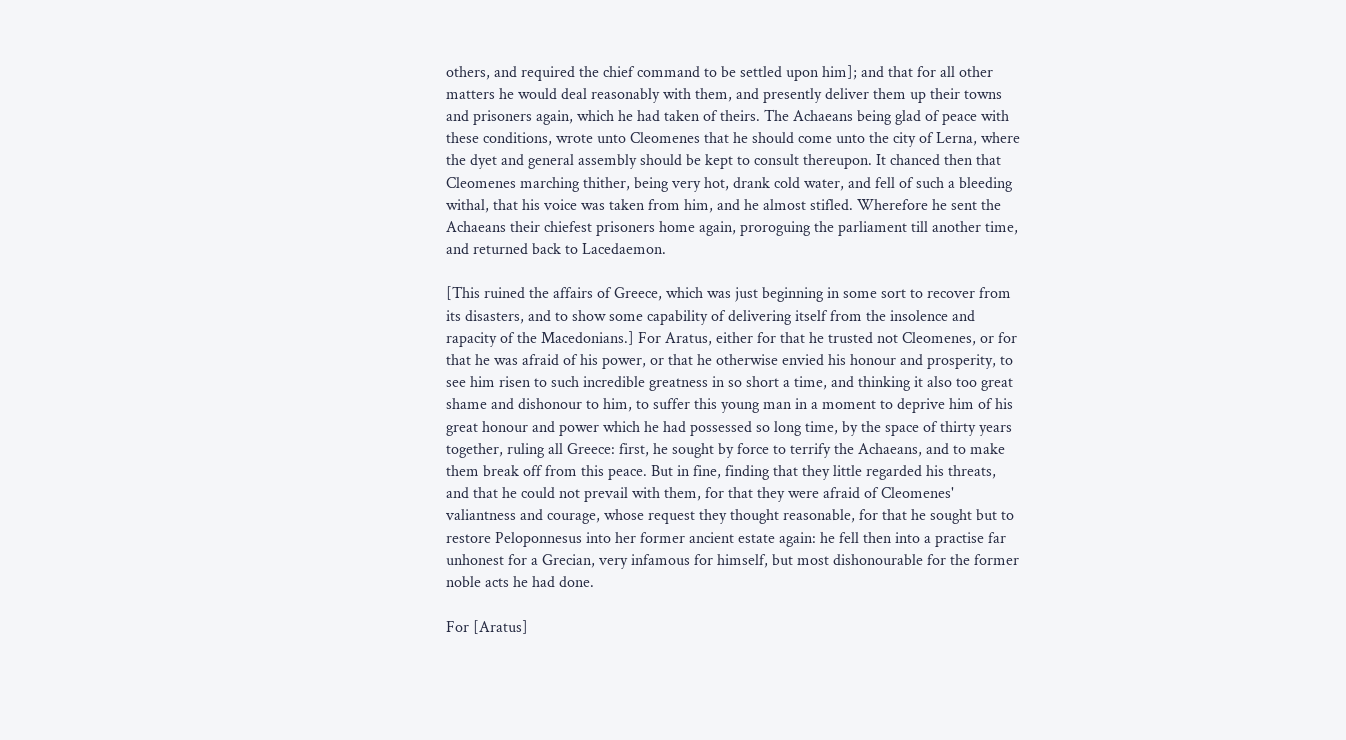others, and required the chief command to be settled upon him]; and that for all other matters he would deal reasonably with them, and presently deliver them up their towns and prisoners again, which he had taken of theirs. The Achaeans being glad of peace with these conditions, wrote unto Cleomenes that he should come unto the city of Lerna, where the dyet and general assembly should be kept to consult thereupon. It chanced then that Cleomenes marching thither, being very hot, drank cold water, and fell of such a bleeding withal, that his voice was taken from him, and he almost stifled. Wherefore he sent the Achaeans their chiefest prisoners home again, proroguing the parliament till another time, and returned back to Lacedaemon.

[This ruined the affairs of Greece, which was just beginning in some sort to recover from its disasters, and to show some capability of delivering itself from the insolence and rapacity of the Macedonians.] For Aratus, either for that he trusted not Cleomenes, or for that he was afraid of his power, or that he otherwise envied his honour and prosperity, to see him risen to such incredible greatness in so short a time, and thinking it also too great shame and dishonour to him, to suffer this young man in a moment to deprive him of his great honour and power which he had possessed so long time, by the space of thirty years together, ruling all Greece: first, he sought by force to terrify the Achaeans, and to make them break off from this peace. But in fine, finding that they little regarded his threats, and that he could not prevail with them, for that they were afraid of Cleomenes' valiantness and courage, whose request they thought reasonable, for that he sought but to restore Peloponnesus into her former ancient estate again: he fell then into a practise far unhonest for a Grecian, very infamous for himself, but most dishonourable for the former noble acts he had done.

For [Aratus]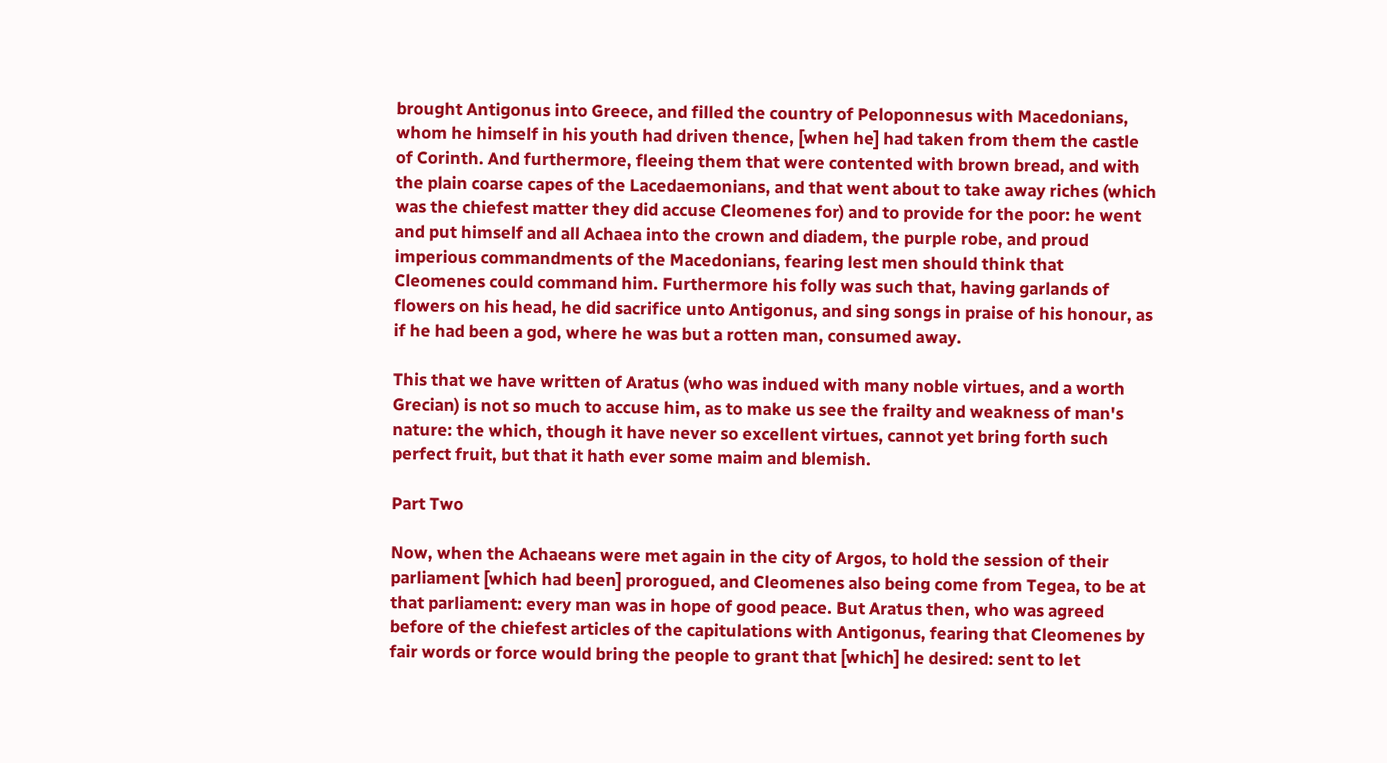brought Antigonus into Greece, and filled the country of Peloponnesus with Macedonians, whom he himself in his youth had driven thence, [when he] had taken from them the castle of Corinth. And furthermore, fleeing them that were contented with brown bread, and with the plain coarse capes of the Lacedaemonians, and that went about to take away riches (which was the chiefest matter they did accuse Cleomenes for) and to provide for the poor: he went and put himself and all Achaea into the crown and diadem, the purple robe, and proud imperious commandments of the Macedonians, fearing lest men should think that Cleomenes could command him. Furthermore his folly was such that, having garlands of flowers on his head, he did sacrifice unto Antigonus, and sing songs in praise of his honour, as if he had been a god, where he was but a rotten man, consumed away.

This that we have written of Aratus (who was indued with many noble virtues, and a worth Grecian) is not so much to accuse him, as to make us see the frailty and weakness of man's nature: the which, though it have never so excellent virtues, cannot yet bring forth such perfect fruit, but that it hath ever some maim and blemish.

Part Two

Now, when the Achaeans were met again in the city of Argos, to hold the session of their parliament [which had been] prorogued, and Cleomenes also being come from Tegea, to be at that parliament: every man was in hope of good peace. But Aratus then, who was agreed before of the chiefest articles of the capitulations with Antigonus, fearing that Cleomenes by fair words or force would bring the people to grant that [which] he desired: sent to let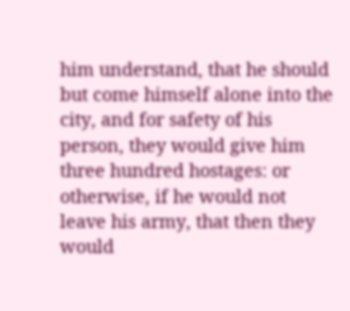him understand, that he should but come himself alone into the city, and for safety of his person, they would give him three hundred hostages: or otherwise, if he would not leave his army, that then they would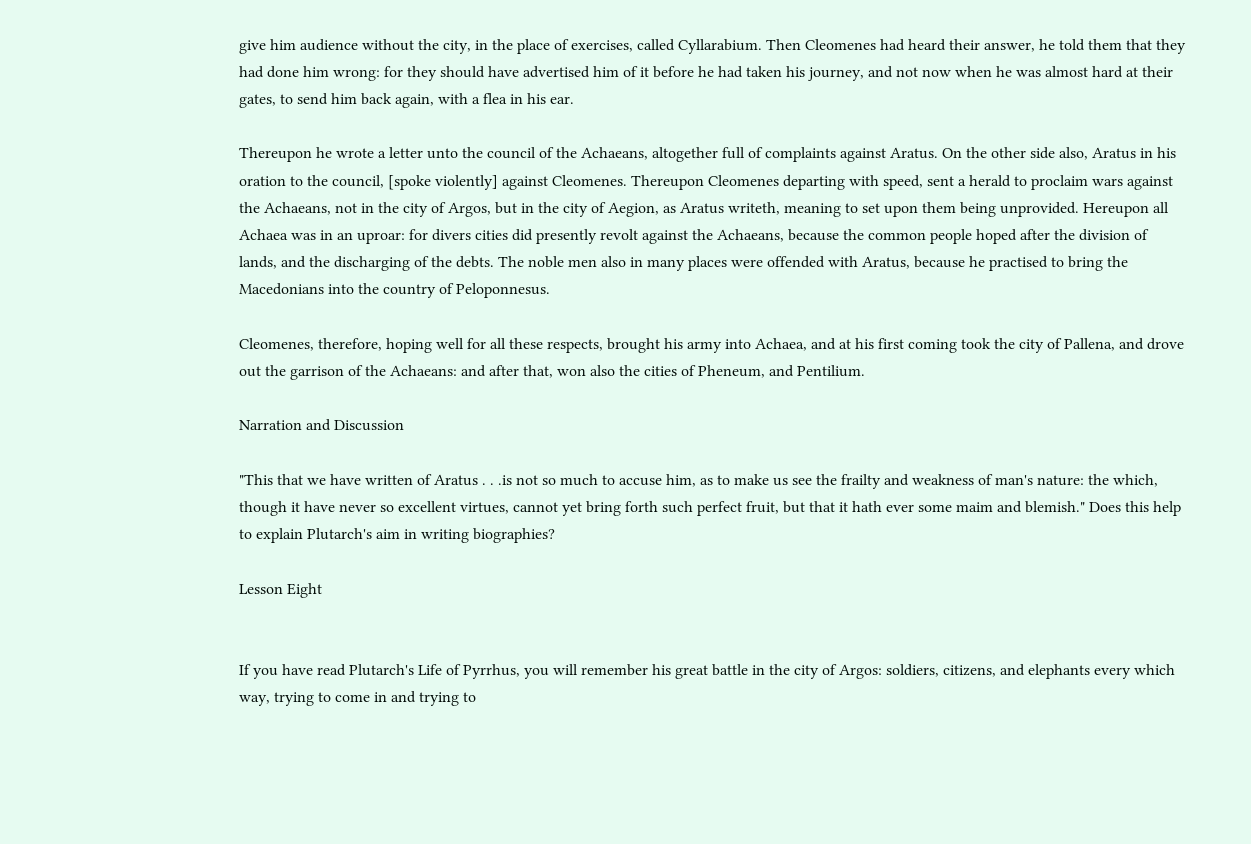give him audience without the city, in the place of exercises, called Cyllarabium. Then Cleomenes had heard their answer, he told them that they had done him wrong: for they should have advertised him of it before he had taken his journey, and not now when he was almost hard at their gates, to send him back again, with a flea in his ear.

Thereupon he wrote a letter unto the council of the Achaeans, altogether full of complaints against Aratus. On the other side also, Aratus in his oration to the council, [spoke violently] against Cleomenes. Thereupon Cleomenes departing with speed, sent a herald to proclaim wars against the Achaeans, not in the city of Argos, but in the city of Aegion, as Aratus writeth, meaning to set upon them being unprovided. Hereupon all Achaea was in an uproar: for divers cities did presently revolt against the Achaeans, because the common people hoped after the division of lands, and the discharging of the debts. The noble men also in many places were offended with Aratus, because he practised to bring the Macedonians into the country of Peloponnesus.

Cleomenes, therefore, hoping well for all these respects, brought his army into Achaea, and at his first coming took the city of Pallena, and drove out the garrison of the Achaeans: and after that, won also the cities of Pheneum, and Pentilium.

Narration and Discussion

"This that we have written of Aratus . . .is not so much to accuse him, as to make us see the frailty and weakness of man's nature: the which, though it have never so excellent virtues, cannot yet bring forth such perfect fruit, but that it hath ever some maim and blemish." Does this help to explain Plutarch's aim in writing biographies?

Lesson Eight


If you have read Plutarch's Life of Pyrrhus, you will remember his great battle in the city of Argos: soldiers, citizens, and elephants every which way, trying to come in and trying to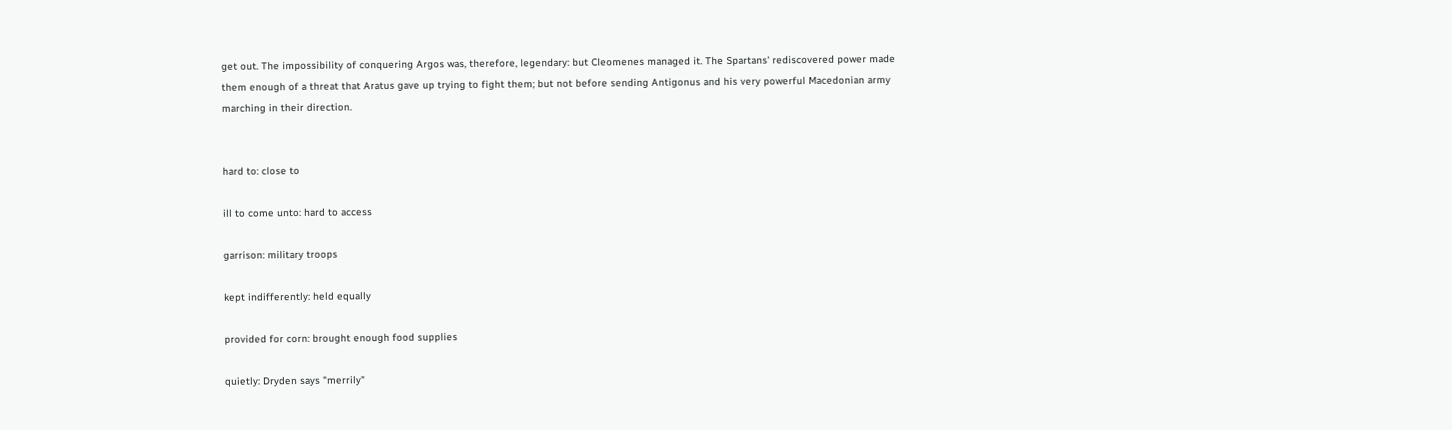get out. The impossibility of conquering Argos was, therefore, legendary: but Cleomenes managed it. The Spartans' rediscovered power made them enough of a threat that Aratus gave up trying to fight them; but not before sending Antigonus and his very powerful Macedonian army marching in their direction.


hard to: close to

ill to come unto: hard to access

garrison: military troops

kept indifferently: held equally

provided for corn: brought enough food supplies

quietly: Dryden says "merrily"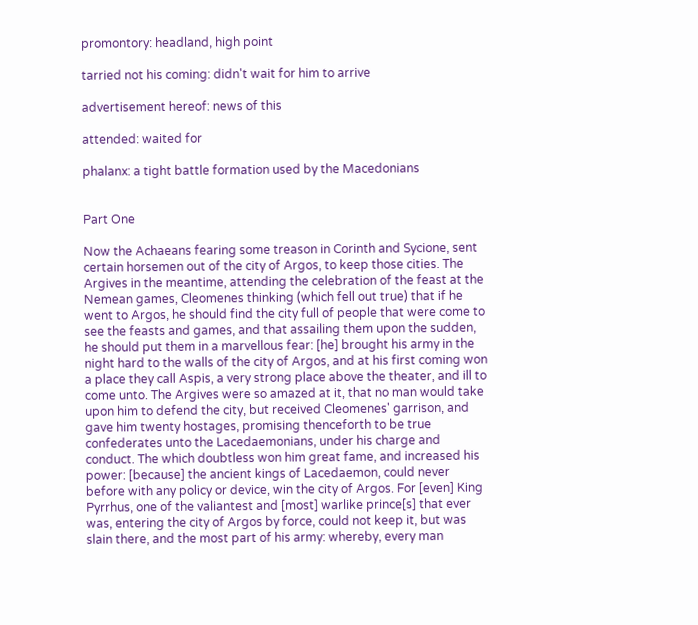promontory: headland, high point

tarried not his coming: didn't wait for him to arrive

advertisement hereof: news of this

attended: waited for

phalanx: a tight battle formation used by the Macedonians


Part One

Now the Achaeans fearing some treason in Corinth and Sycione, sent certain horsemen out of the city of Argos, to keep those cities. The Argives in the meantime, attending the celebration of the feast at the Nemean games, Cleomenes thinking (which fell out true) that if he went to Argos, he should find the city full of people that were come to see the feasts and games, and that assailing them upon the sudden, he should put them in a marvellous fear: [he] brought his army in the night hard to the walls of the city of Argos, and at his first coming won a place they call Aspis, a very strong place above the theater, and ill to come unto. The Argives were so amazed at it, that no man would take upon him to defend the city, but received Cleomenes' garrison, and gave him twenty hostages, promising thenceforth to be true confederates unto the Lacedaemonians, under his charge and conduct. The which doubtless won him great fame, and increased his power: [because] the ancient kings of Lacedaemon, could never before with any policy or device, win the city of Argos. For [even] King Pyrrhus, one of the valiantest and [most] warlike prince[s] that ever was, entering the city of Argos by force, could not keep it, but was slain there, and the most part of his army: whereby, every man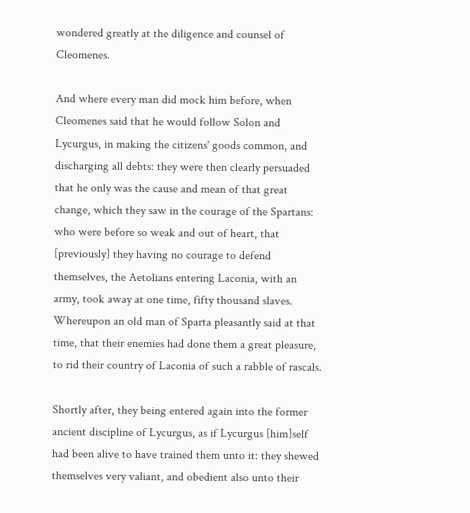wondered greatly at the diligence and counsel of Cleomenes.

And where every man did mock him before, when Cleomenes said that he would follow Solon and Lycurgus, in making the citizens' goods common, and discharging all debts: they were then clearly persuaded that he only was the cause and mean of that great change, which they saw in the courage of the Spartans: who were before so weak and out of heart, that [previously] they having no courage to defend themselves, the Aetolians entering Laconia, with an army, took away at one time, fifty thousand slaves. Whereupon an old man of Sparta pleasantly said at that time, that their enemies had done them a great pleasure, to rid their country of Laconia of such a rabble of rascals.

Shortly after, they being entered again into the former ancient discipline of Lycurgus, as if Lycurgus [him]self had been alive to have trained them unto it: they shewed themselves very valiant, and obedient also unto their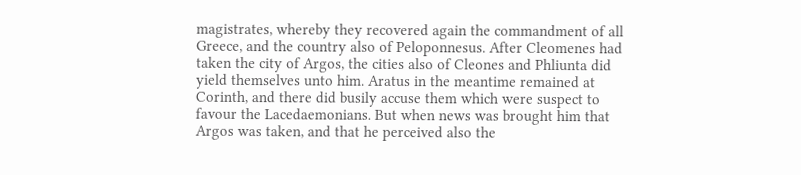magistrates, whereby they recovered again the commandment of all Greece, and the country also of Peloponnesus. After Cleomenes had taken the city of Argos, the cities also of Cleones and Phliunta did yield themselves unto him. Aratus in the meantime remained at Corinth, and there did busily accuse them which were suspect to favour the Lacedaemonians. But when news was brought him that Argos was taken, and that he perceived also the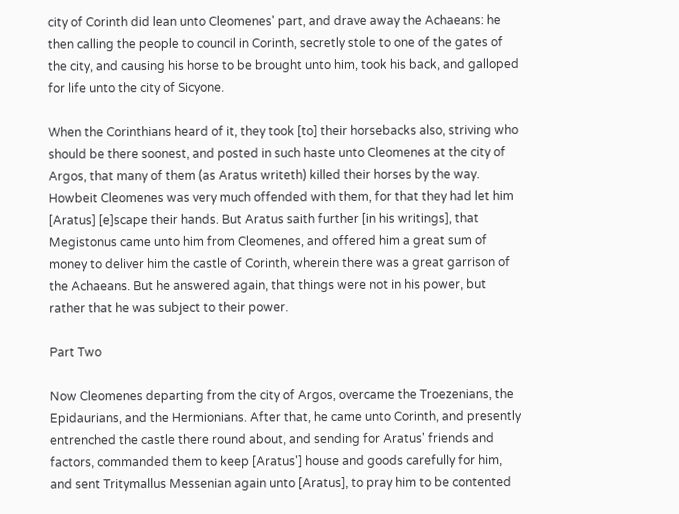city of Corinth did lean unto Cleomenes' part, and drave away the Achaeans: he then calling the people to council in Corinth, secretly stole to one of the gates of the city, and causing his horse to be brought unto him, took his back, and galloped for life unto the city of Sicyone.

When the Corinthians heard of it, they took [to] their horsebacks also, striving who should be there soonest, and posted in such haste unto Cleomenes at the city of Argos, that many of them (as Aratus writeth) killed their horses by the way. Howbeit Cleomenes was very much offended with them, for that they had let him [Aratus] [e]scape their hands. But Aratus saith further [in his writings], that Megistonus came unto him from Cleomenes, and offered him a great sum of money to deliver him the castle of Corinth, wherein there was a great garrison of the Achaeans. But he answered again, that things were not in his power, but rather that he was subject to their power.

Part Two

Now Cleomenes departing from the city of Argos, overcame the Troezenians, the Epidaurians, and the Hermionians. After that, he came unto Corinth, and presently entrenched the castle there round about, and sending for Aratus' friends and factors, commanded them to keep [Aratus'] house and goods carefully for him, and sent Tritymallus Messenian again unto [Aratus], to pray him to be contented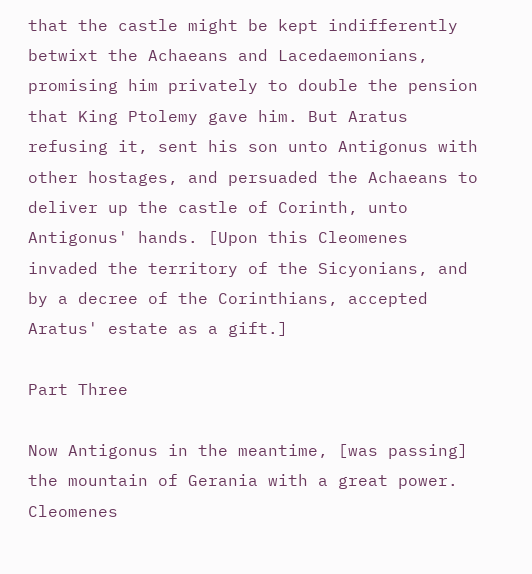that the castle might be kept indifferently betwixt the Achaeans and Lacedaemonians, promising him privately to double the pension that King Ptolemy gave him. But Aratus refusing it, sent his son unto Antigonus with other hostages, and persuaded the Achaeans to deliver up the castle of Corinth, unto Antigonus' hands. [Upon this Cleomenes invaded the territory of the Sicyonians, and by a decree of the Corinthians, accepted Aratus' estate as a gift.]

Part Three

Now Antigonus in the meantime, [was passing] the mountain of Gerania with a great power. Cleomenes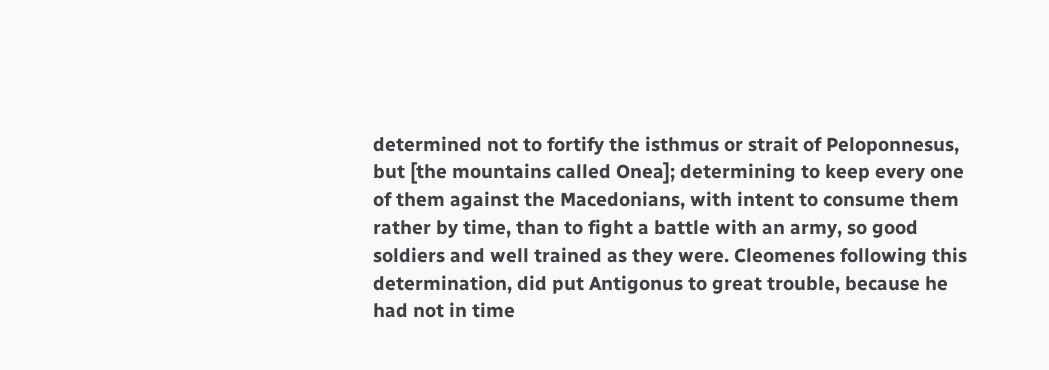determined not to fortify the isthmus or strait of Peloponnesus, but [the mountains called Onea]; determining to keep every one of them against the Macedonians, with intent to consume them rather by time, than to fight a battle with an army, so good soldiers and well trained as they were. Cleomenes following this determination, did put Antigonus to great trouble, because he had not in time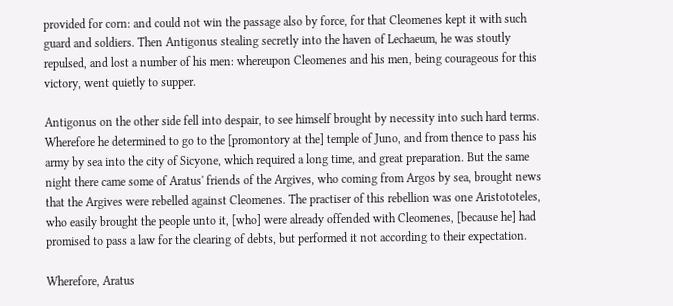provided for corn: and could not win the passage also by force, for that Cleomenes kept it with such guard and soldiers. Then Antigonus stealing secretly into the haven of Lechaeum, he was stoutly repulsed, and lost a number of his men: whereupon Cleomenes and his men, being courageous for this victory, went quietly to supper.

Antigonus on the other side fell into despair, to see himself brought by necessity into such hard terms. Wherefore he determined to go to the [promontory at the] temple of Juno, and from thence to pass his army by sea into the city of Sicyone, which required a long time, and great preparation. But the same night there came some of Aratus' friends of the Argives, who coming from Argos by sea, brought news that the Argives were rebelled against Cleomenes. The practiser of this rebellion was one Aristototeles, who easily brought the people unto it, [who] were already offended with Cleomenes, [because he] had promised to pass a law for the clearing of debts, but performed it not according to their expectation.

Wherefore, Aratus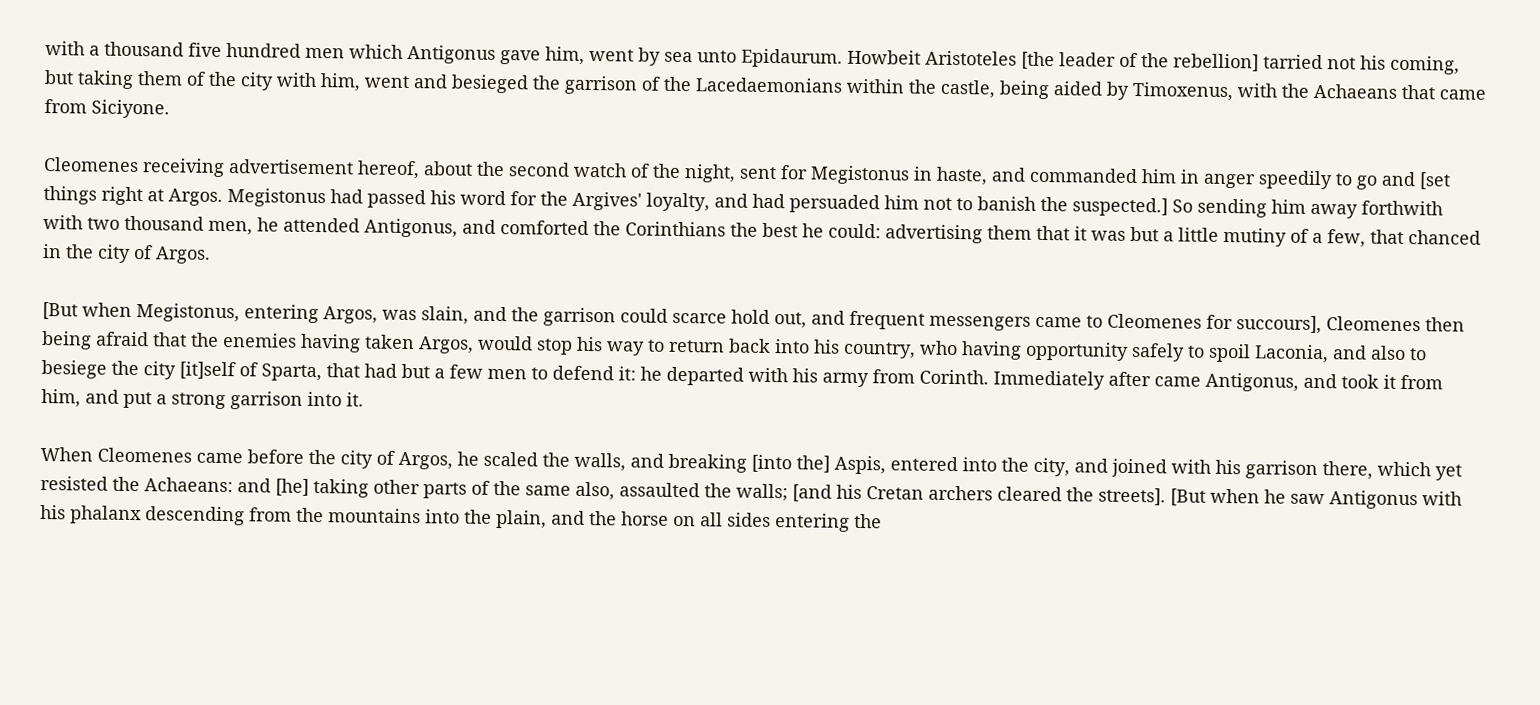with a thousand five hundred men which Antigonus gave him, went by sea unto Epidaurum. Howbeit Aristoteles [the leader of the rebellion] tarried not his coming, but taking them of the city with him, went and besieged the garrison of the Lacedaemonians within the castle, being aided by Timoxenus, with the Achaeans that came from Siciyone.

Cleomenes receiving advertisement hereof, about the second watch of the night, sent for Megistonus in haste, and commanded him in anger speedily to go and [set things right at Argos. Megistonus had passed his word for the Argives' loyalty, and had persuaded him not to banish the suspected.] So sending him away forthwith with two thousand men, he attended Antigonus, and comforted the Corinthians the best he could: advertising them that it was but a little mutiny of a few, that chanced in the city of Argos.

[But when Megistonus, entering Argos, was slain, and the garrison could scarce hold out, and frequent messengers came to Cleomenes for succours], Cleomenes then being afraid that the enemies having taken Argos, would stop his way to return back into his country, who having opportunity safely to spoil Laconia, and also to besiege the city [it]self of Sparta, that had but a few men to defend it: he departed with his army from Corinth. Immediately after came Antigonus, and took it from him, and put a strong garrison into it.

When Cleomenes came before the city of Argos, he scaled the walls, and breaking [into the] Aspis, entered into the city, and joined with his garrison there, which yet resisted the Achaeans: and [he] taking other parts of the same also, assaulted the walls; [and his Cretan archers cleared the streets]. [But when he saw Antigonus with his phalanx descending from the mountains into the plain, and the horse on all sides entering the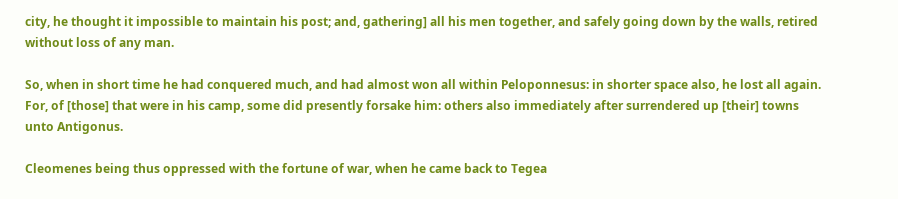city, he thought it impossible to maintain his post; and, gathering] all his men together, and safely going down by the walls, retired without loss of any man.

So, when in short time he had conquered much, and had almost won all within Peloponnesus: in shorter space also, he lost all again. For, of [those] that were in his camp, some did presently forsake him: others also immediately after surrendered up [their] towns unto Antigonus.

Cleomenes being thus oppressed with the fortune of war, when he came back to Tegea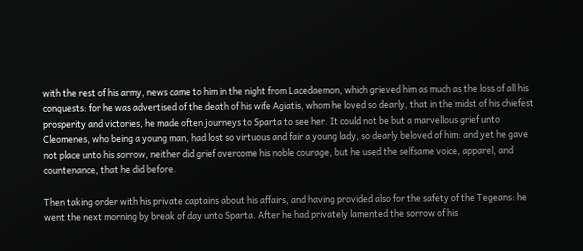with the rest of his army, news came to him in the night from Lacedaemon, which grieved him as much as the loss of all his conquests: for he was advertised of the death of his wife Agiatis, whom he loved so dearly, that in the midst of his chiefest prosperity and victories, he made often journeys to Sparta to see her. It could not be but a marvellous grief unto Cleomenes, who being a young man, had lost so virtuous and fair a young lady, so dearly beloved of him: and yet he gave not place unto his sorrow, neither did grief overcome his noble courage, but he used the selfsame voice, apparel, and countenance, that he did before.

Then taking order with his private captains about his affairs, and having provided also for the safety of the Tegeans: he went the next morning by break of day unto Sparta. After he had privately lamented the sorrow of his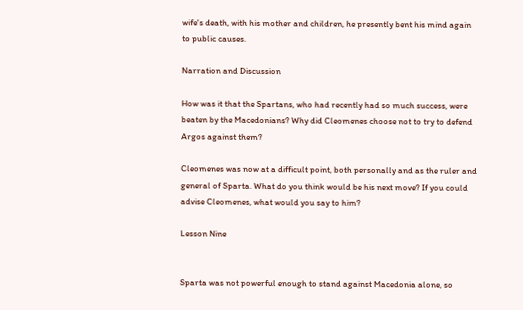wife's death, with his mother and children, he presently bent his mind again to public causes.

Narration and Discussion

How was it that the Spartans, who had recently had so much success, were beaten by the Macedonians? Why did Cleomenes choose not to try to defend Argos against them?

Cleomenes was now at a difficult point, both personally and as the ruler and general of Sparta. What do you think would be his next move? If you could advise Cleomenes, what would you say to him?

Lesson Nine


Sparta was not powerful enough to stand against Macedonia alone, so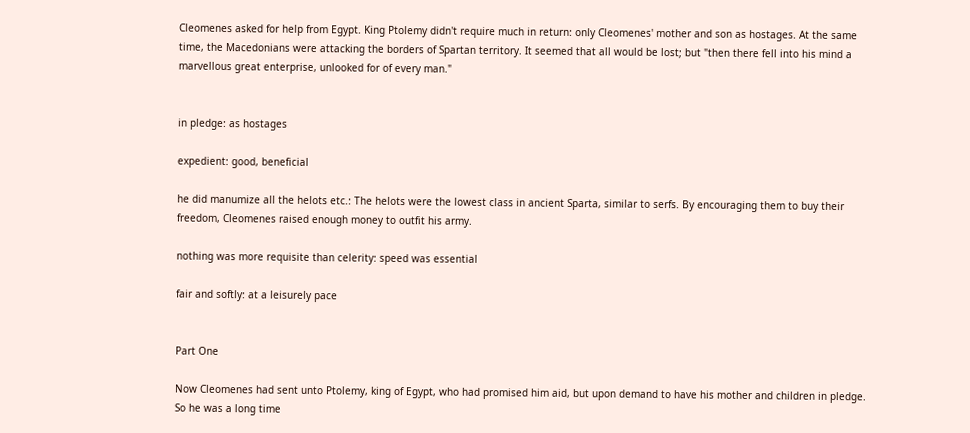Cleomenes asked for help from Egypt. King Ptolemy didn't require much in return: only Cleomenes' mother and son as hostages. At the same time, the Macedonians were attacking the borders of Spartan territory. It seemed that all would be lost; but "then there fell into his mind a marvellous great enterprise, unlooked for of every man."


in pledge: as hostages

expedient: good, beneficial

he did manumize all the helots etc.: The helots were the lowest class in ancient Sparta, similar to serfs. By encouraging them to buy their freedom, Cleomenes raised enough money to outfit his army.

nothing was more requisite than celerity: speed was essential

fair and softly: at a leisurely pace


Part One

Now Cleomenes had sent unto Ptolemy, king of Egypt, who had promised him aid, but upon demand to have his mother and children in pledge. So he was a long time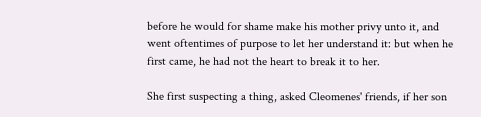before he would for shame make his mother privy unto it, and went oftentimes of purpose to let her understand it: but when he first came, he had not the heart to break it to her.

She first suspecting a thing, asked Cleomenes' friends, if her son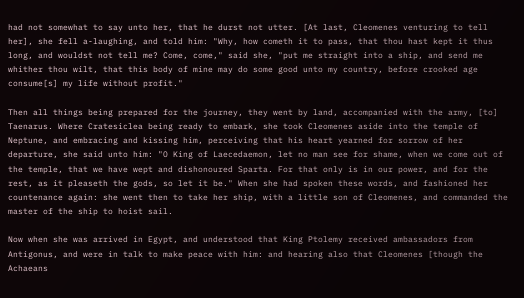had not somewhat to say unto her, that he durst not utter. [At last, Cleomenes venturing to tell her], she fell a-laughing, and told him: "Why, how cometh it to pass, that thou hast kept it thus long, and wouldst not tell me? Come, come," said she, "put me straight into a ship, and send me whither thou wilt, that this body of mine may do some good unto my country, before crooked age consume[s] my life without profit."

Then all things being prepared for the journey, they went by land, accompanied with the army, [to] Taenarus. Where Cratesiclea being ready to embark, she took Cleomenes aside into the temple of Neptune, and embracing and kissing him, perceiving that his heart yearned for sorrow of her departure, she said unto him: "O King of Laecedaemon, let no man see for shame, when we come out of the temple, that we have wept and dishonoured Sparta. For that only is in our power, and for the rest, as it pleaseth the gods, so let it be." When she had spoken these words, and fashioned her countenance again: she went then to take her ship, with a little son of Cleomenes, and commanded the master of the ship to hoist sail.

Now when she was arrived in Egypt, and understood that King Ptolemy received ambassadors from Antigonus, and were in talk to make peace with him: and hearing also that Cleomenes [though the Achaeans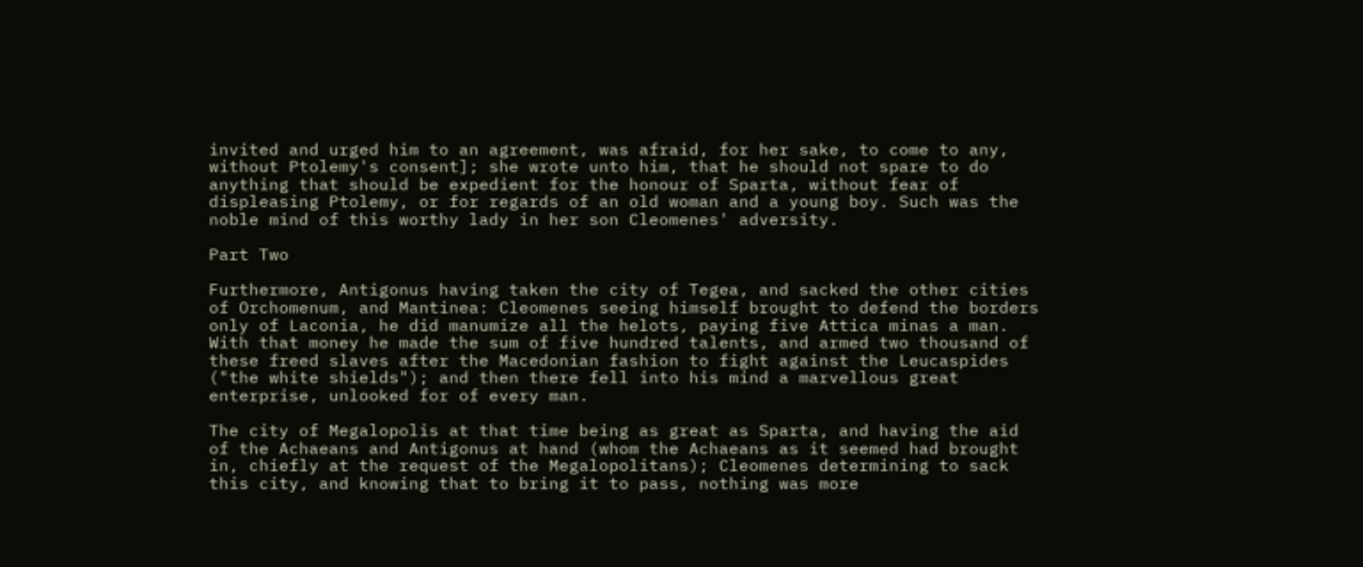invited and urged him to an agreement, was afraid, for her sake, to come to any, without Ptolemy's consent]; she wrote unto him, that he should not spare to do anything that should be expedient for the honour of Sparta, without fear of displeasing Ptolemy, or for regards of an old woman and a young boy. Such was the noble mind of this worthy lady in her son Cleomenes' adversity.

Part Two

Furthermore, Antigonus having taken the city of Tegea, and sacked the other cities of Orchomenum, and Mantinea: Cleomenes seeing himself brought to defend the borders only of Laconia, he did manumize all the helots, paying five Attica minas a man. With that money he made the sum of five hundred talents, and armed two thousand of these freed slaves after the Macedonian fashion to fight against the Leucaspides ("the white shields"); and then there fell into his mind a marvellous great enterprise, unlooked for of every man.

The city of Megalopolis at that time being as great as Sparta, and having the aid of the Achaeans and Antigonus at hand (whom the Achaeans as it seemed had brought in, chiefly at the request of the Megalopolitans); Cleomenes determining to sack this city, and knowing that to bring it to pass, nothing was more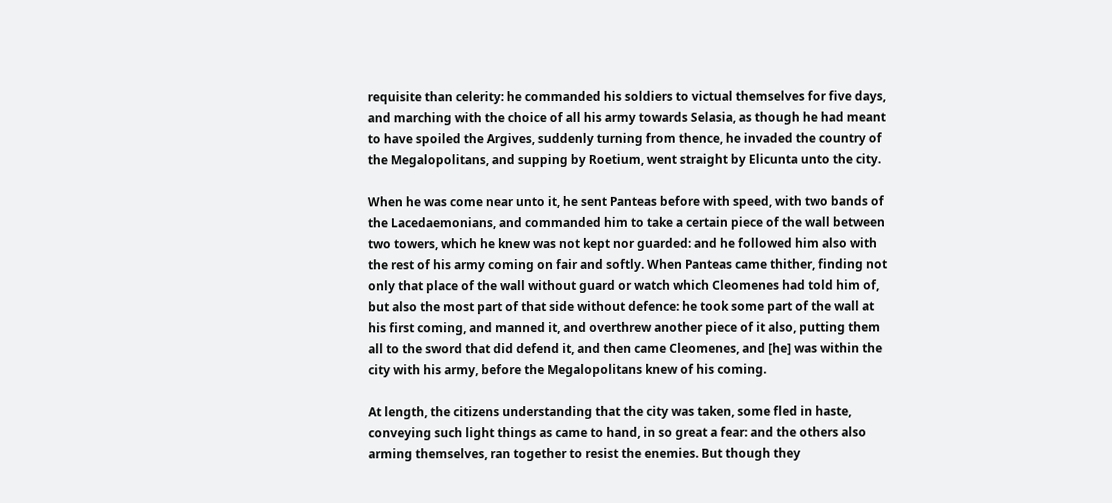requisite than celerity: he commanded his soldiers to victual themselves for five days, and marching with the choice of all his army towards Selasia, as though he had meant to have spoiled the Argives, suddenly turning from thence, he invaded the country of the Megalopolitans, and supping by Roetium, went straight by Elicunta unto the city.

When he was come near unto it, he sent Panteas before with speed, with two bands of the Lacedaemonians, and commanded him to take a certain piece of the wall between two towers, which he knew was not kept nor guarded: and he followed him also with the rest of his army coming on fair and softly. When Panteas came thither, finding not only that place of the wall without guard or watch which Cleomenes had told him of, but also the most part of that side without defence: he took some part of the wall at his first coming, and manned it, and overthrew another piece of it also, putting them all to the sword that did defend it, and then came Cleomenes, and [he] was within the city with his army, before the Megalopolitans knew of his coming.

At length, the citizens understanding that the city was taken, some fled in haste, conveying such light things as came to hand, in so great a fear: and the others also arming themselves, ran together to resist the enemies. But though they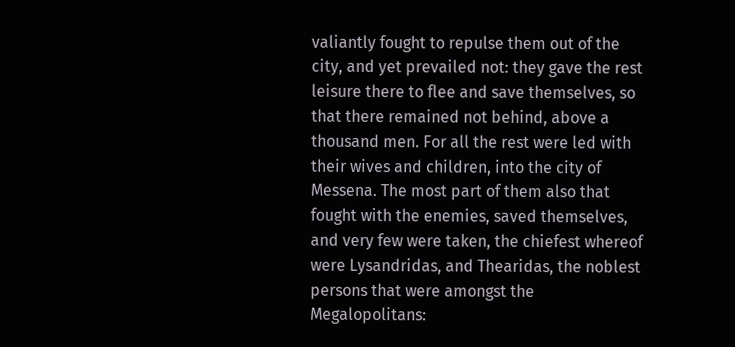valiantly fought to repulse them out of the city, and yet prevailed not: they gave the rest leisure there to flee and save themselves, so that there remained not behind, above a thousand men. For all the rest were led with their wives and children, into the city of Messena. The most part of them also that fought with the enemies, saved themselves, and very few were taken, the chiefest whereof were Lysandridas, and Thearidas, the noblest persons that were amongst the Megalopolitans: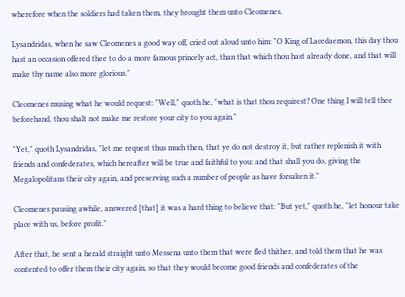wherefore when the soldiers had taken them, they brought them unto Cleomenes.

Lysandridas, when he saw Cleomenes a good way off, cried out aloud unto him: "O King of Lacedaemon, this day thou hast an occasion offered thee to do a more famous princely act, than that which thou hast already done, and that will make thy name also more glorious."

Cleomenes musing what he would request: "Well," quoth he, "what is that thou requirest? One thing I will tell thee beforehand, thou shalt not make me restore your city to you again."

"Yet," quoth Lysandridas, "let me request thus much then, that ye do not destroy it, but rather replenish it with friends and confederates, which hereafter will be true and faithful to you: and that shall you do, giving the Megalopolitans their city again, and preserving such a number of people as have forsaken it."

Cleomenes pausing awhile, answered [that] it was a hard thing to believe that: "But yet," quoth he, "let honour take place with us, before profit."

After that, he sent a herald straight unto Messena unto them that were fled thither, and told them that he was contented to offer them their city again, so that they would become good friends and confederates of the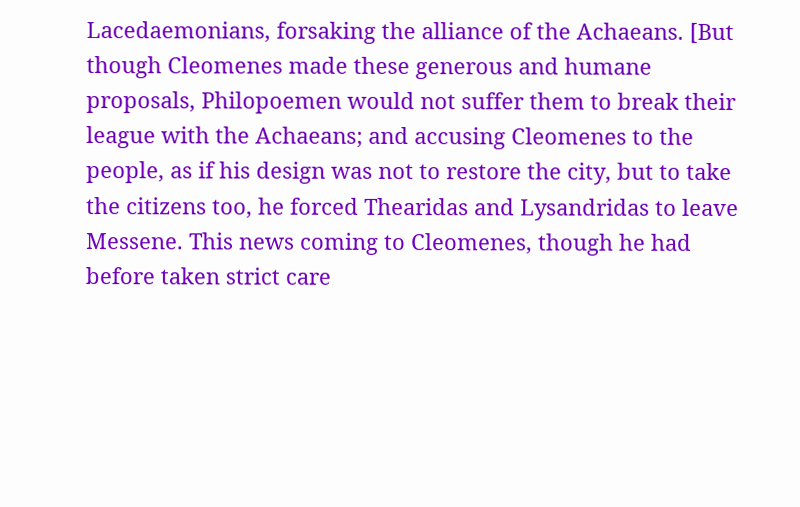Lacedaemonians, forsaking the alliance of the Achaeans. [But though Cleomenes made these generous and humane proposals, Philopoemen would not suffer them to break their league with the Achaeans; and accusing Cleomenes to the people, as if his design was not to restore the city, but to take the citizens too, he forced Thearidas and Lysandridas to leave Messene. This news coming to Cleomenes, though he had before taken strict care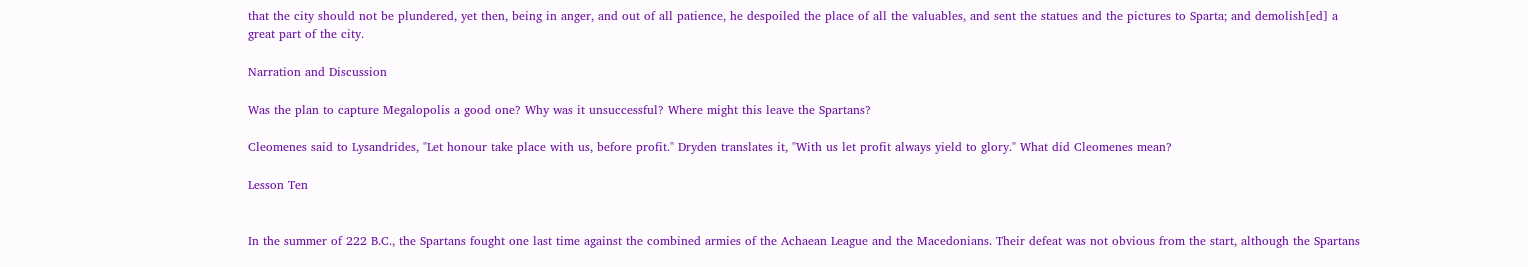that the city should not be plundered, yet then, being in anger, and out of all patience, he despoiled the place of all the valuables, and sent the statues and the pictures to Sparta; and demolish[ed] a great part of the city.

Narration and Discussion

Was the plan to capture Megalopolis a good one? Why was it unsuccessful? Where might this leave the Spartans?

Cleomenes said to Lysandrides, "Let honour take place with us, before profit." Dryden translates it, "With us let profit always yield to glory." What did Cleomenes mean?

Lesson Ten


In the summer of 222 B.C., the Spartans fought one last time against the combined armies of the Achaean League and the Macedonians. Their defeat was not obvious from the start, although the Spartans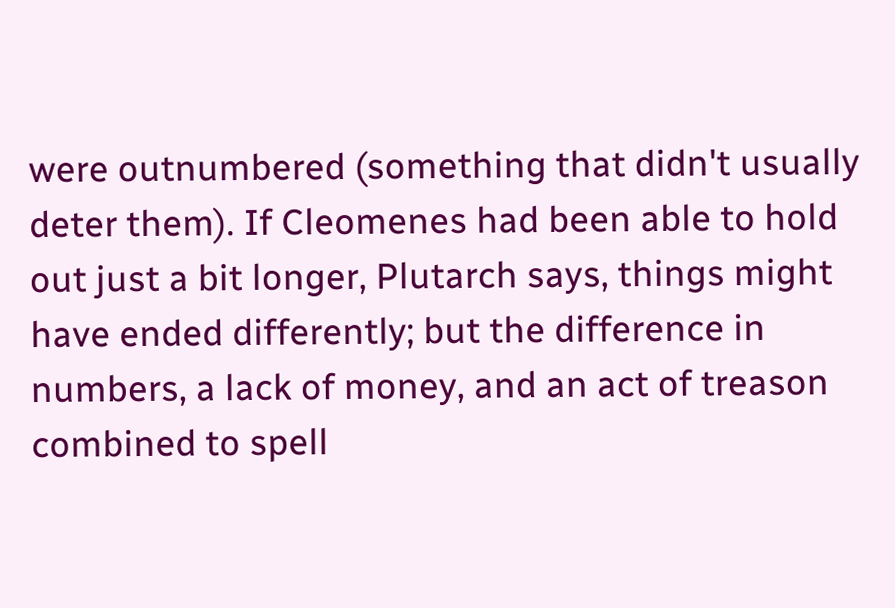were outnumbered (something that didn't usually deter them). If Cleomenes had been able to hold out just a bit longer, Plutarch says, things might have ended differently; but the difference in numbers, a lack of money, and an act of treason combined to spell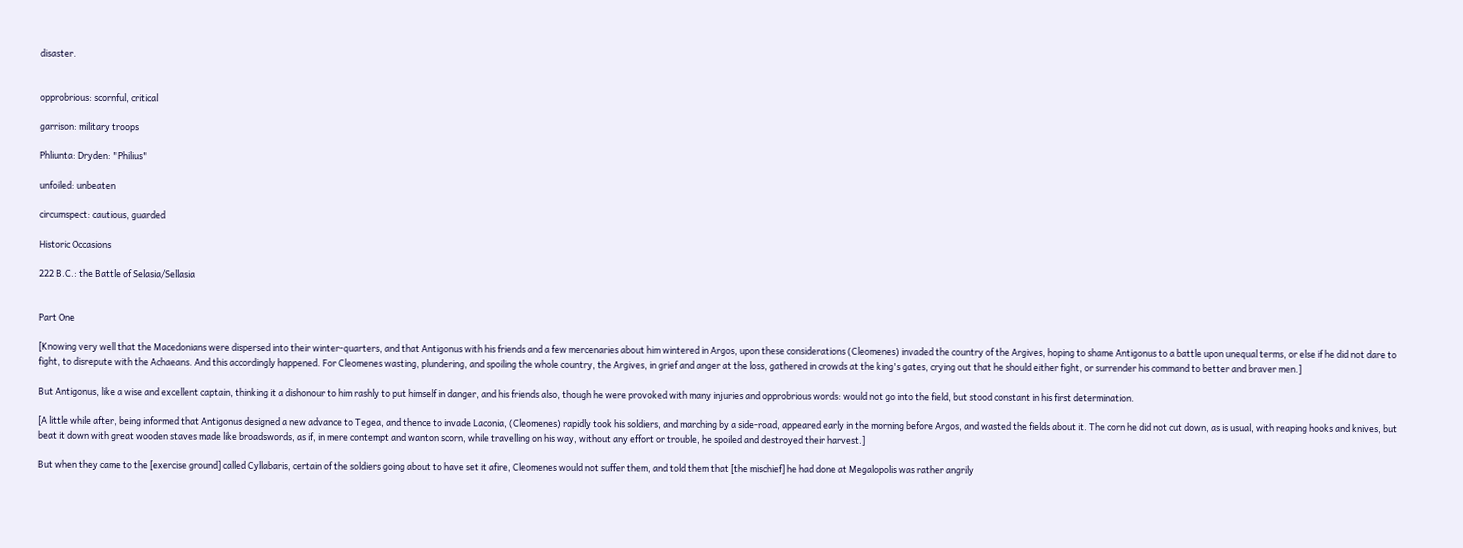disaster.


opprobrious: scornful, critical

garrison: military troops

Phliunta: Dryden: "Philius"

unfoiled: unbeaten

circumspect: cautious, guarded

Historic Occasions

222 B.C.: the Battle of Selasia/Sellasia


Part One

[Knowing very well that the Macedonians were dispersed into their winter-quarters, and that Antigonus with his friends and a few mercenaries about him wintered in Argos, upon these considerations (Cleomenes) invaded the country of the Argives, hoping to shame Antigonus to a battle upon unequal terms, or else if he did not dare to fight, to disrepute with the Achaeans. And this accordingly happened. For Cleomenes wasting, plundering, and spoiling the whole country, the Argives, in grief and anger at the loss, gathered in crowds at the king's gates, crying out that he should either fight, or surrender his command to better and braver men.]

But Antigonus, like a wise and excellent captain, thinking it a dishonour to him rashly to put himself in danger, and his friends also, though he were provoked with many injuries and opprobrious words: would not go into the field, but stood constant in his first determination.

[A little while after, being informed that Antigonus designed a new advance to Tegea, and thence to invade Laconia, (Cleomenes) rapidly took his soldiers, and marching by a side-road, appeared early in the morning before Argos, and wasted the fields about it. The corn he did not cut down, as is usual, with reaping hooks and knives, but beat it down with great wooden staves made like broadswords, as if, in mere contempt and wanton scorn, while travelling on his way, without any effort or trouble, he spoiled and destroyed their harvest.]

But when they came to the [exercise ground] called Cyllabaris, certain of the soldiers going about to have set it afire, Cleomenes would not suffer them, and told them that [the mischief] he had done at Megalopolis was rather angrily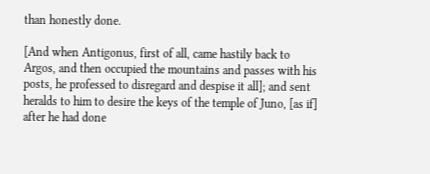than honestly done.

[And when Antigonus, first of all, came hastily back to Argos, and then occupied the mountains and passes with his posts, he professed to disregard and despise it all]; and sent heralds to him to desire the keys of the temple of Juno, [as if] after he had done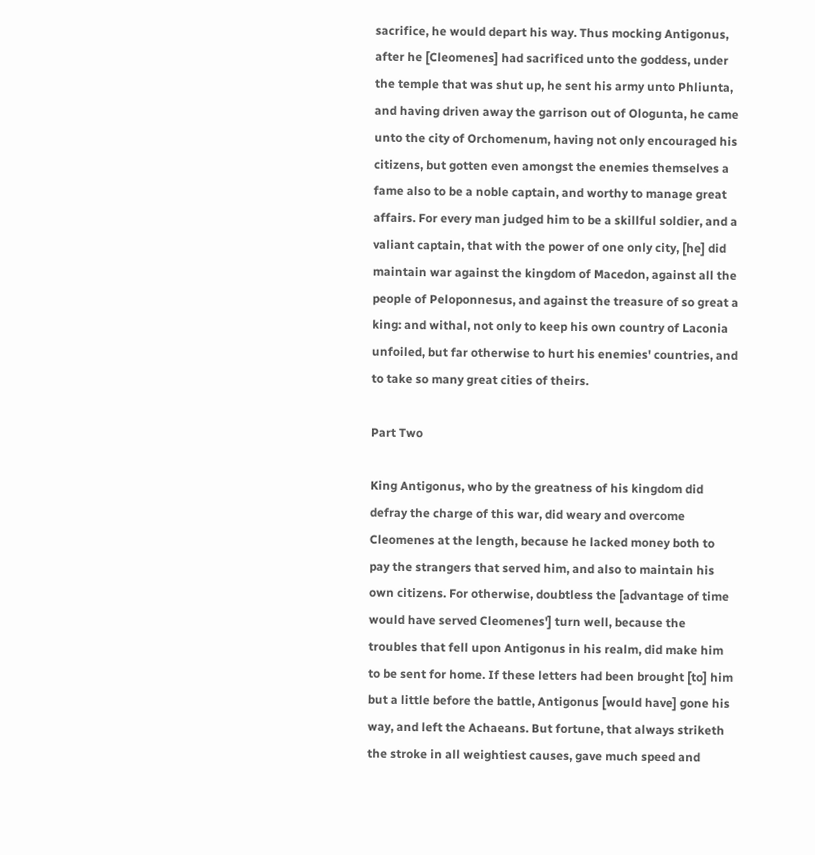sacrifice, he would depart his way. Thus mocking Antigonus, after he [Cleomenes] had sacrificed unto the goddess, under the temple that was shut up, he sent his army unto Phliunta, and having driven away the garrison out of Ologunta, he came unto the city of Orchomenum, having not only encouraged his citizens, but gotten even amongst the enemies themselves a fame also to be a noble captain, and worthy to manage great affairs. For every man judged him to be a skillful soldier, and a valiant captain, that with the power of one only city, [he] did maintain war against the kingdom of Macedon, against all the people of Peloponnesus, and against the treasure of so great a king: and withal, not only to keep his own country of Laconia unfoiled, but far otherwise to hurt his enemies' countries, and to take so many great cities of theirs.

Part Two

King Antigonus, who by the greatness of his kingdom did defray the charge of this war, did weary and overcome Cleomenes at the length, because he lacked money both to pay the strangers that served him, and also to maintain his own citizens. For otherwise, doubtless the [advantage of time would have served Cleomenes'] turn well, because the troubles that fell upon Antigonus in his realm, did make him to be sent for home. If these letters had been brought [to] him but a little before the battle, Antigonus [would have] gone his way, and left the Achaeans. But fortune, that always striketh the stroke in all weightiest causes, gave much speed and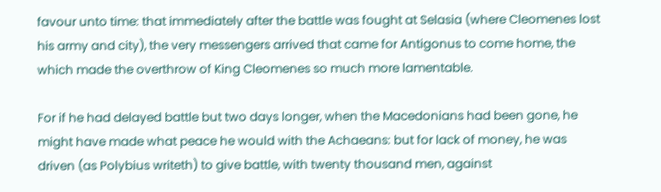favour unto time: that immediately after the battle was fought at Selasia (where Cleomenes lost his army and city), the very messengers arrived that came for Antigonus to come home, the which made the overthrow of King Cleomenes so much more lamentable.

For if he had delayed battle but two days longer, when the Macedonians had been gone, he might have made what peace he would with the Achaeans: but for lack of money, he was driven (as Polybius writeth) to give battle, with twenty thousand men, against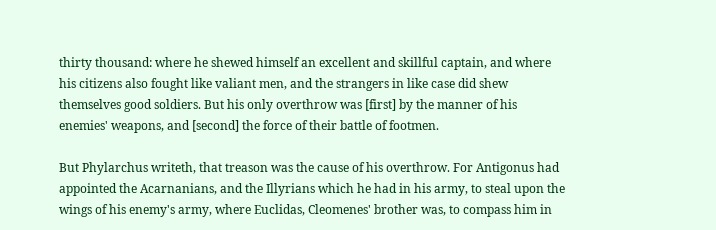thirty thousand: where he shewed himself an excellent and skillful captain, and where his citizens also fought like valiant men, and the strangers in like case did shew themselves good soldiers. But his only overthrow was [first] by the manner of his enemies' weapons, and [second] the force of their battle of footmen.

But Phylarchus writeth, that treason was the cause of his overthrow. For Antigonus had appointed the Acarnanians, and the Illyrians which he had in his army, to steal upon the wings of his enemy's army, where Euclidas, Cleomenes' brother was, to compass him in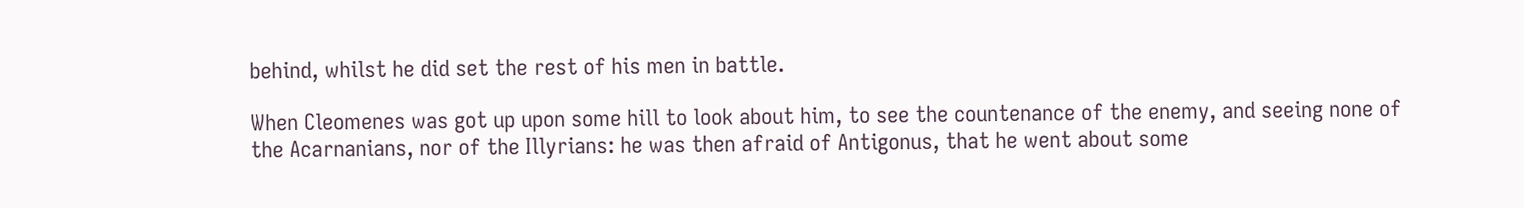behind, whilst he did set the rest of his men in battle.

When Cleomenes was got up upon some hill to look about him, to see the countenance of the enemy, and seeing none of the Acarnanians, nor of the Illyrians: he was then afraid of Antigonus, that he went about some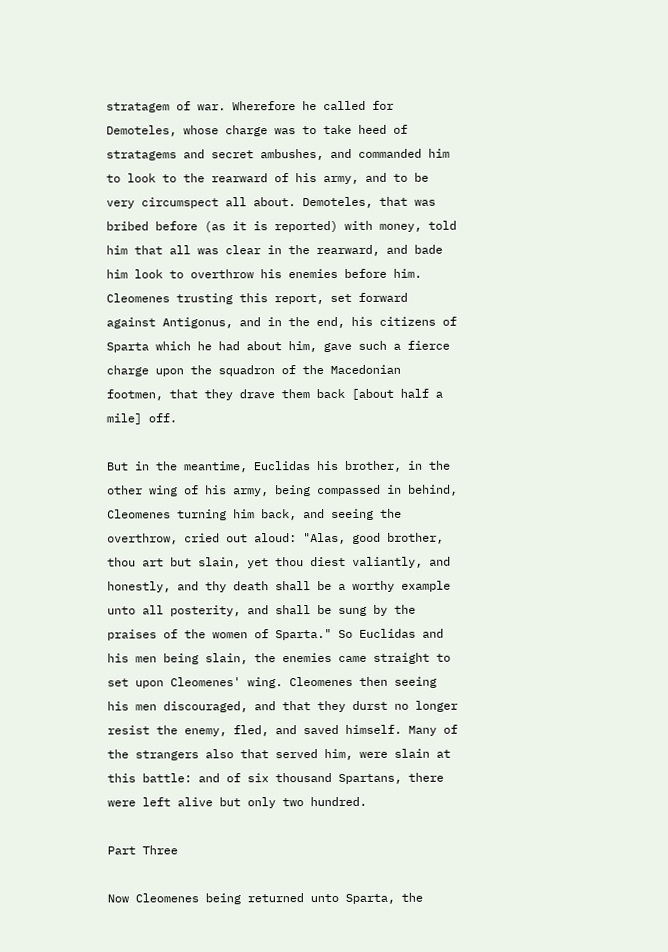stratagem of war. Wherefore he called for Demoteles, whose charge was to take heed of stratagems and secret ambushes, and commanded him to look to the rearward of his army, and to be very circumspect all about. Demoteles, that was bribed before (as it is reported) with money, told him that all was clear in the rearward, and bade him look to overthrow his enemies before him. Cleomenes trusting this report, set forward against Antigonus, and in the end, his citizens of Sparta which he had about him, gave such a fierce charge upon the squadron of the Macedonian footmen, that they drave them back [about half a mile] off.

But in the meantime, Euclidas his brother, in the other wing of his army, being compassed in behind, Cleomenes turning him back, and seeing the overthrow, cried out aloud: "Alas, good brother, thou art but slain, yet thou diest valiantly, and honestly, and thy death shall be a worthy example unto all posterity, and shall be sung by the praises of the women of Sparta." So Euclidas and his men being slain, the enemies came straight to set upon Cleomenes' wing. Cleomenes then seeing his men discouraged, and that they durst no longer resist the enemy, fled, and saved himself. Many of the strangers also that served him, were slain at this battle: and of six thousand Spartans, there were left alive but only two hundred.

Part Three

Now Cleomenes being returned unto Sparta, the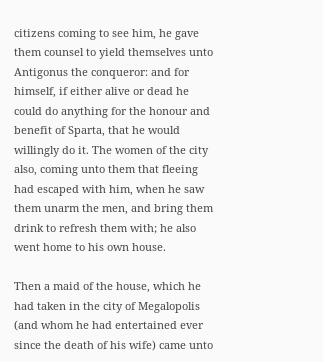citizens coming to see him, he gave them counsel to yield themselves unto Antigonus the conqueror: and for himself, if either alive or dead he could do anything for the honour and benefit of Sparta, that he would willingly do it. The women of the city also, coming unto them that fleeing had escaped with him, when he saw them unarm the men, and bring them drink to refresh them with; he also went home to his own house.

Then a maid of the house, which he had taken in the city of Megalopolis (and whom he had entertained ever since the death of his wife) came unto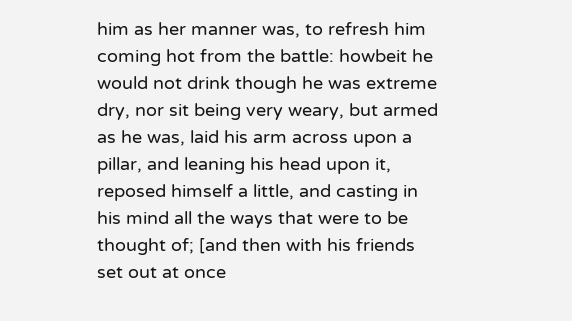him as her manner was, to refresh him coming hot from the battle: howbeit he would not drink though he was extreme dry, nor sit being very weary, but armed as he was, laid his arm across upon a pillar, and leaning his head upon it, reposed himself a little, and casting in his mind all the ways that were to be thought of; [and then with his friends set out at once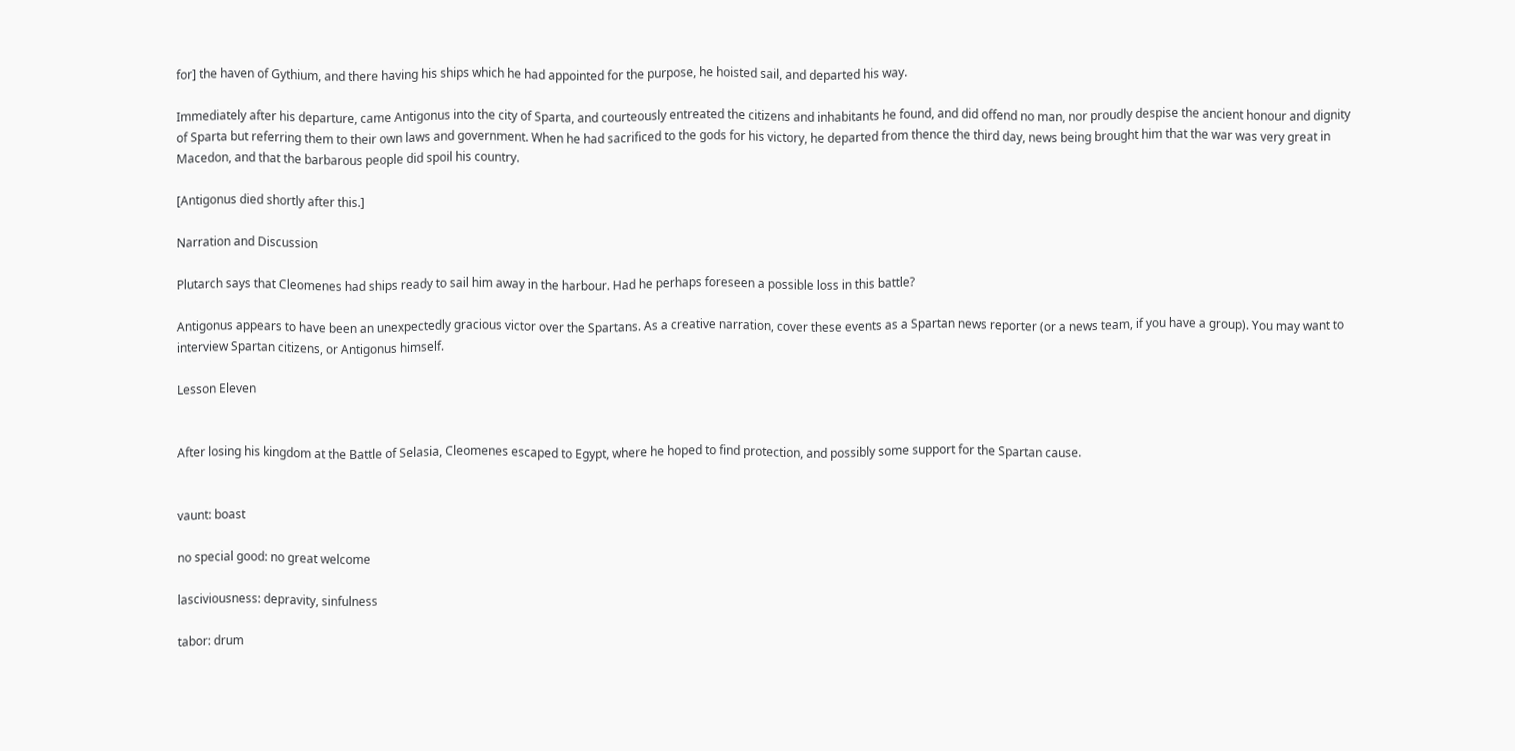for] the haven of Gythium, and there having his ships which he had appointed for the purpose, he hoisted sail, and departed his way.

Immediately after his departure, came Antigonus into the city of Sparta, and courteously entreated the citizens and inhabitants he found, and did offend no man, nor proudly despise the ancient honour and dignity of Sparta but referring them to their own laws and government. When he had sacrificed to the gods for his victory, he departed from thence the third day, news being brought him that the war was very great in Macedon, and that the barbarous people did spoil his country.

[Antigonus died shortly after this.]

Narration and Discussion

Plutarch says that Cleomenes had ships ready to sail him away in the harbour. Had he perhaps foreseen a possible loss in this battle?

Antigonus appears to have been an unexpectedly gracious victor over the Spartans. As a creative narration, cover these events as a Spartan news reporter (or a news team, if you have a group). You may want to interview Spartan citizens, or Antigonus himself.

Lesson Eleven


After losing his kingdom at the Battle of Selasia, Cleomenes escaped to Egypt, where he hoped to find protection, and possibly some support for the Spartan cause.


vaunt: boast

no special good: no great welcome

lasciviousness: depravity, sinfulness

tabor: drum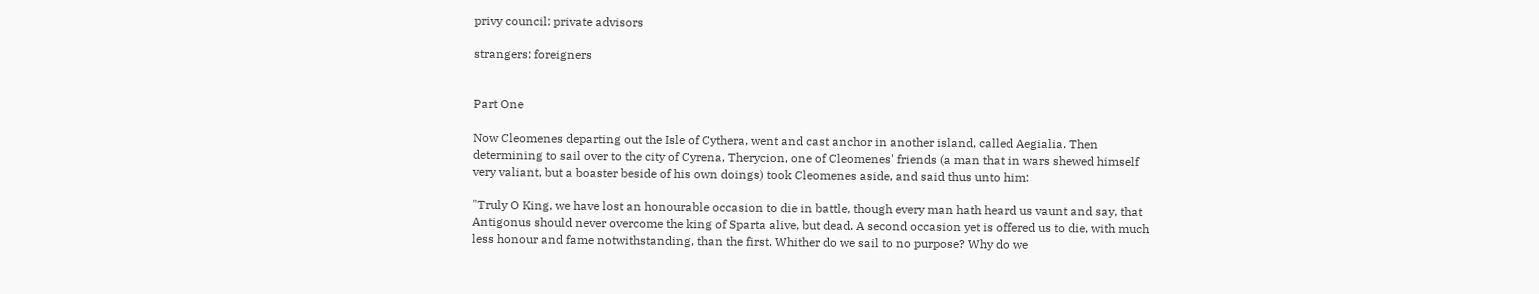privy council: private advisors

strangers: foreigners


Part One

Now Cleomenes departing out the Isle of Cythera, went and cast anchor in another island, called Aegialia. Then determining to sail over to the city of Cyrena, Therycion, one of Cleomenes' friends (a man that in wars shewed himself very valiant, but a boaster beside of his own doings) took Cleomenes aside, and said thus unto him:

"Truly O King, we have lost an honourable occasion to die in battle, though every man hath heard us vaunt and say, that Antigonus should never overcome the king of Sparta alive, but dead. A second occasion yet is offered us to die, with much less honour and fame notwithstanding, than the first. Whither do we sail to no purpose? Why do we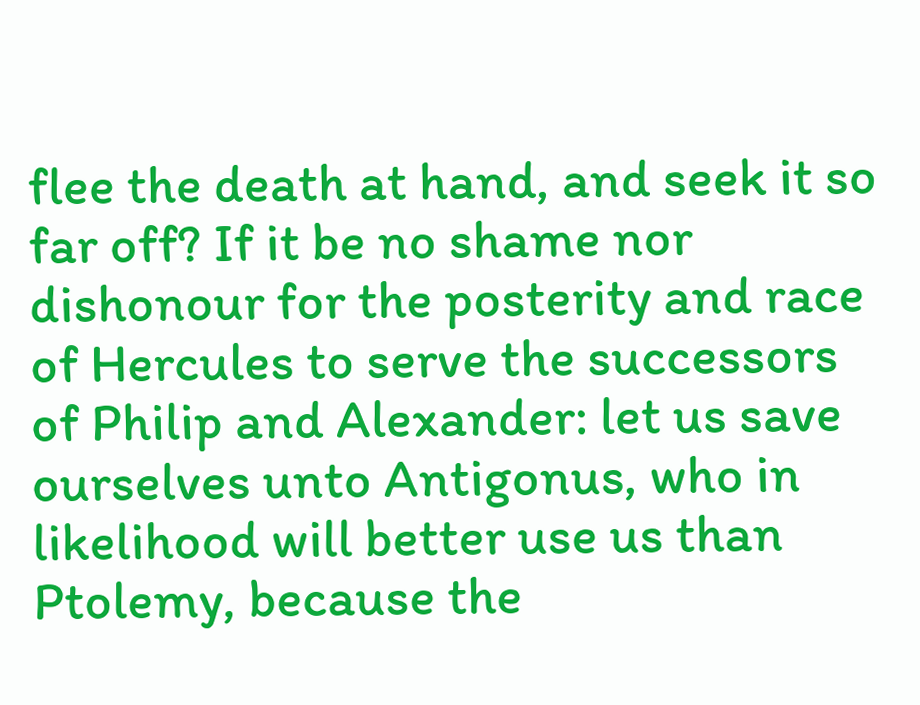flee the death at hand, and seek it so far off? If it be no shame nor dishonour for the posterity and race of Hercules to serve the successors of Philip and Alexander: let us save ourselves unto Antigonus, who in likelihood will better use us than Ptolemy, because the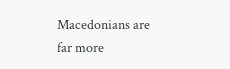Macedonians are far more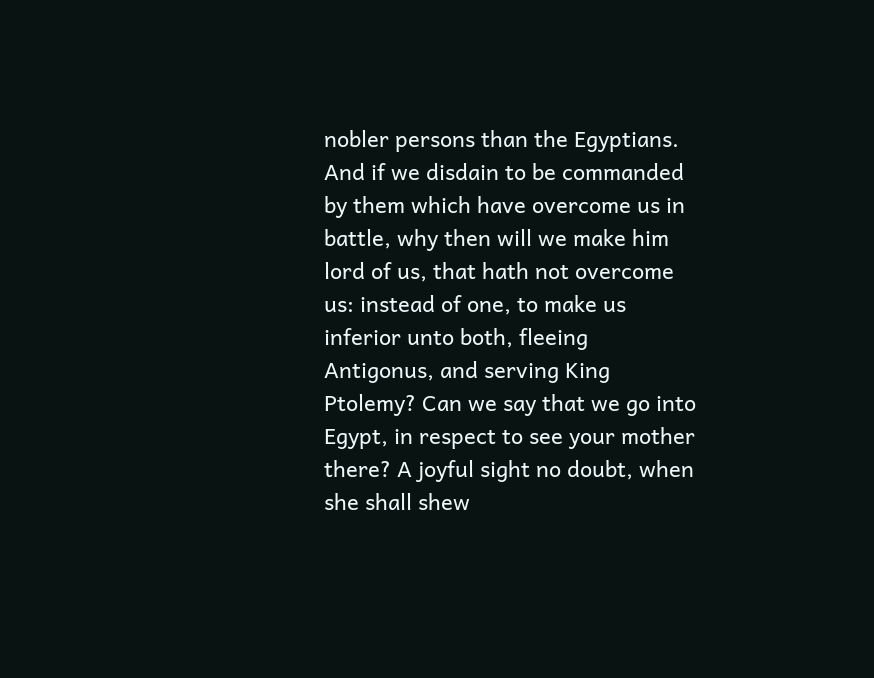nobler persons than the Egyptians. And if we disdain to be commanded by them which have overcome us in battle, why then will we make him lord of us, that hath not overcome us: instead of one, to make us inferior unto both, fleeing Antigonus, and serving King Ptolemy? Can we say that we go into Egypt, in respect to see your mother there? A joyful sight no doubt, when she shall shew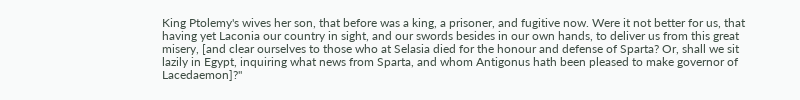King Ptolemy's wives her son, that before was a king, a prisoner, and fugitive now. Were it not better for us, that having yet Laconia our country in sight, and our swords besides in our own hands, to deliver us from this great misery, [and clear ourselves to those who at Selasia died for the honour and defense of Sparta? Or, shall we sit lazily in Egypt, inquiring what news from Sparta, and whom Antigonus hath been pleased to make governor of Lacedaemon]?"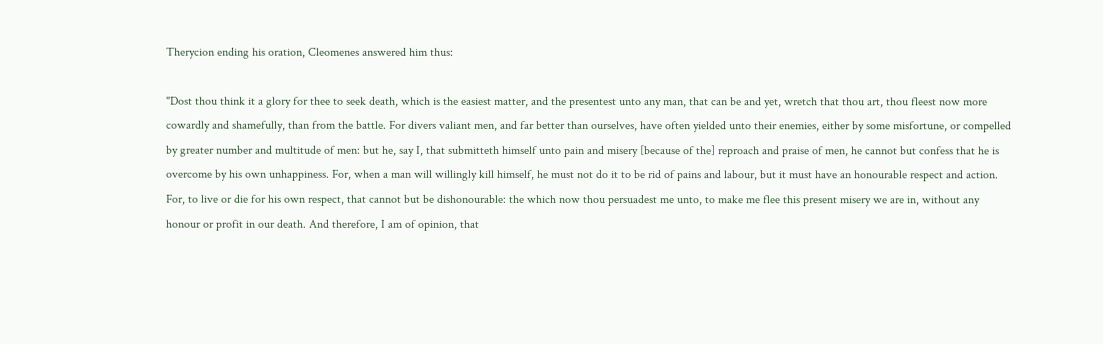Therycion ending his oration, Cleomenes answered him thus:

"Dost thou think it a glory for thee to seek death, which is the easiest matter, and the presentest unto any man, that can be and yet, wretch that thou art, thou fleest now more cowardly and shamefully, than from the battle. For divers valiant men, and far better than ourselves, have often yielded unto their enemies, either by some misfortune, or compelled by greater number and multitude of men: but he, say I, that submitteth himself unto pain and misery [because of the] reproach and praise of men, he cannot but confess that he is overcome by his own unhappiness. For, when a man will willingly kill himself, he must not do it to be rid of pains and labour, but it must have an honourable respect and action. For, to live or die for his own respect, that cannot but be dishonourable: the which now thou persuadest me unto, to make me flee this present misery we are in, without any honour or profit in our death. And therefore, I am of opinion, that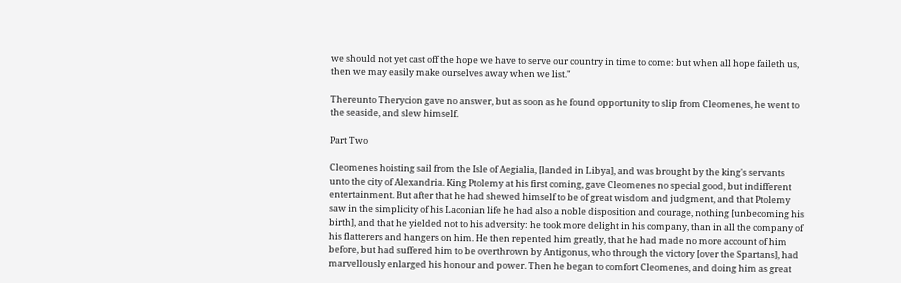we should not yet cast off the hope we have to serve our country in time to come: but when all hope faileth us, then we may easily make ourselves away when we list."

Thereunto Therycion gave no answer, but as soon as he found opportunity to slip from Cleomenes, he went to the seaside, and slew himself.

Part Two

Cleomenes hoisting sail from the Isle of Aegialia, [landed in Libya], and was brought by the king's servants unto the city of Alexandria. King Ptolemy at his first coming, gave Cleomenes no special good, but indifferent entertainment. But after that he had shewed himself to be of great wisdom and judgment, and that Ptolemy saw in the simplicity of his Laconian life he had also a noble disposition and courage, nothing [unbecoming his birth], and that he yielded not to his adversity: he took more delight in his company, than in all the company of his flatterers and hangers on him. He then repented him greatly, that he had made no more account of him before, but had suffered him to be overthrown by Antigonus, who through the victory [over the Spartans], had marvellously enlarged his honour and power. Then he began to comfort Cleomenes, and doing him as great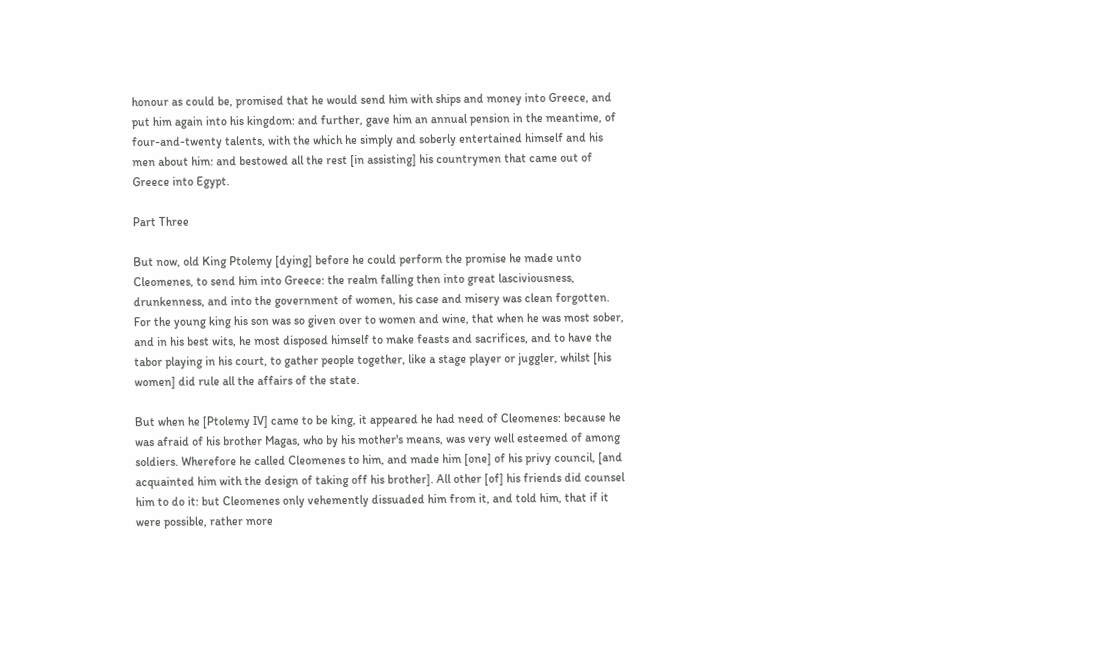honour as could be, promised that he would send him with ships and money into Greece, and put him again into his kingdom: and further, gave him an annual pension in the meantime, of four-and-twenty talents, with the which he simply and soberly entertained himself and his men about him: and bestowed all the rest [in assisting] his countrymen that came out of Greece into Egypt.

Part Three

But now, old King Ptolemy [dying] before he could perform the promise he made unto Cleomenes, to send him into Greece: the realm falling then into great lasciviousness, drunkenness, and into the government of women, his case and misery was clean forgotten. For the young king his son was so given over to women and wine, that when he was most sober, and in his best wits, he most disposed himself to make feasts and sacrifices, and to have the tabor playing in his court, to gather people together, like a stage player or juggler, whilst [his women] did rule all the affairs of the state.

But when he [Ptolemy IV] came to be king, it appeared he had need of Cleomenes: because he was afraid of his brother Magas, who by his mother's means, was very well esteemed of among soldiers. Wherefore he called Cleomenes to him, and made him [one] of his privy council, [and acquainted him with the design of taking off his brother]. All other [of] his friends did counsel him to do it: but Cleomenes only vehemently dissuaded him from it, and told him, that if it were possible, rather more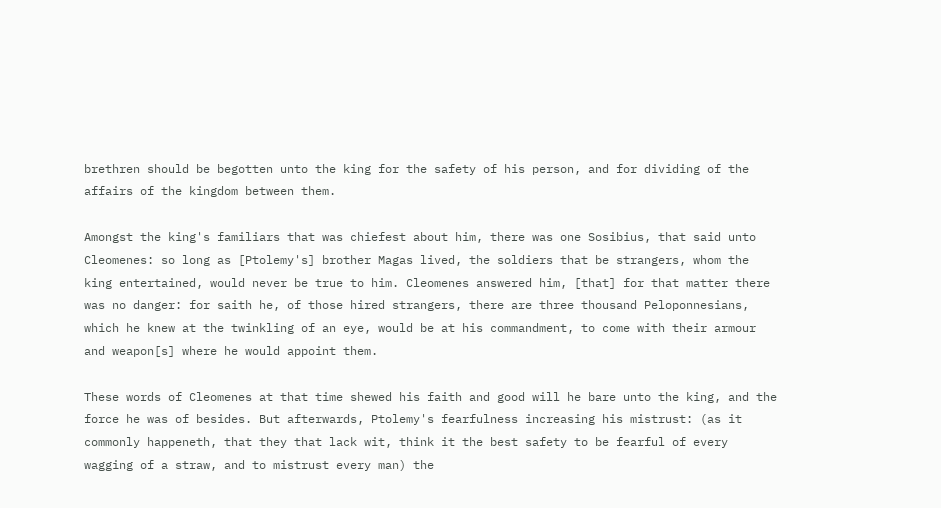brethren should be begotten unto the king for the safety of his person, and for dividing of the affairs of the kingdom between them.

Amongst the king's familiars that was chiefest about him, there was one Sosibius, that said unto Cleomenes: so long as [Ptolemy's] brother Magas lived, the soldiers that be strangers, whom the king entertained, would never be true to him. Cleomenes answered him, [that] for that matter there was no danger: for saith he, of those hired strangers, there are three thousand Peloponnesians, which he knew at the twinkling of an eye, would be at his commandment, to come with their armour and weapon[s] where he would appoint them.

These words of Cleomenes at that time shewed his faith and good will he bare unto the king, and the force he was of besides. But afterwards, Ptolemy's fearfulness increasing his mistrust: (as it commonly happeneth, that they that lack wit, think it the best safety to be fearful of every wagging of a straw, and to mistrust every man) the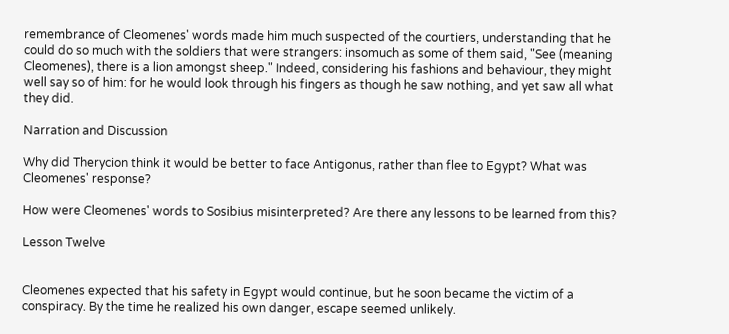remembrance of Cleomenes' words made him much suspected of the courtiers, understanding that he could do so much with the soldiers that were strangers: insomuch as some of them said, "See (meaning Cleomenes), there is a lion amongst sheep." Indeed, considering his fashions and behaviour, they might well say so of him: for he would look through his fingers as though he saw nothing, and yet saw all what they did.

Narration and Discussion

Why did Therycion think it would be better to face Antigonus, rather than flee to Egypt? What was Cleomenes' response?

How were Cleomenes' words to Sosibius misinterpreted? Are there any lessons to be learned from this?

Lesson Twelve


Cleomenes expected that his safety in Egypt would continue, but he soon became the victim of a conspiracy. By the time he realized his own danger, escape seemed unlikely.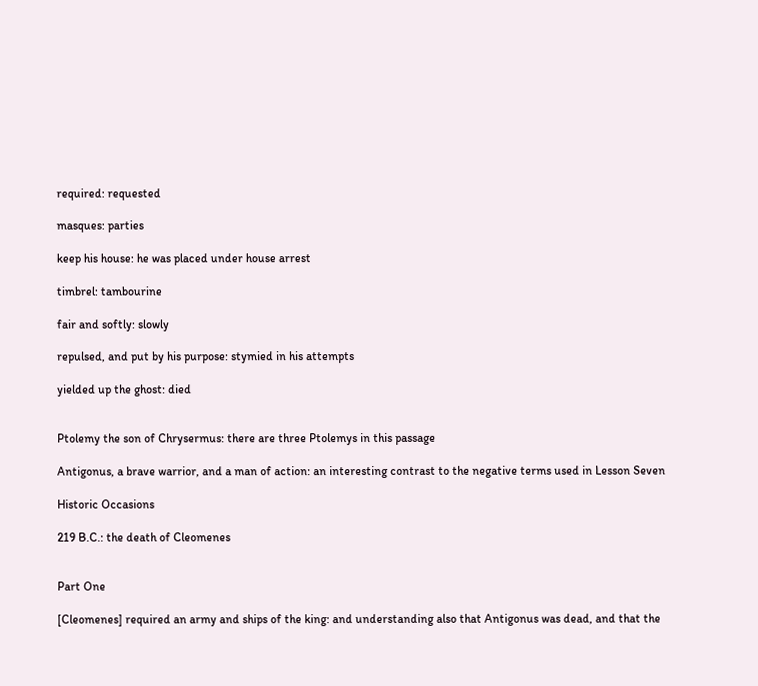required: requested

masques: parties

keep his house: he was placed under house arrest

timbrel: tambourine

fair and softly: slowly

repulsed, and put by his purpose: stymied in his attempts

yielded up the ghost: died


Ptolemy the son of Chrysermus: there are three Ptolemys in this passage

Antigonus, a brave warrior, and a man of action: an interesting contrast to the negative terms used in Lesson Seven

Historic Occasions

219 B.C.: the death of Cleomenes


Part One

[Cleomenes] required an army and ships of the king: and understanding also that Antigonus was dead, and that the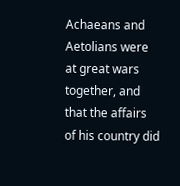Achaeans and Aetolians were at great wars together, and that the affairs of his country did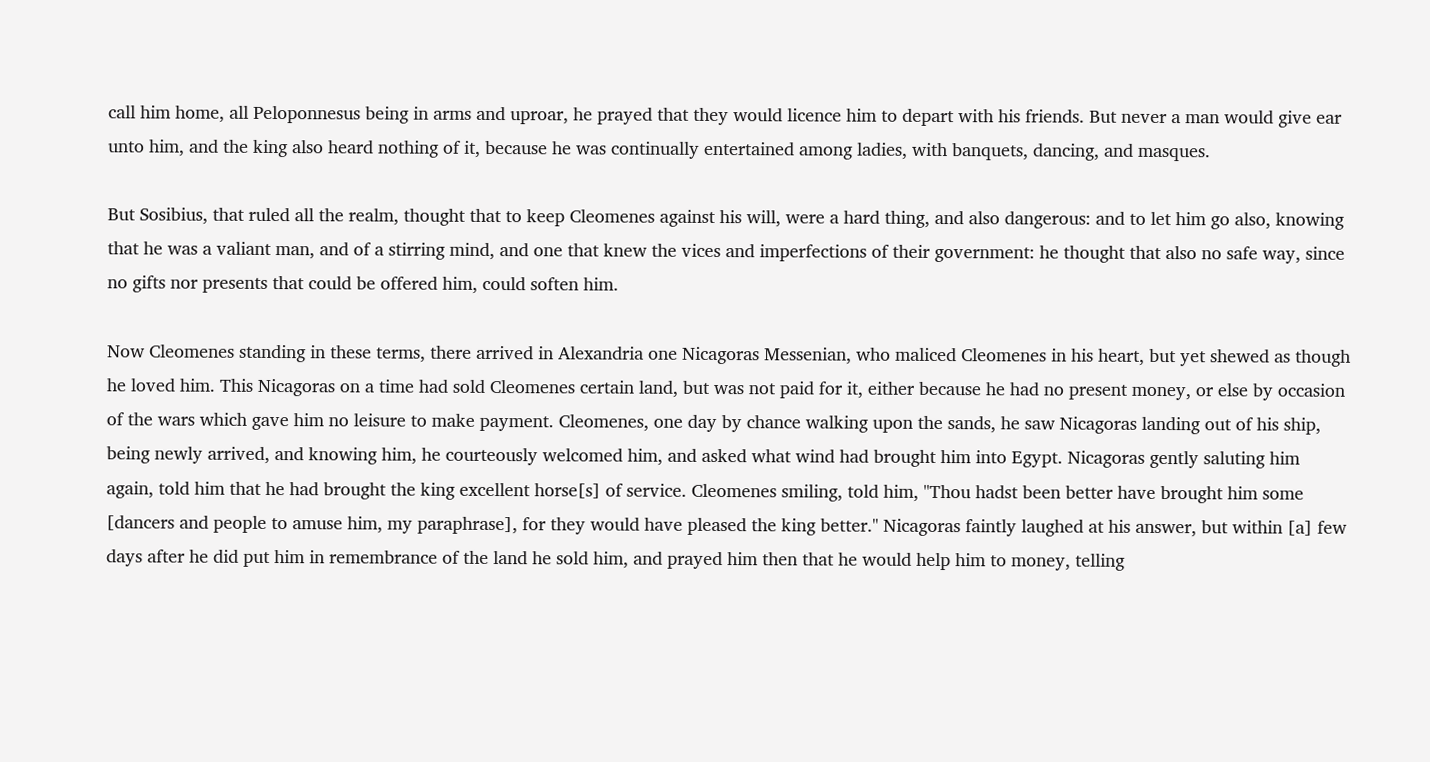call him home, all Peloponnesus being in arms and uproar, he prayed that they would licence him to depart with his friends. But never a man would give ear unto him, and the king also heard nothing of it, because he was continually entertained among ladies, with banquets, dancing, and masques.

But Sosibius, that ruled all the realm, thought that to keep Cleomenes against his will, were a hard thing, and also dangerous: and to let him go also, knowing that he was a valiant man, and of a stirring mind, and one that knew the vices and imperfections of their government: he thought that also no safe way, since no gifts nor presents that could be offered him, could soften him.

Now Cleomenes standing in these terms, there arrived in Alexandria one Nicagoras Messenian, who maliced Cleomenes in his heart, but yet shewed as though he loved him. This Nicagoras on a time had sold Cleomenes certain land, but was not paid for it, either because he had no present money, or else by occasion of the wars which gave him no leisure to make payment. Cleomenes, one day by chance walking upon the sands, he saw Nicagoras landing out of his ship, being newly arrived, and knowing him, he courteously welcomed him, and asked what wind had brought him into Egypt. Nicagoras gently saluting him again, told him that he had brought the king excellent horse[s] of service. Cleomenes smiling, told him, "Thou hadst been better have brought him some [dancers and people to amuse him, my paraphrase], for they would have pleased the king better." Nicagoras faintly laughed at his answer, but within [a] few days after he did put him in remembrance of the land he sold him, and prayed him then that he would help him to money, telling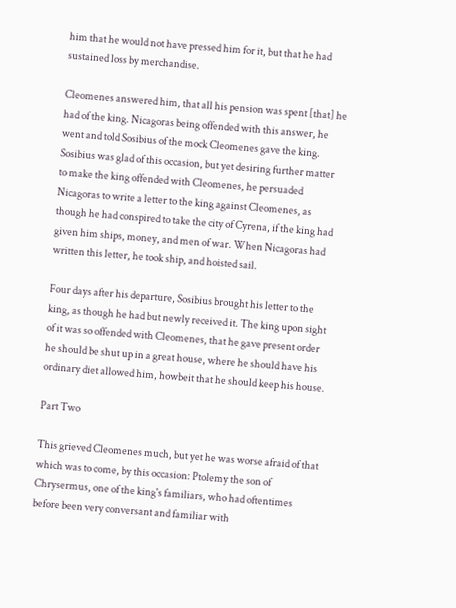him that he would not have pressed him for it, but that he had sustained loss by merchandise.

Cleomenes answered him, that all his pension was spent [that] he had of the king. Nicagoras being offended with this answer, he went and told Sosibius of the mock Cleomenes gave the king. Sosibius was glad of this occasion, but yet desiring further matter to make the king offended with Cleomenes, he persuaded Nicagoras to write a letter to the king against Cleomenes, as though he had conspired to take the city of Cyrena, if the king had given him ships, money, and men of war. When Nicagoras had written this letter, he took ship, and hoisted sail.

Four days after his departure, Sosibius brought his letter to the king, as though he had but newly received it. The king upon sight of it was so offended with Cleomenes, that he gave present order he should be shut up in a great house, where he should have his ordinary diet allowed him, howbeit that he should keep his house.

Part Two

This grieved Cleomenes much, but yet he was worse afraid of that which was to come, by this occasion: Ptolemy the son of Chrysermus, one of the king's familiars, who had oftentimes before been very conversant and familiar with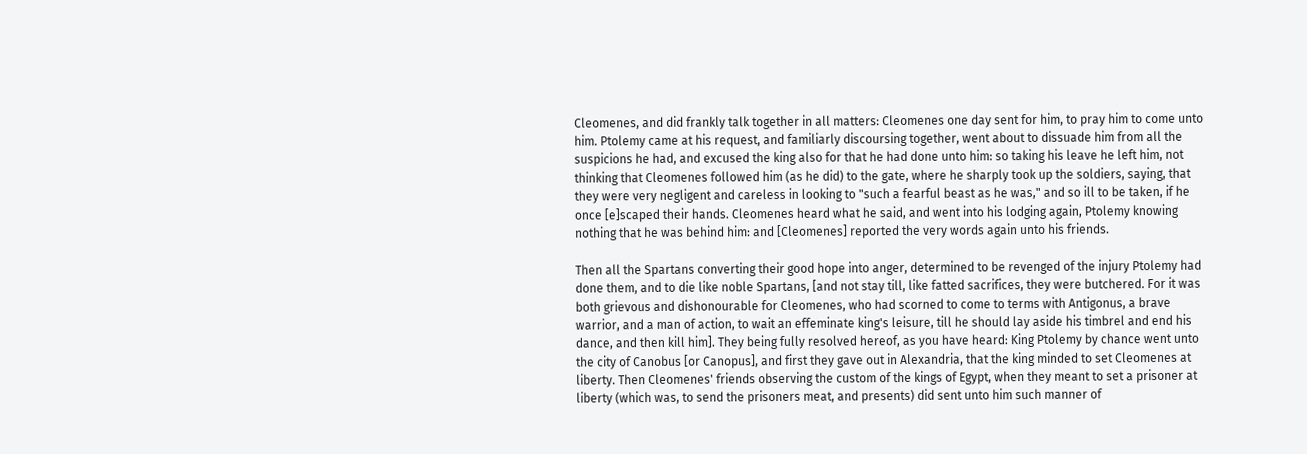Cleomenes, and did frankly talk together in all matters: Cleomenes one day sent for him, to pray him to come unto him. Ptolemy came at his request, and familiarly discoursing together, went about to dissuade him from all the suspicions he had, and excused the king also for that he had done unto him: so taking his leave he left him, not thinking that Cleomenes followed him (as he did) to the gate, where he sharply took up the soldiers, saying, that they were very negligent and careless in looking to "such a fearful beast as he was," and so ill to be taken, if he once [e]scaped their hands. Cleomenes heard what he said, and went into his lodging again, Ptolemy knowing nothing that he was behind him: and [Cleomenes] reported the very words again unto his friends.

Then all the Spartans converting their good hope into anger, determined to be revenged of the injury Ptolemy had done them, and to die like noble Spartans, [and not stay till, like fatted sacrifices, they were butchered. For it was both grievous and dishonourable for Cleomenes, who had scorned to come to terms with Antigonus, a brave warrior, and a man of action, to wait an effeminate king's leisure, till he should lay aside his timbrel and end his dance, and then kill him]. They being fully resolved hereof, as you have heard: King Ptolemy by chance went unto the city of Canobus [or Canopus], and first they gave out in Alexandria, that the king minded to set Cleomenes at liberty. Then Cleomenes' friends observing the custom of the kings of Egypt, when they meant to set a prisoner at liberty (which was, to send the prisoners meat, and presents) did sent unto him such manner of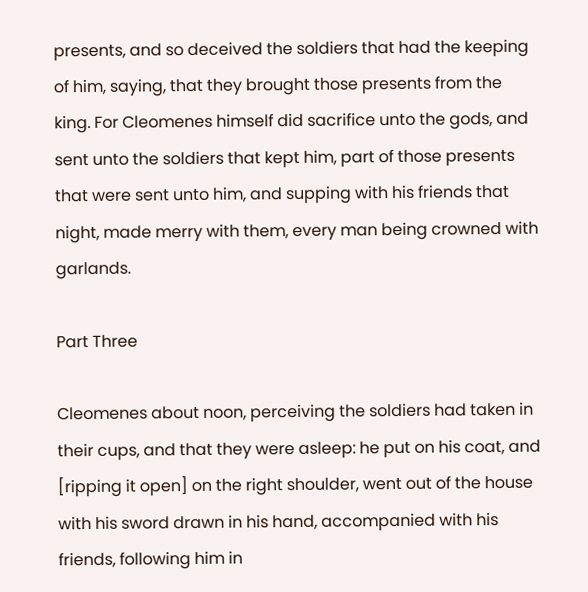presents, and so deceived the soldiers that had the keeping of him, saying, that they brought those presents from the king. For Cleomenes himself did sacrifice unto the gods, and sent unto the soldiers that kept him, part of those presents that were sent unto him, and supping with his friends that night, made merry with them, every man being crowned with garlands.

Part Three

Cleomenes about noon, perceiving the soldiers had taken in their cups, and that they were asleep: he put on his coat, and [ripping it open] on the right shoulder, went out of the house with his sword drawn in his hand, accompanied with his friends, following him in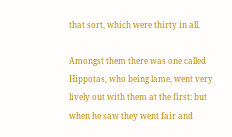that sort, which were thirty in all.

Amongst them there was one called Hippotas, who being lame, went very lively out with them at the first: but when he saw they went fair and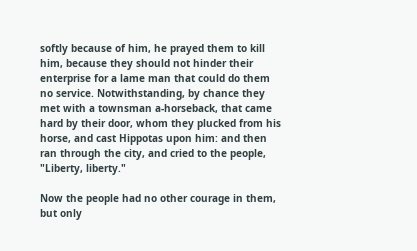softly because of him, he prayed them to kill him, because they should not hinder their enterprise for a lame man that could do them no service. Notwithstanding, by chance they met with a townsman a-horseback, that came hard by their door, whom they plucked from his horse, and cast Hippotas upon him: and then ran through the city, and cried to the people, "Liberty, liberty."

Now the people had no other courage in them, but only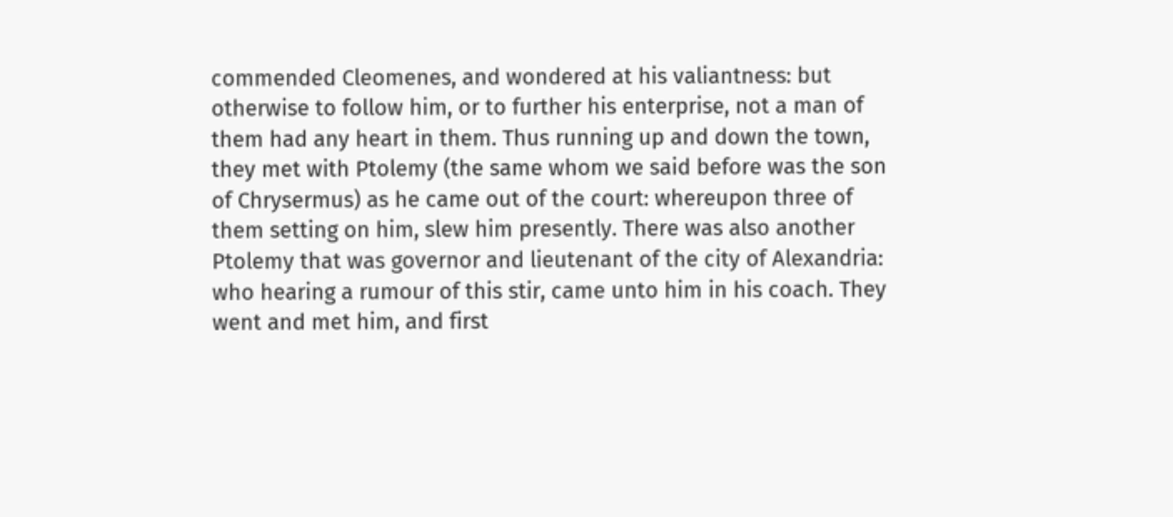commended Cleomenes, and wondered at his valiantness: but otherwise to follow him, or to further his enterprise, not a man of them had any heart in them. Thus running up and down the town, they met with Ptolemy (the same whom we said before was the son of Chrysermus) as he came out of the court: whereupon three of them setting on him, slew him presently. There was also another Ptolemy that was governor and lieutenant of the city of Alexandria: who hearing a rumour of this stir, came unto him in his coach. They went and met him, and first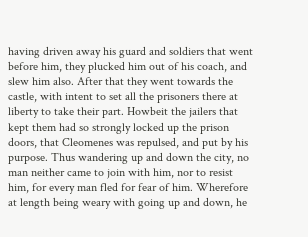having driven away his guard and soldiers that went before him, they plucked him out of his coach, and slew him also. After that they went towards the castle, with intent to set all the prisoners there at liberty to take their part. Howbeit the jailers that kept them had so strongly locked up the prison doors, that Cleomenes was repulsed, and put by his purpose. Thus wandering up and down the city, no man neither came to join with him, nor to resist him, for every man fled for fear of him. Wherefore at length being weary with going up and down, he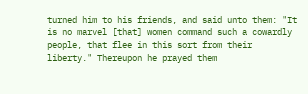turned him to his friends, and said unto them: "It is no marvel [that] women command such a cowardly people, that flee in this sort from their liberty." Thereupon he prayed them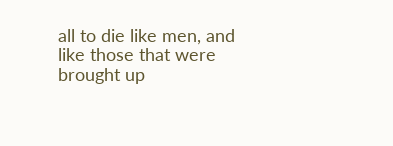all to die like men, and like those that were brought up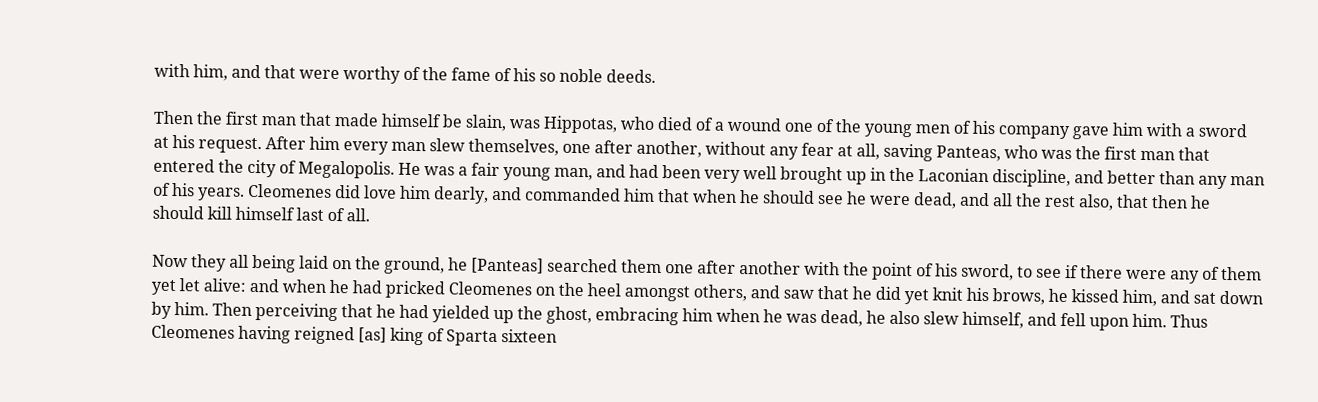with him, and that were worthy of the fame of his so noble deeds.

Then the first man that made himself be slain, was Hippotas, who died of a wound one of the young men of his company gave him with a sword at his request. After him every man slew themselves, one after another, without any fear at all, saving Panteas, who was the first man that entered the city of Megalopolis. He was a fair young man, and had been very well brought up in the Laconian discipline, and better than any man of his years. Cleomenes did love him dearly, and commanded him that when he should see he were dead, and all the rest also, that then he should kill himself last of all.

Now they all being laid on the ground, he [Panteas] searched them one after another with the point of his sword, to see if there were any of them yet let alive: and when he had pricked Cleomenes on the heel amongst others, and saw that he did yet knit his brows, he kissed him, and sat down by him. Then perceiving that he had yielded up the ghost, embracing him when he was dead, he also slew himself, and fell upon him. Thus Cleomenes having reigned [as] king of Sparta sixteen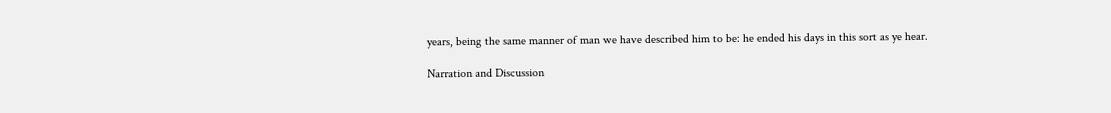years, being the same manner of man we have described him to be: he ended his days in this sort as ye hear.

Narration and Discussion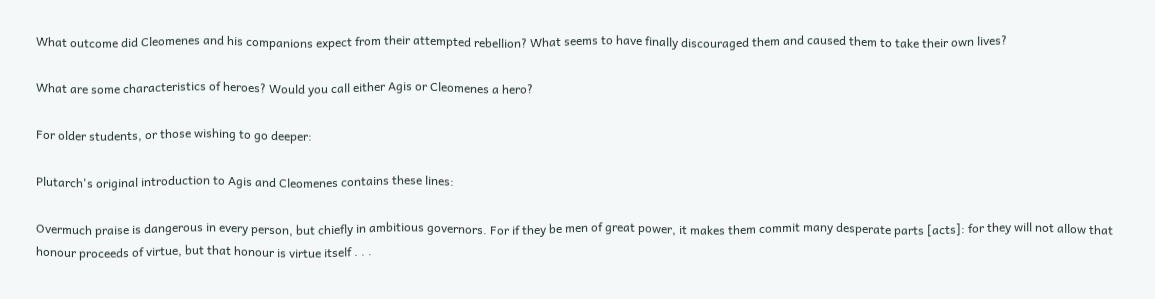What outcome did Cleomenes and his companions expect from their attempted rebellion? What seems to have finally discouraged them and caused them to take their own lives?

What are some characteristics of heroes? Would you call either Agis or Cleomenes a hero?

For older students, or those wishing to go deeper:

Plutarch's original introduction to Agis and Cleomenes contains these lines:

Overmuch praise is dangerous in every person, but chiefly in ambitious governors. For if they be men of great power, it makes them commit many desperate parts [acts]: for they will not allow that honour proceeds of virtue, but that honour is virtue itself . . .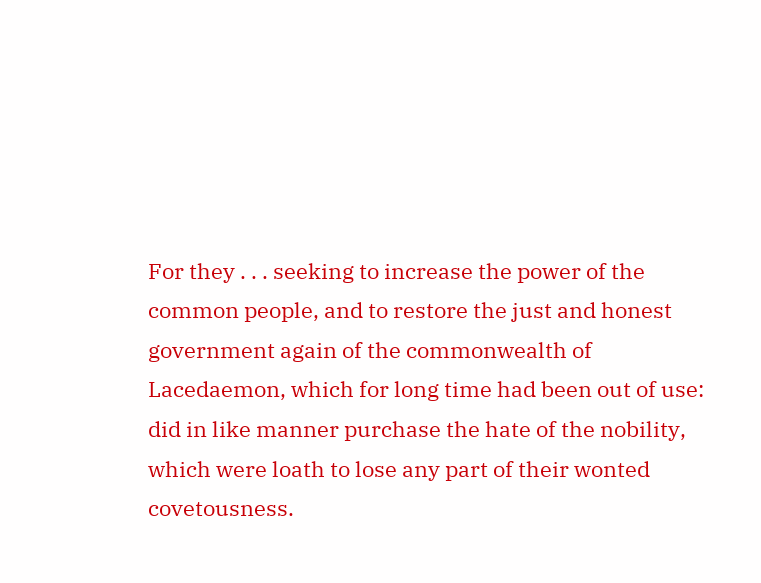For they . . . seeking to increase the power of the common people, and to restore the just and honest government again of the commonwealth of Lacedaemon, which for long time had been out of use: did in like manner purchase the hate of the nobility, which were loath to lose any part of their wonted covetousness.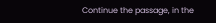Continue the passage, in the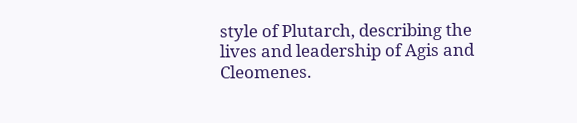style of Plutarch, describing the lives and leadership of Agis and Cleomenes.